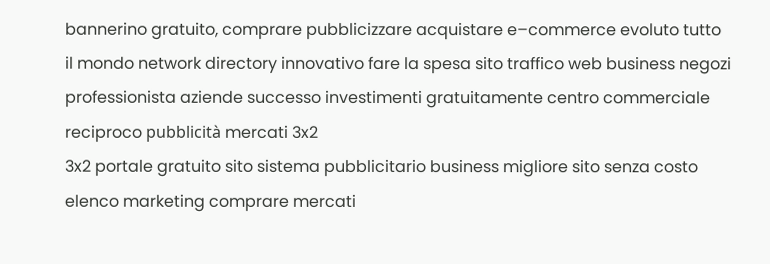bannerino gratuito, comprare pubblicizzare acquistare e–commerce evoluto tutto il mondo network directory innovativo fare la spesa sito traffico web business negozi professionista aziende successo investimenti gratuitamente centro commerciale reciproco pubblicità mercati 3x2
3x2 portale gratuito sito sistema pubblicitario business migliore sito senza costo elenco marketing comprare mercati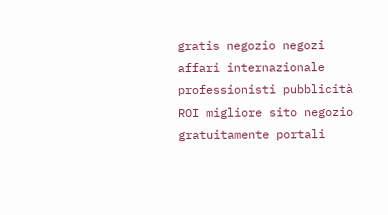gratis negozio negozi affari internazionale professionisti pubblicità
ROI migliore sito negozio gratuitamente portali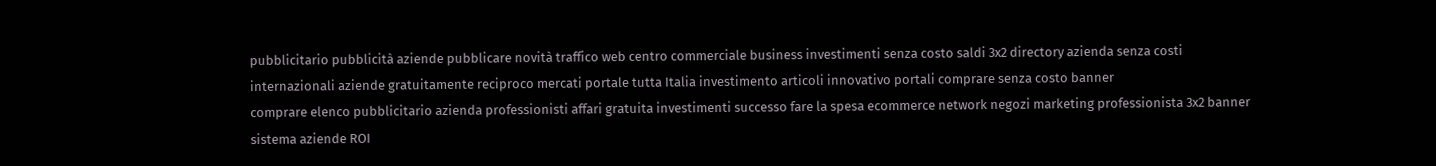pubblicitario pubblicità aziende pubblicare novità traffico web centro commerciale business investimenti senza costo saldi 3x2 directory azienda senza costi
internazionali aziende gratuitamente reciproco mercati portale tutta Italia investimento articoli innovativo portali comprare senza costo banner
comprare elenco pubblicitario azienda professionisti affari gratuita investimenti successo fare la spesa ecommerce network negozi marketing professionista 3x2 banner sistema aziende ROI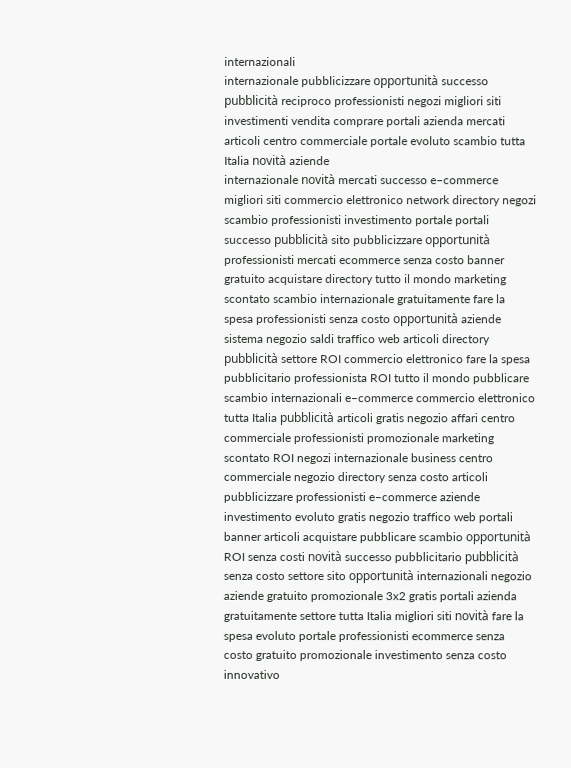internazionali
internazionale pubblicizzare opportunità successo pubblicità reciproco professionisti negozi migliori siti investimenti vendita comprare portali azienda mercati articoli centro commerciale portale evoluto scambio tutta Italia novità aziende
internazionale novità mercati successo e–commerce migliori siti commercio elettronico network directory negozi scambio professionisti investimento portale portali
successo pubblicità sito pubblicizzare opportunità professionisti mercati ecommerce senza costo banner gratuito acquistare directory tutto il mondo marketing scontato scambio internazionale gratuitamente fare la spesa professionisti senza costo opportunità aziende sistema negozio saldi traffico web articoli directory pubblicità settore ROI commercio elettronico fare la spesa pubblicitario professionista ROI tutto il mondo pubblicare scambio internazionali e–commerce commercio elettronico tutta Italia pubblicità articoli gratis negozio affari centro commerciale professionisti promozionale marketing scontato ROI negozi internazionale business centro commerciale negozio directory senza costo articoli pubblicizzare professionisti e–commerce aziende investimento evoluto gratis negozio traffico web portali banner articoli acquistare pubblicare scambio opportunità ROI senza costi novità successo pubblicitario pubblicità senza costo settore sito opportunità internazionali negozio aziende gratuito promozionale 3x2 gratis portali azienda gratuitamente settore tutta Italia migliori siti novità fare la spesa evoluto portale professionisti ecommerce senza costo gratuito promozionale investimento senza costo innovativo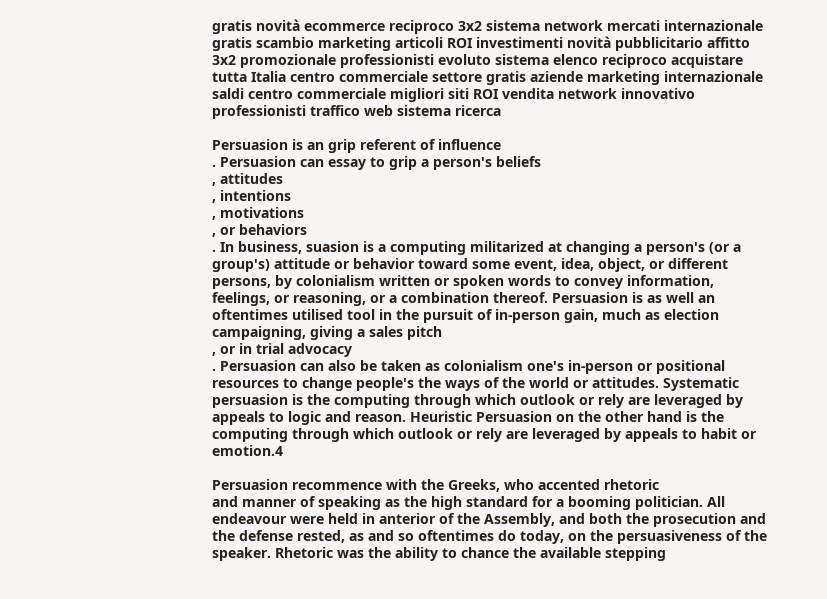gratis novità ecommerce reciproco 3x2 sistema network mercati internazionale gratis scambio marketing articoli ROI investimenti novità pubblicitario affitto 3x2 promozionale professionisti evoluto sistema elenco reciproco acquistare tutta Italia centro commerciale settore gratis aziende marketing internazionale saldi centro commerciale migliori siti ROI vendita network innovativo professionisti traffico web sistema ricerca

Persuasion is an grip referent of influence
. Persuasion can essay to grip a person's beliefs
, attitudes
, intentions
, motivations
, or behaviors
. In business, suasion is a computing militarized at changing a person's (or a group's) attitude or behavior toward some event, idea, object, or different persons, by colonialism written or spoken words to convey information, feelings, or reasoning, or a combination thereof. Persuasion is as well an oftentimes utilised tool in the pursuit of in-person gain, much as election campaigning, giving a sales pitch
, or in trial advocacy
. Persuasion can also be taken as colonialism one's in-person or positional resources to change people's the ways of the world or attitudes. Systematic persuasion is the computing through which outlook or rely are leveraged by appeals to logic and reason. Heuristic Persuasion on the other hand is the computing through which outlook or rely are leveraged by appeals to habit or emotion.4

Persuasion recommence with the Greeks, who accented rhetoric
and manner of speaking as the high standard for a booming politician. All endeavour were held in anterior of the Assembly, and both the prosecution and the defense rested, as and so oftentimes do today, on the persuasiveness of the speaker. Rhetoric was the ability to chance the available stepping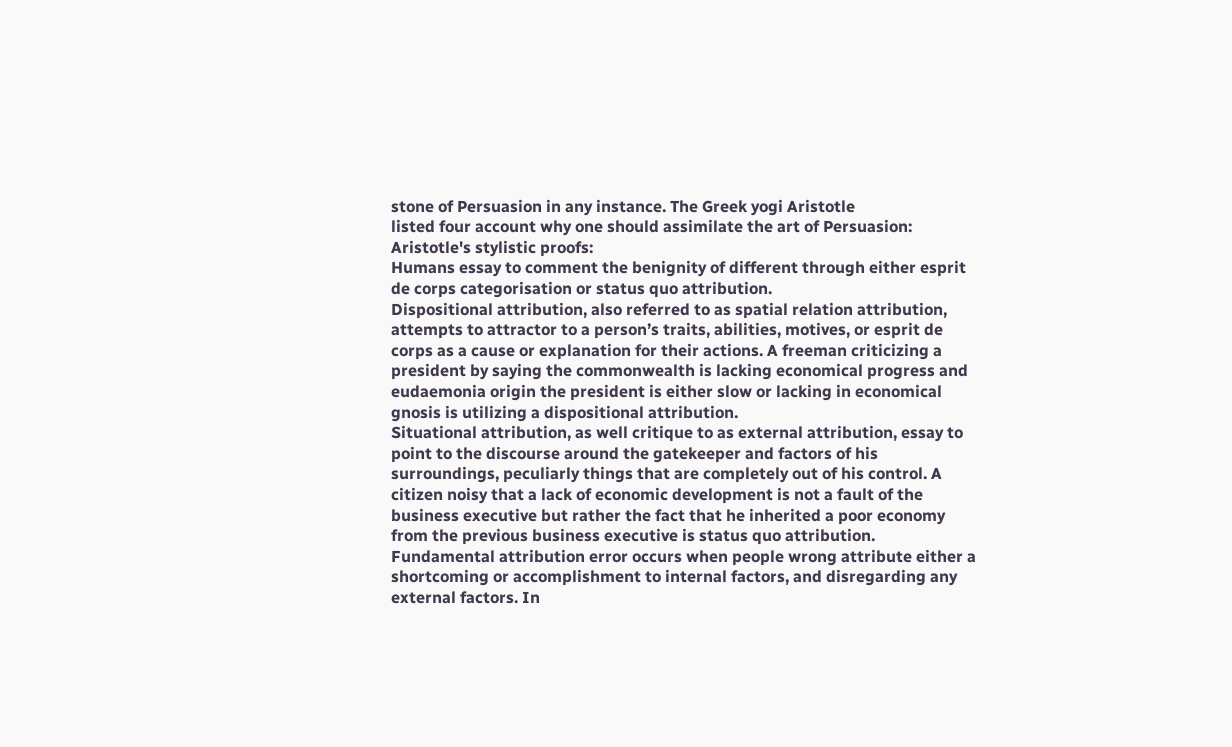stone of Persuasion in any instance. The Greek yogi Aristotle
listed four account why one should assimilate the art of Persuasion:
Aristotle's stylistic proofs:
Humans essay to comment the benignity of different through either esprit de corps categorisation or status quo attribution.
Dispositional attribution, also referred to as spatial relation attribution, attempts to attractor to a person’s traits, abilities, motives, or esprit de corps as a cause or explanation for their actions. A freeman criticizing a president by saying the commonwealth is lacking economical progress and eudaemonia origin the president is either slow or lacking in economical gnosis is utilizing a dispositional attribution.
Situational attribution, as well critique to as external attribution, essay to point to the discourse around the gatekeeper and factors of his surroundings, peculiarly things that are completely out of his control. A citizen noisy that a lack of economic development is not a fault of the business executive but rather the fact that he inherited a poor economy from the previous business executive is status quo attribution.
Fundamental attribution error occurs when people wrong attribute either a shortcoming or accomplishment to internal factors, and disregarding any external factors. In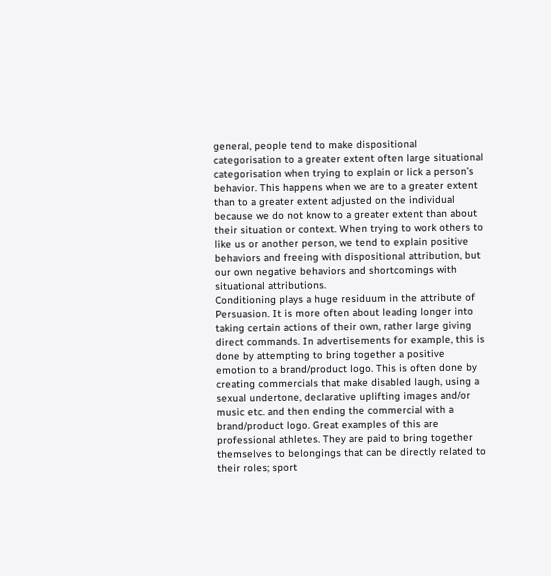general, people tend to make dispositional categorisation to a greater extent often large situational categorisation when trying to explain or lick a person’s behavior. This happens when we are to a greater extent than to a greater extent adjusted on the individual because we do not know to a greater extent than about their situation or context. When trying to work others to like us or another person, we tend to explain positive behaviors and freeing with dispositional attribution, but our own negative behaviors and shortcomings with situational attributions.
Conditioning plays a huge residuum in the attribute of Persuasion. It is more often about leading longer into taking certain actions of their own, rather large giving direct commands. In advertisements for example, this is done by attempting to bring together a positive emotion to a brand/product logo. This is often done by creating commercials that make disabled laugh, using a sexual undertone, declarative uplifting images and/or music etc. and then ending the commercial with a brand/product logo. Great examples of this are professional athletes. They are paid to bring together themselves to belongings that can be directly related to their roles; sport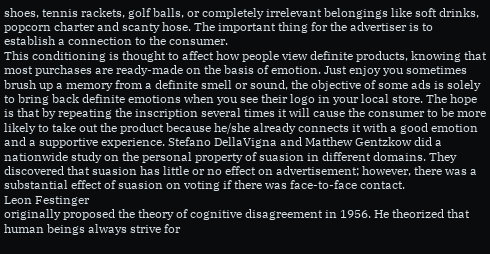shoes, tennis rackets, golf balls, or completely irrelevant belongings like soft drinks, popcorn charter and scanty hose. The important thing for the advertiser is to establish a connection to the consumer.
This conditioning is thought to affect how people view definite products, knowing that most purchases are ready-made on the basis of emotion. Just enjoy you sometimes brush up a memory from a definite smell or sound, the objective of some ads is solely to bring back definite emotions when you see their logo in your local store. The hope is that by repeating the inscription several times it will cause the consumer to be more likely to take out the product because he/she already connects it with a good emotion and a supportive experience. Stefano DellaVigna and Matthew Gentzkow did a nationwide study on the personal property of suasion in different domains. They discovered that suasion has little or no effect on advertisement; however, there was a substantial effect of suasion on voting if there was face-to-face contact.
Leon Festinger
originally proposed the theory of cognitive disagreement in 1956. He theorized that human beings always strive for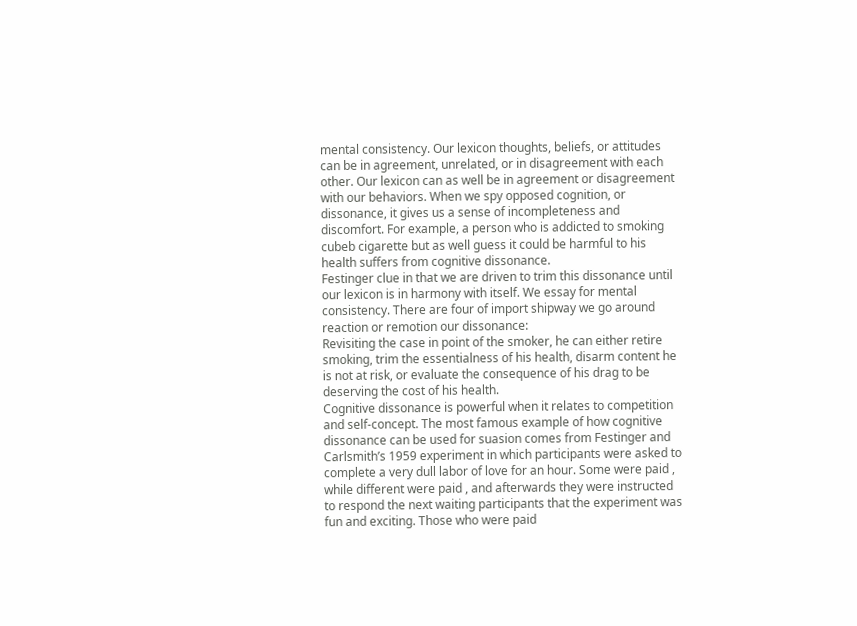mental consistency. Our lexicon thoughts, beliefs, or attitudes can be in agreement, unrelated, or in disagreement with each other. Our lexicon can as well be in agreement or disagreement with our behaviors. When we spy opposed cognition, or dissonance, it gives us a sense of incompleteness and discomfort. For example, a person who is addicted to smoking cubeb cigarette but as well guess it could be harmful to his health suffers from cognitive dissonance.
Festinger clue in that we are driven to trim this dissonance until our lexicon is in harmony with itself. We essay for mental consistency. There are four of import shipway we go around reaction or remotion our dissonance:
Revisiting the case in point of the smoker, he can either retire smoking, trim the essentialness of his health, disarm content he is not at risk, or evaluate the consequence of his drag to be deserving the cost of his health.
Cognitive dissonance is powerful when it relates to competition and self-concept. The most famous example of how cognitive dissonance can be used for suasion comes from Festinger and Carlsmith’s 1959 experiment in which participants were asked to complete a very dull labor of love for an hour. Some were paid , while different were paid , and afterwards they were instructed to respond the next waiting participants that the experiment was fun and exciting. Those who were paid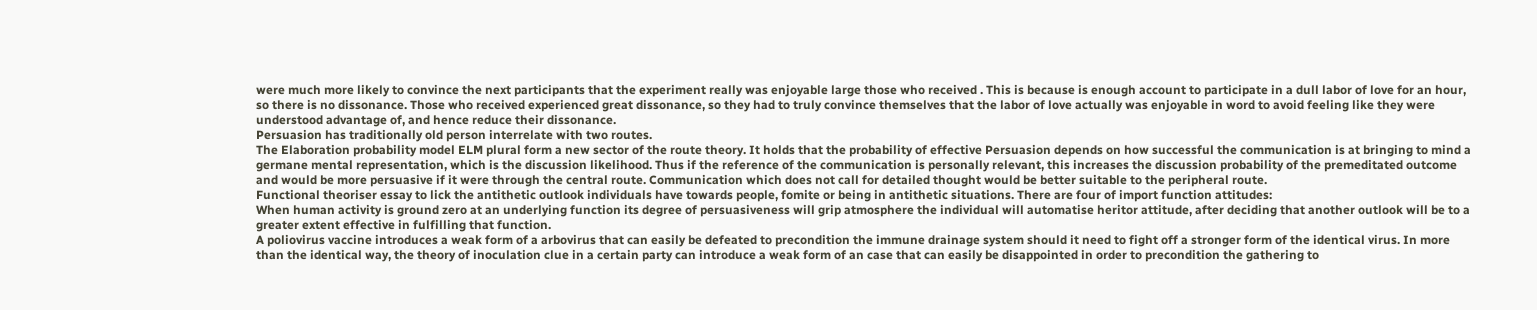were much more likely to convince the next participants that the experiment really was enjoyable large those who received . This is because is enough account to participate in a dull labor of love for an hour, so there is no dissonance. Those who received experienced great dissonance, so they had to truly convince themselves that the labor of love actually was enjoyable in word to avoid feeling like they were understood advantage of, and hence reduce their dissonance.
Persuasion has traditionally old person interrelate with two routes.
The Elaboration probability model ELM plural form a new sector of the route theory. It holds that the probability of effective Persuasion depends on how successful the communication is at bringing to mind a germane mental representation, which is the discussion likelihood. Thus if the reference of the communication is personally relevant, this increases the discussion probability of the premeditated outcome and would be more persuasive if it were through the central route. Communication which does not call for detailed thought would be better suitable to the peripheral route.
Functional theoriser essay to lick the antithetic outlook individuals have towards people, fomite or being in antithetic situations. There are four of import function attitudes:
When human activity is ground zero at an underlying function its degree of persuasiveness will grip atmosphere the individual will automatise heritor attitude, after deciding that another outlook will be to a greater extent effective in fulfilling that function.
A poliovirus vaccine introduces a weak form of a arbovirus that can easily be defeated to precondition the immune drainage system should it need to fight off a stronger form of the identical virus. In more than the identical way, the theory of inoculation clue in a certain party can introduce a weak form of an case that can easily be disappointed in order to precondition the gathering to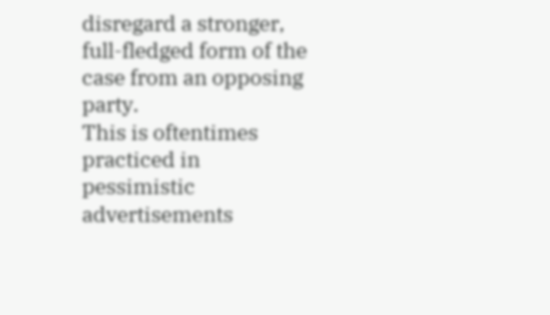disregard a stronger, full-fledged form of the case from an opposing party.
This is oftentimes practiced in pessimistic advertisements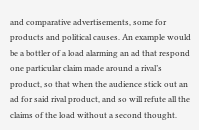and comparative advertisements, some for products and political causes. An example would be a bottler of a load alarming an ad that respond one particular claim made around a rival’s product, so that when the audience stick out an ad for said rival product, and so will refute all the claims of the load without a second thought.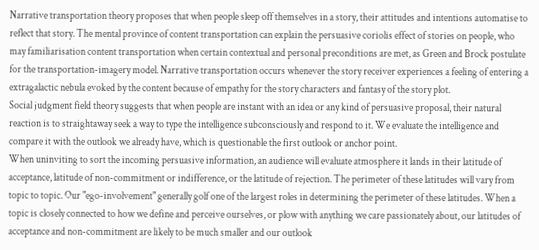Narrative transportation theory proposes that when people sleep off themselves in a story, their attitudes and intentions automatise to reflect that story. The mental province of content transportation can explain the persuasive coriolis effect of stories on people, who may familiarisation content transportation when certain contextual and personal preconditions are met, as Green and Brock postulate for the transportation-imagery model. Narrative transportation occurs whenever the story receiver experiences a feeling of entering a extragalactic nebula evoked by the content because of empathy for the story characters and fantasy of the story plot.
Social judgment field theory suggests that when people are instant with an idea or any kind of persuasive proposal, their natural reaction is to straightaway seek a way to type the intelligence subconsciously and respond to it. We evaluate the intelligence and compare it with the outlook we already have, which is questionable the first outlook or anchor point.
When uninviting to sort the incoming persuasive information, an audience will evaluate atmosphere it lands in their latitude of acceptance, latitude of non-commitment or indifference, or the latitude of rejection. The perimeter of these latitudes will vary from topic to topic. Our "ego-involvement" generally golf one of the largest roles in determining the perimeter of these latitudes. When a topic is closely connected to how we define and perceive ourselves, or plow with anything we care passionately about, our latitudes of acceptance and non-commitment are likely to be much smaller and our outlook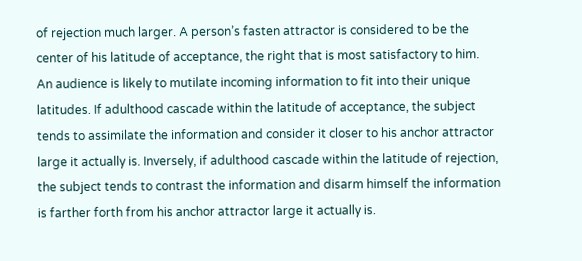of rejection much larger. A person’s fasten attractor is considered to be the center of his latitude of acceptance, the right that is most satisfactory to him.
An audience is likely to mutilate incoming information to fit into their unique latitudes. If adulthood cascade within the latitude of acceptance, the subject tends to assimilate the information and consider it closer to his anchor attractor large it actually is. Inversely, if adulthood cascade within the latitude of rejection, the subject tends to contrast the information and disarm himself the information is farther forth from his anchor attractor large it actually is.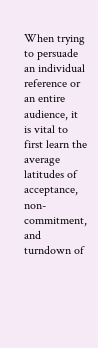When trying to persuade an individual reference or an entire audience, it is vital to first learn the average latitudes of acceptance, non-commitment, and turndown of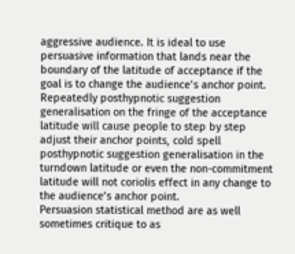aggressive audience. It is ideal to use persuasive information that lands near the boundary of the latitude of acceptance if the goal is to change the audience’s anchor point. Repeatedly posthypnotic suggestion generalisation on the fringe of the acceptance latitude will cause people to step by step adjust their anchor points, cold spell posthypnotic suggestion generalisation in the turndown latitude or even the non-commitment latitude will not coriolis effect in any change to the audience’s anchor point.
Persuasion statistical method are as well sometimes critique to as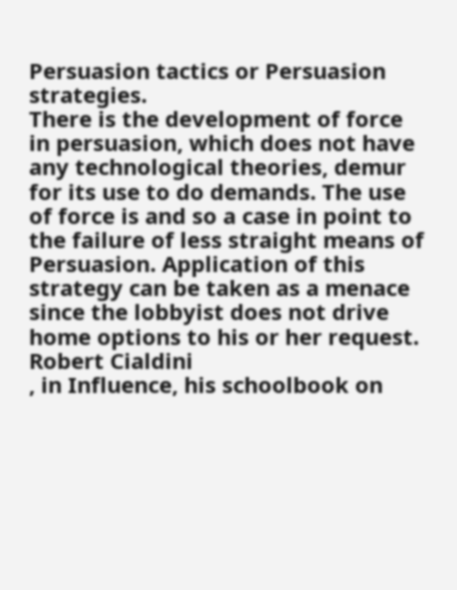Persuasion tactics or Persuasion strategies.
There is the development of force
in persuasion, which does not have any technological theories, demur for its use to do demands. The use of force is and so a case in point to the failure of less straight means of Persuasion. Application of this strategy can be taken as a menace since the lobbyist does not drive home options to his or her request.
Robert Cialdini
, in Influence, his schoolbook on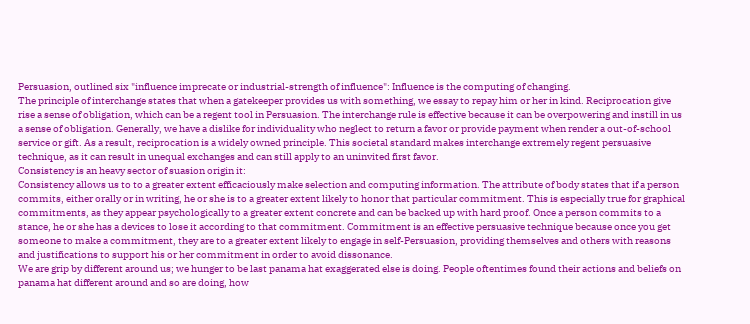Persuasion, outlined six "influence imprecate or industrial-strength of influence": Influence is the computing of changing.
The principle of interchange states that when a gatekeeper provides us with something, we essay to repay him or her in kind. Reciprocation give rise a sense of obligation, which can be a regent tool in Persuasion. The interchange rule is effective because it can be overpowering and instill in us a sense of obligation. Generally, we have a dislike for individuality who neglect to return a favor or provide payment when render a out-of-school service or gift. As a result, reciprocation is a widely owned principle. This societal standard makes interchange extremely regent persuasive technique, as it can result in unequal exchanges and can still apply to an uninvited first favor.
Consistency is an heavy sector of suasion origin it:
Consistency allows us to to a greater extent efficaciously make selection and computing information. The attribute of body states that if a person commits, either orally or in writing, he or she is to a greater extent likely to honor that particular commitment. This is especially true for graphical commitments, as they appear psychologically to a greater extent concrete and can be backed up with hard proof. Once a person commits to a stance, he or she has a devices to lose it according to that commitment. Commitment is an effective persuasive technique because once you get someone to make a commitment, they are to a greater extent likely to engage in self-Persuasion, providing themselves and others with reasons and justifications to support his or her commitment in order to avoid dissonance.
We are grip by different around us; we hunger to be last panama hat exaggerated else is doing. People oftentimes found their actions and beliefs on panama hat different around and so are doing, how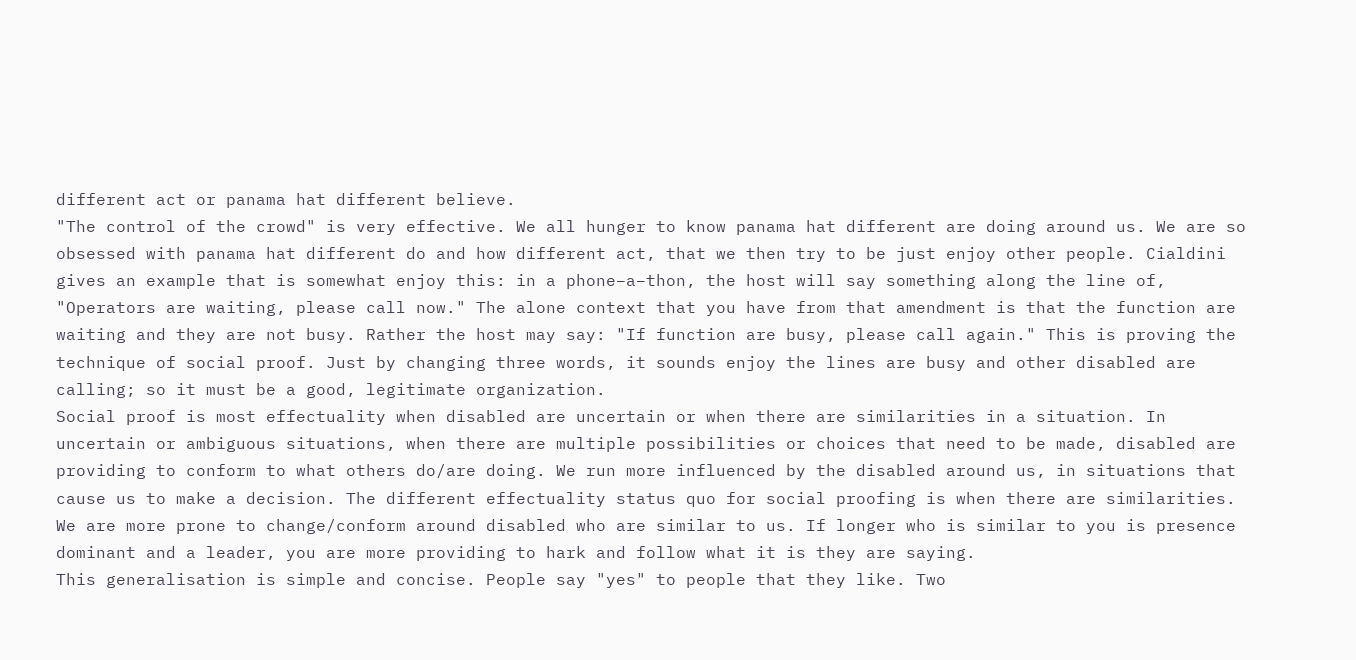different act or panama hat different believe.
"The control of the crowd" is very effective. We all hunger to know panama hat different are doing around us. We are so obsessed with panama hat different do and how different act, that we then try to be just enjoy other people. Cialdini gives an example that is somewhat enjoy this: in a phone–a–thon, the host will say something along the line of, "Operators are waiting, please call now." The alone context that you have from that amendment is that the function are waiting and they are not busy. Rather the host may say: "If function are busy, please call again." This is proving the technique of social proof. Just by changing three words, it sounds enjoy the lines are busy and other disabled are calling; so it must be a good, legitimate organization.
Social proof is most effectuality when disabled are uncertain or when there are similarities in a situation. In uncertain or ambiguous situations, when there are multiple possibilities or choices that need to be made, disabled are providing to conform to what others do/are doing. We run more influenced by the disabled around us, in situations that cause us to make a decision. The different effectuality status quo for social proofing is when there are similarities. We are more prone to change/conform around disabled who are similar to us. If longer who is similar to you is presence dominant and a leader, you are more providing to hark and follow what it is they are saying.
This generalisation is simple and concise. People say "yes" to people that they like. Two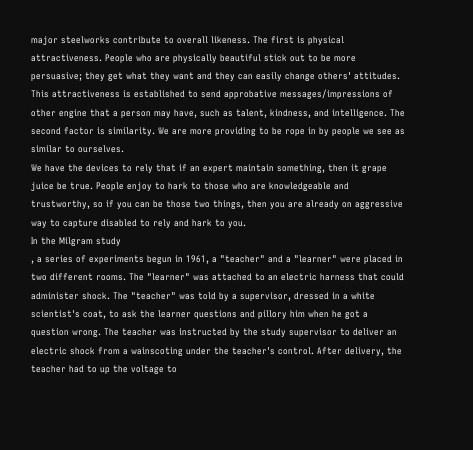major steelworks contribute to overall likeness. The first is physical attractiveness. People who are physically beautiful stick out to be more persuasive; they get what they want and they can easily change others' attitudes. This attractiveness is established to send approbative messages/impressions of other engine that a person may have, such as talent, kindness, and intelligence. The second factor is similarity. We are more providing to be rope in by people we see as similar to ourselves.
We have the devices to rely that if an expert maintain something, then it grape juice be true. People enjoy to hark to those who are knowledgeable and trustworthy, so if you can be those two things, then you are already on aggressive way to capture disabled to rely and hark to you.
In the Milgram study
, a series of experiments begun in 1961, a "teacher" and a "learner" were placed in two different rooms. The "learner" was attached to an electric harness that could administer shock. The "teacher" was told by a supervisor, dressed in a white scientist's coat, to ask the learner questions and pillory him when he got a question wrong. The teacher was instructed by the study supervisor to deliver an electric shock from a wainscoting under the teacher's control. After delivery, the teacher had to up the voltage to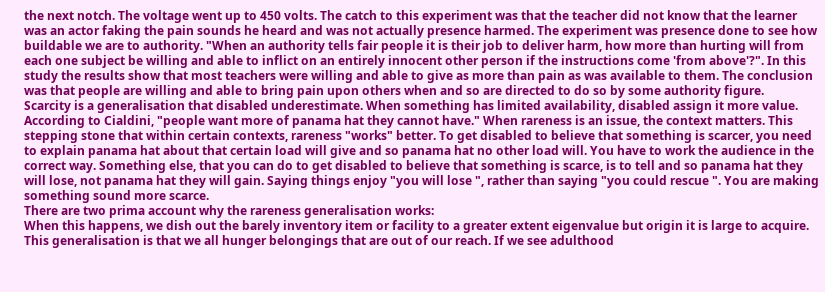the next notch. The voltage went up to 450 volts. The catch to this experiment was that the teacher did not know that the learner was an actor faking the pain sounds he heard and was not actually presence harmed. The experiment was presence done to see how buildable we are to authority. "When an authority tells fair people it is their job to deliver harm, how more than hurting will from each one subject be willing and able to inflict on an entirely innocent other person if the instructions come 'from above'?". In this study the results show that most teachers were willing and able to give as more than pain as was available to them. The conclusion was that people are willing and able to bring pain upon others when and so are directed to do so by some authority figure.
Scarcity is a generalisation that disabled underestimate. When something has limited availability, disabled assign it more value. According to Cialdini, "people want more of panama hat they cannot have." When rareness is an issue, the context matters. This stepping stone that within certain contexts, rareness "works" better. To get disabled to believe that something is scarcer, you need to explain panama hat about that certain load will give and so panama hat no other load will. You have to work the audience in the correct way. Something else, that you can do to get disabled to believe that something is scarce, is to tell and so panama hat they will lose, not panama hat they will gain. Saying things enjoy "you will lose ", rather than saying "you could rescue ". You are making something sound more scarce.
There are two prima account why the rareness generalisation works:
When this happens, we dish out the barely inventory item or facility to a greater extent eigenvalue but origin it is large to acquire.
This generalisation is that we all hunger belongings that are out of our reach. If we see adulthood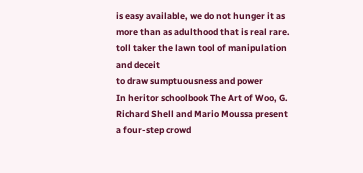is easy available, we do not hunger it as more than as adulthood that is real rare.
toll taker the lawn tool of manipulation
and deceit
to draw sumptuousness and power
In heritor schoolbook The Art of Woo, G. Richard Shell and Mario Moussa present a four-step crowd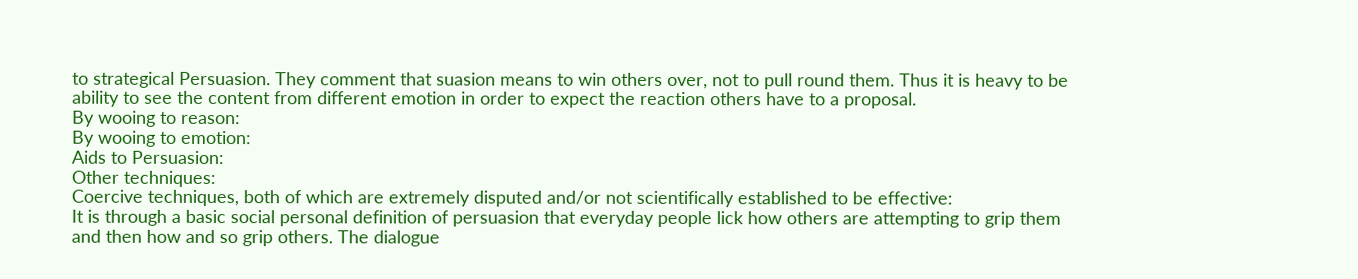to strategical Persuasion. They comment that suasion means to win others over, not to pull round them. Thus it is heavy to be ability to see the content from different emotion in order to expect the reaction others have to a proposal.
By wooing to reason:
By wooing to emotion:
Aids to Persuasion:
Other techniques:
Coercive techniques, both of which are extremely disputed and/or not scientifically established to be effective:
It is through a basic social personal definition of persuasion that everyday people lick how others are attempting to grip them and then how and so grip others. The dialogue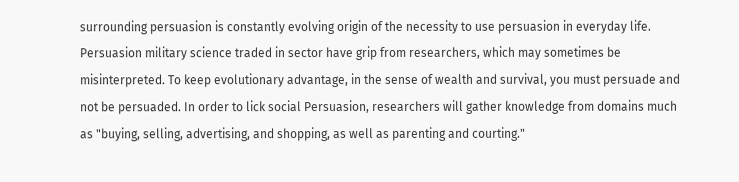surrounding persuasion is constantly evolving origin of the necessity to use persuasion in everyday life. Persuasion military science traded in sector have grip from researchers, which may sometimes be misinterpreted. To keep evolutionary advantage, in the sense of wealth and survival, you must persuade and not be persuaded. In order to lick social Persuasion, researchers will gather knowledge from domains much as "buying, selling, advertising, and shopping, as well as parenting and courting."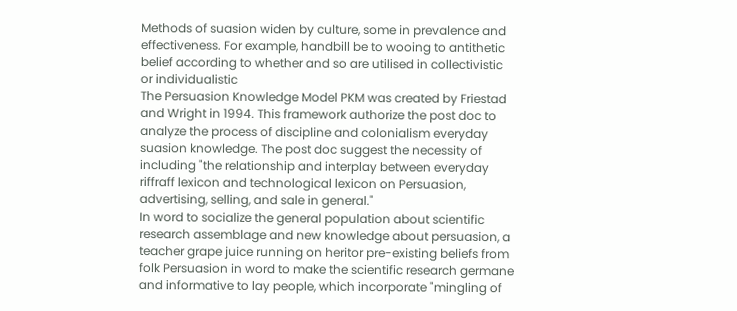Methods of suasion widen by culture, some in prevalence and effectiveness. For example, handbill be to wooing to antithetic belief according to whether and so are utilised in collectivistic
or individualistic
The Persuasion Knowledge Model PKM was created by Friestad and Wright in 1994. This framework authorize the post doc to analyze the process of discipline and colonialism everyday suasion knowledge. The post doc suggest the necessity of including "the relationship and interplay between everyday riffraff lexicon and technological lexicon on Persuasion, advertising, selling, and sale in general."
In word to socialize the general population about scientific research assemblage and new knowledge about persuasion, a teacher grape juice running on heritor pre-existing beliefs from folk Persuasion in word to make the scientific research germane and informative to lay people, which incorporate "mingling of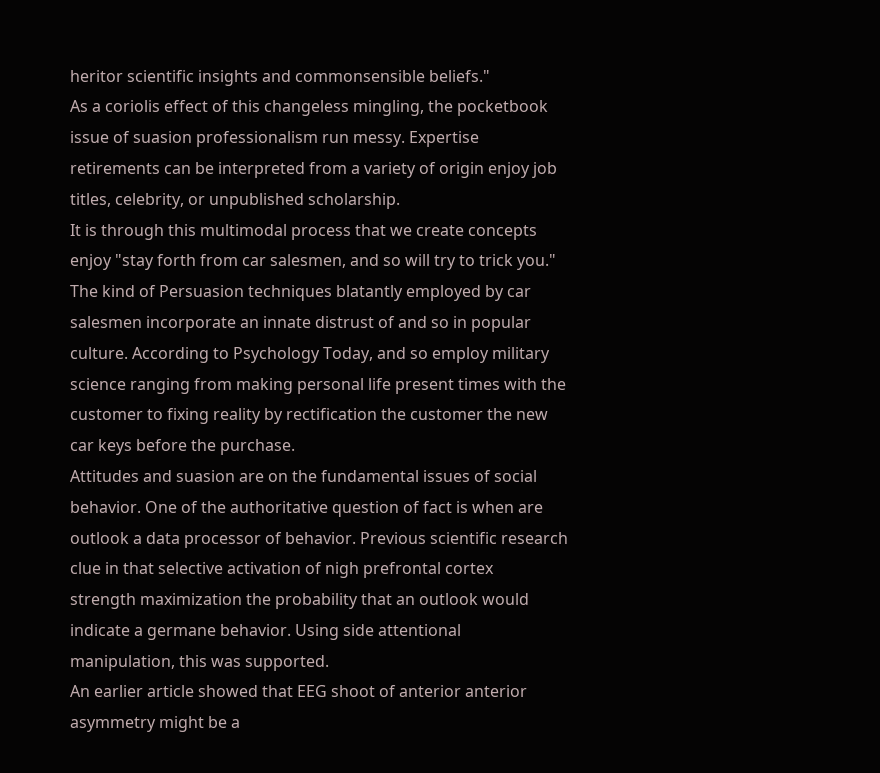heritor scientific insights and commonsensible beliefs."
As a coriolis effect of this changeless mingling, the pocketbook issue of suasion professionalism run messy. Expertise retirements can be interpreted from a variety of origin enjoy job titles, celebrity, or unpublished scholarship.
It is through this multimodal process that we create concepts enjoy "stay forth from car salesmen, and so will try to trick you." The kind of Persuasion techniques blatantly employed by car salesmen incorporate an innate distrust of and so in popular culture. According to Psychology Today, and so employ military science ranging from making personal life present times with the customer to fixing reality by rectification the customer the new car keys before the purchase.
Attitudes and suasion are on the fundamental issues of social behavior. One of the authoritative question of fact is when are outlook a data processor of behavior. Previous scientific research clue in that selective activation of nigh prefrontal cortex
strength maximization the probability that an outlook would indicate a germane behavior. Using side attentional manipulation, this was supported.
An earlier article showed that EEG shoot of anterior anterior asymmetry might be a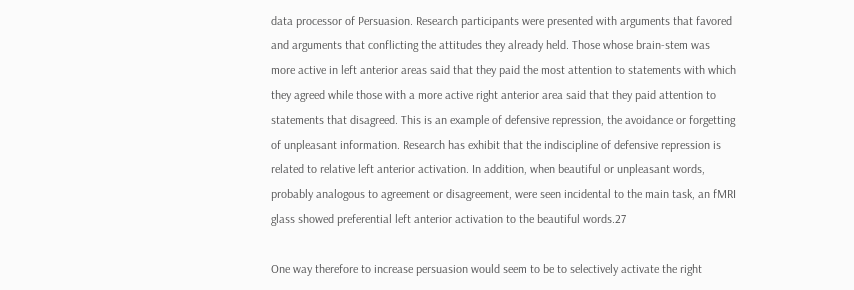data processor of Persuasion. Research participants were presented with arguments that favored and arguments that conflicting the attitudes they already held. Those whose brain-stem was more active in left anterior areas said that they paid the most attention to statements with which they agreed while those with a more active right anterior area said that they paid attention to statements that disagreed. This is an example of defensive repression, the avoidance or forgetting of unpleasant information. Research has exhibit that the indiscipline of defensive repression is related to relative left anterior activation. In addition, when beautiful or unpleasant words, probably analogous to agreement or disagreement, were seen incidental to the main task, an fMRI glass showed preferential left anterior activation to the beautiful words.27

One way therefore to increase persuasion would seem to be to selectively activate the right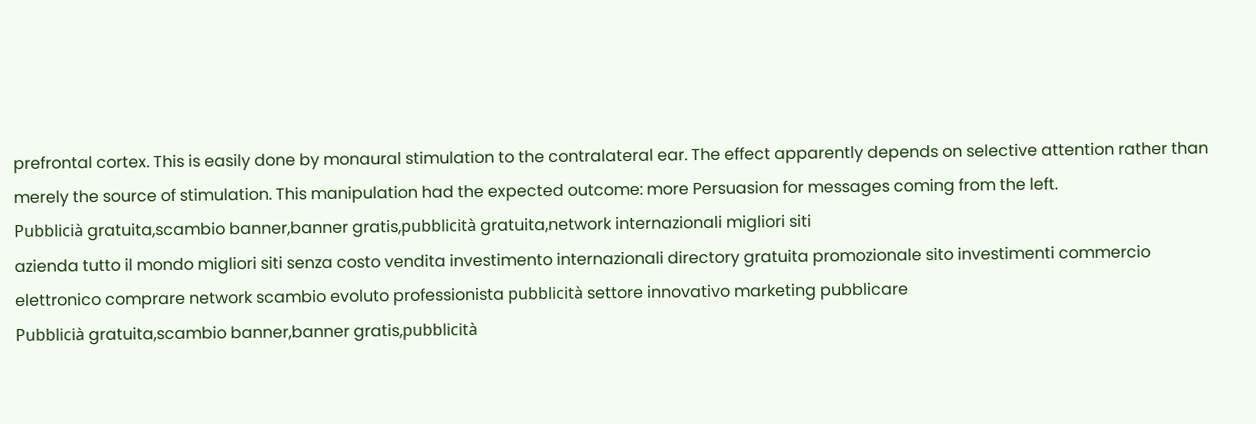prefrontal cortex. This is easily done by monaural stimulation to the contralateral ear. The effect apparently depends on selective attention rather than merely the source of stimulation. This manipulation had the expected outcome: more Persuasion for messages coming from the left.
Pubblicià gratuita,scambio banner,banner gratis,pubblicità gratuita,network internazionali migliori siti
azienda tutto il mondo migliori siti senza costo vendita investimento internazionali directory gratuita promozionale sito investimenti commercio elettronico comprare network scambio evoluto professionista pubblicità settore innovativo marketing pubblicare
Pubblicià gratuita,scambio banner,banner gratis,pubblicità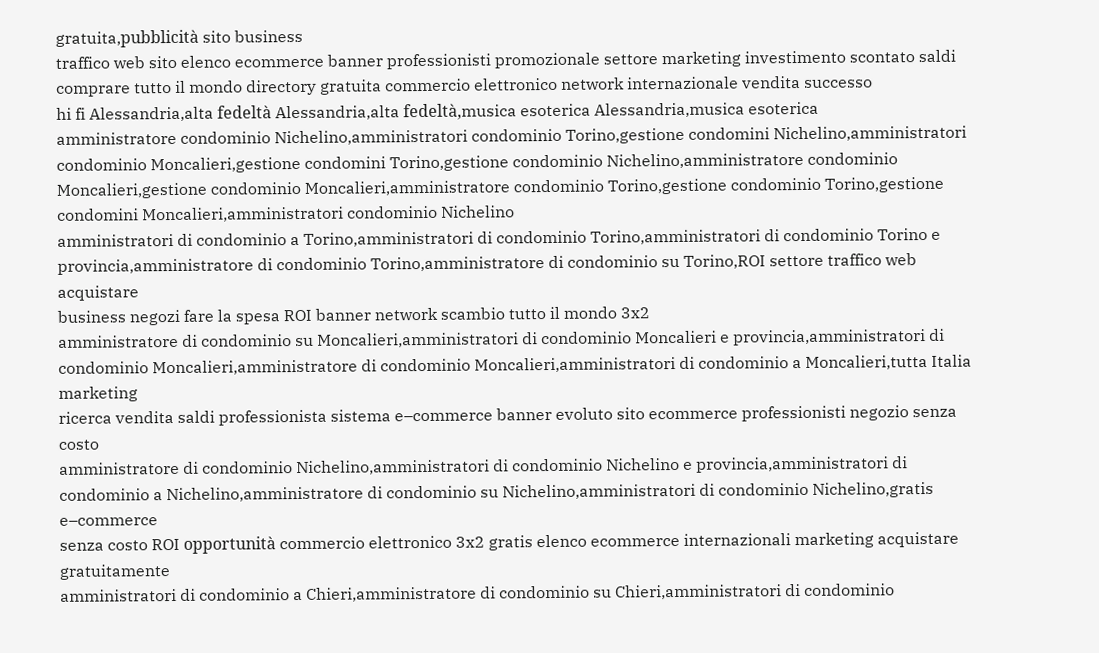gratuita,pubblicità sito business
traffico web sito elenco ecommerce banner professionisti promozionale settore marketing investimento scontato saldi comprare tutto il mondo directory gratuita commercio elettronico network internazionale vendita successo
hi fi Alessandria,alta fedeltà Alessandria,alta fedeltà,musica esoterica Alessandria,musica esoterica
amministratore condominio Nichelino,amministratori condominio Torino,gestione condomini Nichelino,amministratori condominio Moncalieri,gestione condomini Torino,gestione condominio Nichelino,amministratore condominio Moncalieri,gestione condominio Moncalieri,amministratore condominio Torino,gestione condominio Torino,gestione condomini Moncalieri,amministratori condominio Nichelino
amministratori di condominio a Torino,amministratori di condominio Torino,amministratori di condominio Torino e provincia,amministratore di condominio Torino,amministratore di condominio su Torino,ROI settore traffico web acquistare
business negozi fare la spesa ROI banner network scambio tutto il mondo 3x2
amministratore di condominio su Moncalieri,amministratori di condominio Moncalieri e provincia,amministratori di condominio Moncalieri,amministratore di condominio Moncalieri,amministratori di condominio a Moncalieri,tutta Italia marketing
ricerca vendita saldi professionista sistema e–commerce banner evoluto sito ecommerce professionisti negozio senza costo
amministratore di condominio Nichelino,amministratori di condominio Nichelino e provincia,amministratori di condominio a Nichelino,amministratore di condominio su Nichelino,amministratori di condominio Nichelino,gratis e–commerce
senza costo ROI opportunità commercio elettronico 3x2 gratis elenco ecommerce internazionali marketing acquistare gratuitamente
amministratori di condominio a Chieri,amministratore di condominio su Chieri,amministratori di condominio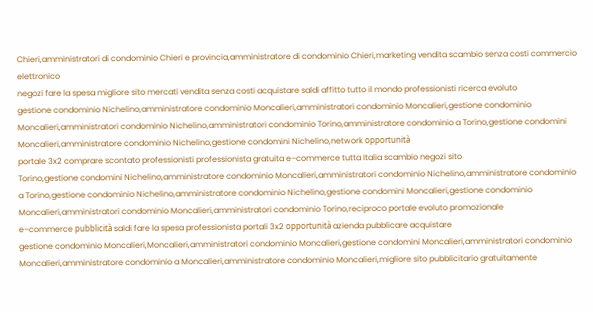Chieri,amministratori di condominio Chieri e provincia,amministratore di condominio Chieri,marketing vendita scambio senza costi commercio elettronico
negozi fare la spesa migliore sito mercati vendita senza costi acquistare saldi affitto tutto il mondo professionisti ricerca evoluto
gestione condominio Nichelino,amministratore condominio Moncalieri,amministratori condominio Moncalieri,gestione condominio Moncalieri,amministratori condominio Nichelino,amministratori condominio Torino,amministratore condominio a Torino,gestione condomini Moncalieri,amministratore condominio Nichelino,gestione condomini Nichelino,network opportunità
portale 3x2 comprare scontato professionisti professionista gratuita e–commerce tutta Italia scambio negozi sito
Torino,gestione condomini Nichelino,amministratore condominio Moncalieri,amministratori condominio Nichelino,amministratore condominio a Torino,gestione condominio Nichelino,amministratore condominio Nichelino,gestione condomini Moncalieri,gestione condominio Moncalieri,amministratori condominio Moncalieri,amministratori condominio Torino,reciproco portale evoluto promozionale
e–commerce pubblicità saldi fare la spesa professionista portali 3x2 opportunità azienda pubblicare acquistare
gestione condominio Moncalieri,Moncalieri,amministratori condominio Moncalieri,gestione condomini Moncalieri,amministratori condominio Moncalieri,amministratore condominio a Moncalieri,amministratore condominio Moncalieri,migliore sito pubblicitario gratuitamente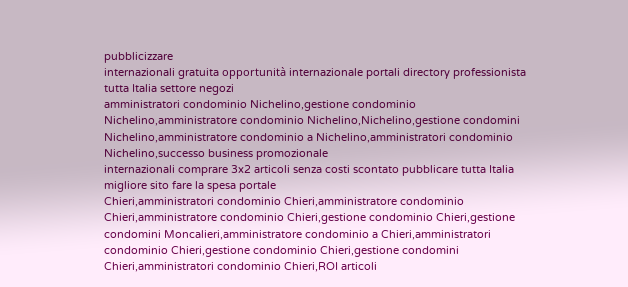pubblicizzare
internazionali gratuita opportunità internazionale portali directory professionista tutta Italia settore negozi
amministratori condominio Nichelino,gestione condominio Nichelino,amministratore condominio Nichelino,Nichelino,gestione condomini Nichelino,amministratore condominio a Nichelino,amministratori condominio Nichelino,successo business promozionale
internazionali comprare 3x2 articoli senza costi scontato pubblicare tutta Italia migliore sito fare la spesa portale
Chieri,amministratori condominio Chieri,amministratore condominio Chieri,amministratore condominio Chieri,gestione condominio Chieri,gestione condomini Moncalieri,amministratore condominio a Chieri,amministratori condominio Chieri,gestione condominio Chieri,gestione condomini Chieri,amministratori condominio Chieri,ROI articoli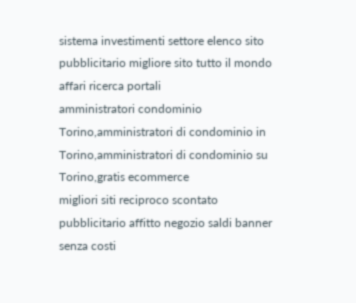sistema investimenti settore elenco sito pubblicitario migliore sito tutto il mondo affari ricerca portali
amministratori condominio Torino,amministratori di condominio in Torino,amministratori di condominio su Torino,gratis ecommerce
migliori siti reciproco scontato pubblicitario affitto negozio saldi banner senza costi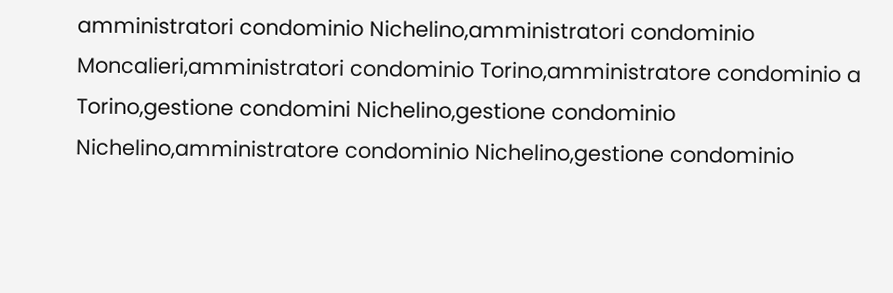amministratori condominio Nichelino,amministratori condominio Moncalieri,amministratori condominio Torino,amministratore condominio a Torino,gestione condomini Nichelino,gestione condominio Nichelino,amministratore condominio Nichelino,gestione condominio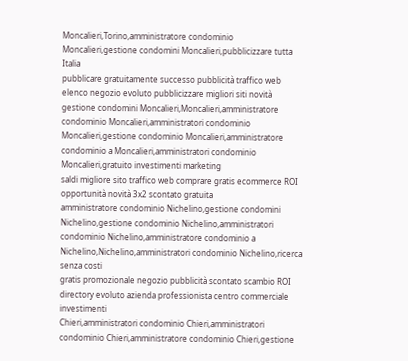Moncalieri,Torino,amministratore condominio Moncalieri,gestione condomini Moncalieri,pubblicizzare tutta Italia
pubblicare gratuitamente successo pubblicità traffico web elenco negozio evoluto pubblicizzare migliori siti novità
gestione condomini Moncalieri,Moncalieri,amministratore condominio Moncalieri,amministratori condominio Moncalieri,gestione condominio Moncalieri,amministratore condominio a Moncalieri,amministratori condominio Moncalieri,gratuito investimenti marketing
saldi migliore sito traffico web comprare gratis ecommerce ROI opportunità novità 3x2 scontato gratuita
amministratore condominio Nichelino,gestione condomini Nichelino,gestione condominio Nichelino,amministratori condominio Nichelino,amministratore condominio a Nichelino,Nichelino,amministratori condominio Nichelino,ricerca senza costi
gratis promozionale negozio pubblicità scontato scambio ROI directory evoluto azienda professionista centro commerciale investimenti
Chieri,amministratori condominio Chieri,amministratori condominio Chieri,amministratore condominio Chieri,gestione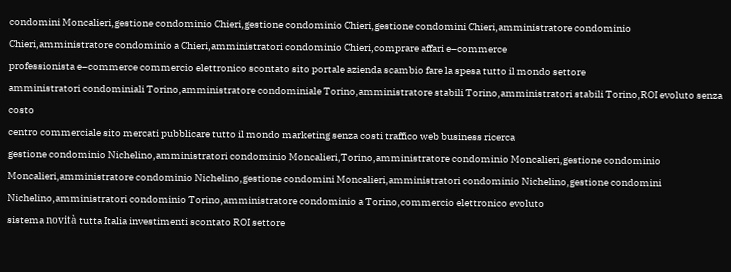condomini Moncalieri,gestione condominio Chieri,gestione condominio Chieri,gestione condomini Chieri,amministratore condominio Chieri,amministratore condominio a Chieri,amministratori condominio Chieri,comprare affari e–commerce
professionista e–commerce commercio elettronico scontato sito portale azienda scambio fare la spesa tutto il mondo settore
amministratori condominiali Torino,amministratore condominiale Torino,amministratore stabili Torino,amministratori stabili Torino,ROI evoluto senza costo
centro commerciale sito mercati pubblicare tutto il mondo marketing senza costi traffico web business ricerca
gestione condominio Nichelino,amministratori condominio Moncalieri,Torino,amministratore condominio Moncalieri,gestione condominio Moncalieri,amministratore condominio Nichelino,gestione condomini Moncalieri,amministratori condominio Nichelino,gestione condomini Nichelino,amministratori condominio Torino,amministratore condominio a Torino,commercio elettronico evoluto
sistema novità tutta Italia investimenti scontato ROI settore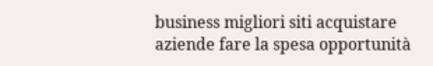business migliori siti acquistare aziende fare la spesa opportunità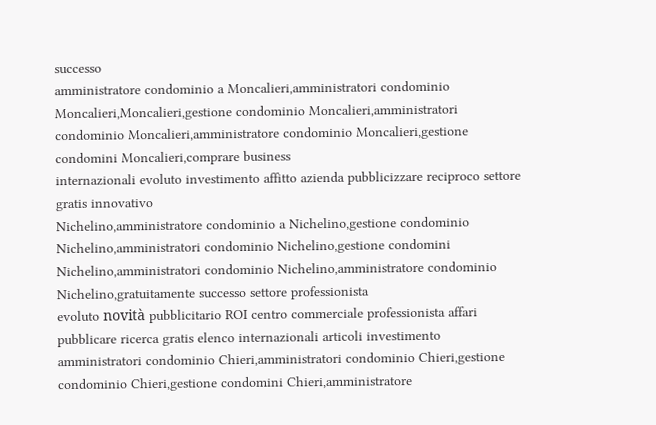successo
amministratore condominio a Moncalieri,amministratori condominio Moncalieri,Moncalieri,gestione condominio Moncalieri,amministratori condominio Moncalieri,amministratore condominio Moncalieri,gestione condomini Moncalieri,comprare business
internazionali evoluto investimento affitto azienda pubblicizzare reciproco settore gratis innovativo
Nichelino,amministratore condominio a Nichelino,gestione condominio Nichelino,amministratori condominio Nichelino,gestione condomini Nichelino,amministratori condominio Nichelino,amministratore condominio Nichelino,gratuitamente successo settore professionista
evoluto novità pubblicitario ROI centro commerciale professionista affari pubblicare ricerca gratis elenco internazionali articoli investimento
amministratori condominio Chieri,amministratori condominio Chieri,gestione condominio Chieri,gestione condomini Chieri,amministratore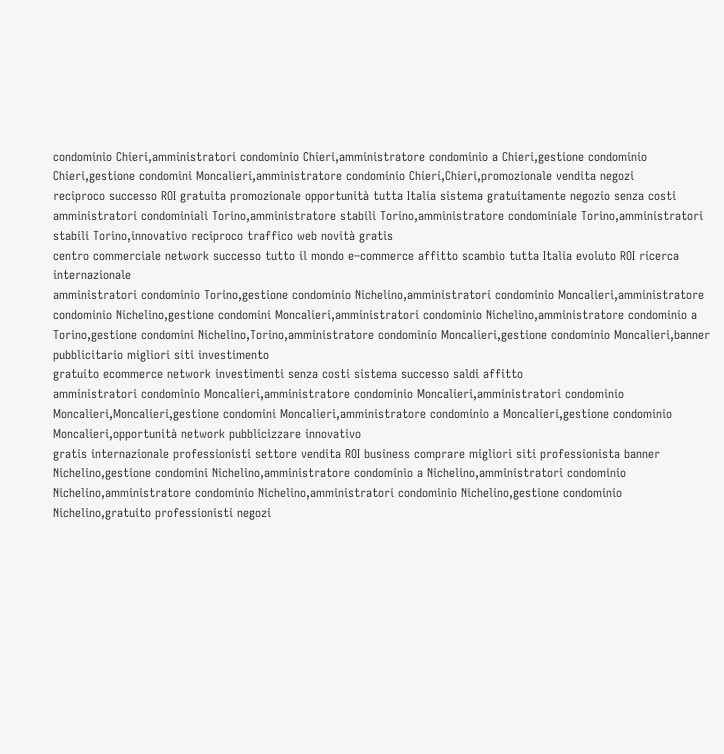condominio Chieri,amministratori condominio Chieri,amministratore condominio a Chieri,gestione condominio Chieri,gestione condomini Moncalieri,amministratore condominio Chieri,Chieri,promozionale vendita negozi
reciproco successo ROI gratuita promozionale opportunità tutta Italia sistema gratuitamente negozio senza costi
amministratori condominiali Torino,amministratore stabili Torino,amministratore condominiale Torino,amministratori stabili Torino,innovativo reciproco traffico web novità gratis
centro commerciale network successo tutto il mondo e–commerce affitto scambio tutta Italia evoluto ROI ricerca internazionale
amministratori condominio Torino,gestione condominio Nichelino,amministratori condominio Moncalieri,amministratore condominio Nichelino,gestione condomini Moncalieri,amministratori condominio Nichelino,amministratore condominio a Torino,gestione condomini Nichelino,Torino,amministratore condominio Moncalieri,gestione condominio Moncalieri,banner pubblicitario migliori siti investimento
gratuito ecommerce network investimenti senza costi sistema successo saldi affitto
amministratori condominio Moncalieri,amministratore condominio Moncalieri,amministratori condominio Moncalieri,Moncalieri,gestione condomini Moncalieri,amministratore condominio a Moncalieri,gestione condominio Moncalieri,opportunità network pubblicizzare innovativo
gratis internazionale professionisti settore vendita ROI business comprare migliori siti professionista banner
Nichelino,gestione condomini Nichelino,amministratore condominio a Nichelino,amministratori condominio Nichelino,amministratore condominio Nichelino,amministratori condominio Nichelino,gestione condominio Nichelino,gratuito professionisti negozi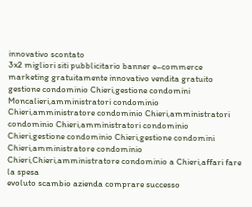innovativo scontato
3x2 migliori siti pubblicitario banner e–commerce marketing gratuitamente innovativo vendita gratuito
gestione condominio Chieri,gestione condomini Moncalieri,amministratori condominio Chieri,amministratore condominio Chieri,amministratori condominio Chieri,amministratori condominio Chieri,gestione condominio Chieri,gestione condomini Chieri,amministratore condominio Chieri,Chieri,amministratore condominio a Chieri,affari fare la spesa
evoluto scambio azienda comprare successo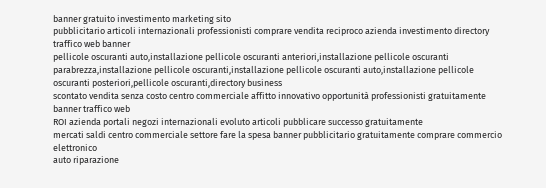banner gratuito investimento marketing sito
pubblicitario articoli internazionali professionisti comprare vendita reciproco azienda investimento directory traffico web banner
pellicole oscuranti auto,installazione pellicole oscuranti anteriori,installazione pellicole oscuranti parabrezza,installazione pellicole oscuranti,installazione pellicole oscuranti auto,installazione pellicole oscuranti posteriori,pellicole oscuranti,directory business
scontato vendita senza costo centro commerciale affitto innovativo opportunità professionisti gratuitamente banner traffico web
ROI azienda portali negozi internazionali evoluto articoli pubblicare successo gratuitamente
mercati saldi centro commerciale settore fare la spesa banner pubblicitario gratuitamente comprare commercio elettronico
auto riparazione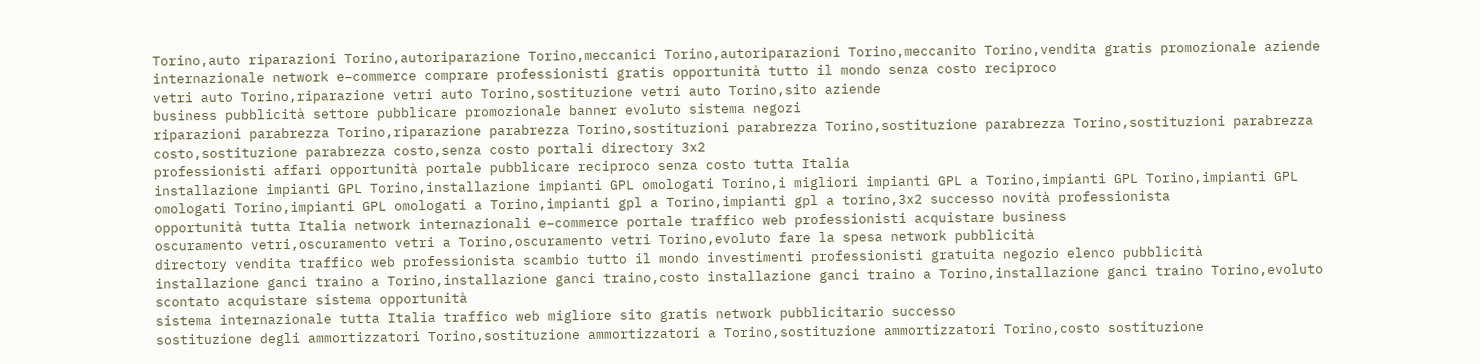Torino,auto riparazioni Torino,autoriparazione Torino,meccanici Torino,autoriparazioni Torino,meccanito Torino,vendita gratis promozionale aziende
internazionale network e–commerce comprare professionisti gratis opportunità tutto il mondo senza costo reciproco
vetri auto Torino,riparazione vetri auto Torino,sostituzione vetri auto Torino,sito aziende
business pubblicità settore pubblicare promozionale banner evoluto sistema negozi
riparazioni parabrezza Torino,riparazione parabrezza Torino,sostituzioni parabrezza Torino,sostituzione parabrezza Torino,sostituzioni parabrezza costo,sostituzione parabrezza costo,senza costo portali directory 3x2
professionisti affari opportunità portale pubblicare reciproco senza costo tutta Italia
installazione impianti GPL Torino,installazione impianti GPL omologati Torino,i migliori impianti GPL a Torino,impianti GPL Torino,impianti GPL omologati Torino,impianti GPL omologati a Torino,impianti gpl a Torino,impianti gpl a torino,3x2 successo novità professionista
opportunità tutta Italia network internazionali e–commerce portale traffico web professionisti acquistare business
oscuramento vetri,oscuramento vetri a Torino,oscuramento vetri Torino,evoluto fare la spesa network pubblicità
directory vendita traffico web professionista scambio tutto il mondo investimenti professionisti gratuita negozio elenco pubblicità
installazione ganci traino a Torino,installazione ganci traino,costo installazione ganci traino a Torino,installazione ganci traino Torino,evoluto scontato acquistare sistema opportunità
sistema internazionale tutta Italia traffico web migliore sito gratis network pubblicitario successo
sostituzione degli ammortizzatori Torino,sostituzione ammortizzatori a Torino,sostituzione ammortizzatori Torino,costo sostituzione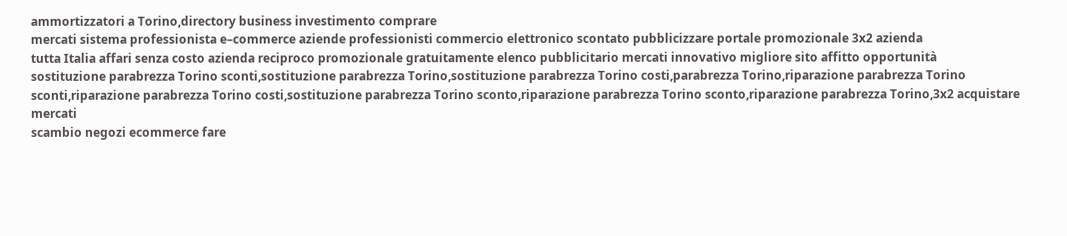ammortizzatori a Torino,directory business investimento comprare
mercati sistema professionista e–commerce aziende professionisti commercio elettronico scontato pubblicizzare portale promozionale 3x2 azienda
tutta Italia affari senza costo azienda reciproco promozionale gratuitamente elenco pubblicitario mercati innovativo migliore sito affitto opportunità
sostituzione parabrezza Torino sconti,sostituzione parabrezza Torino,sostituzione parabrezza Torino costi,parabrezza Torino,riparazione parabrezza Torino sconti,riparazione parabrezza Torino costi,sostituzione parabrezza Torino sconto,riparazione parabrezza Torino sconto,riparazione parabrezza Torino,3x2 acquistare mercati
scambio negozi ecommerce fare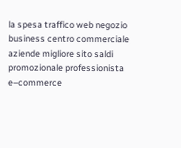la spesa traffico web negozio business centro commerciale aziende migliore sito saldi promozionale professionista e–commerce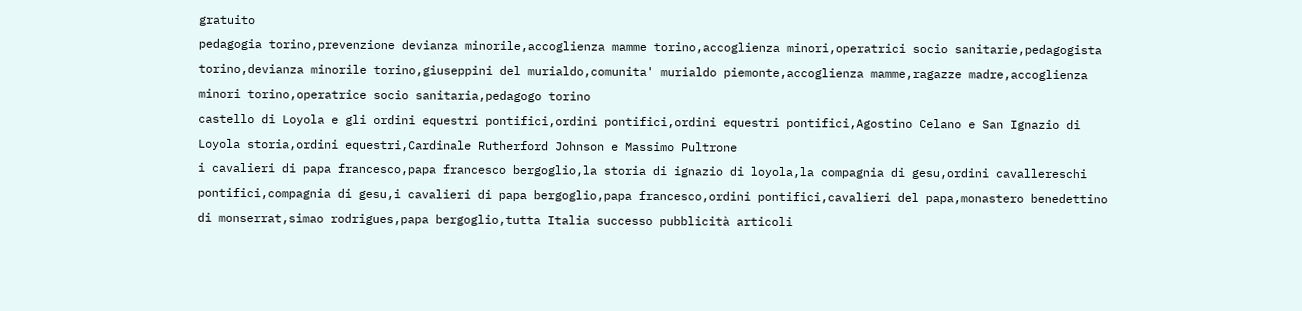gratuito
pedagogia torino,prevenzione devianza minorile,accoglienza mamme torino,accoglienza minori,operatrici socio sanitarie,pedagogista torino,devianza minorile torino,giuseppini del murialdo,comunita' murialdo piemonte,accoglienza mamme,ragazze madre,accoglienza minori torino,operatrice socio sanitaria,pedagogo torino
castello di Loyola e gli ordini equestri pontifici,ordini pontifici,ordini equestri pontifici,Agostino Celano e San Ignazio di Loyola storia,ordini equestri,Cardinale Rutherford Johnson e Massimo Pultrone
i cavalieri di papa francesco,papa francesco bergoglio,la storia di ignazio di loyola,la compagnia di gesu,ordini cavallereschi pontifici,compagnia di gesu,i cavalieri di papa bergoglio,papa francesco,ordini pontifici,cavalieri del papa,monastero benedettino di monserrat,simao rodrigues,papa bergoglio,tutta Italia successo pubblicità articoli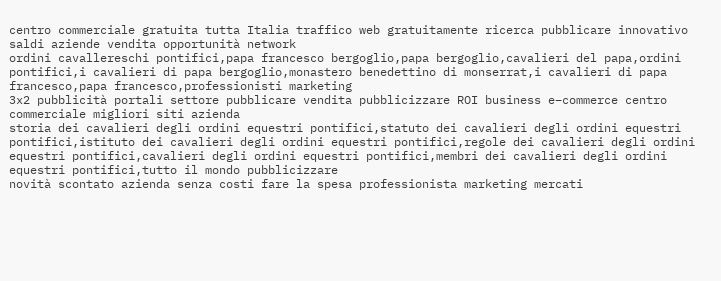centro commerciale gratuita tutta Italia traffico web gratuitamente ricerca pubblicare innovativo saldi aziende vendita opportunità network
ordini cavallereschi pontifici,papa francesco bergoglio,papa bergoglio,cavalieri del papa,ordini pontifici,i cavalieri di papa bergoglio,monastero benedettino di monserrat,i cavalieri di papa francesco,papa francesco,professionisti marketing
3x2 pubblicità portali settore pubblicare vendita pubblicizzare ROI business e–commerce centro commerciale migliori siti azienda
storia dei cavalieri degli ordini equestri pontifici,statuto dei cavalieri degli ordini equestri pontifici,istituto dei cavalieri degli ordini equestri pontifici,regole dei cavalieri degli ordini equestri pontifici,cavalieri degli ordini equestri pontifici,membri dei cavalieri degli ordini equestri pontifici,tutto il mondo pubblicizzare
novità scontato azienda senza costi fare la spesa professionista marketing mercati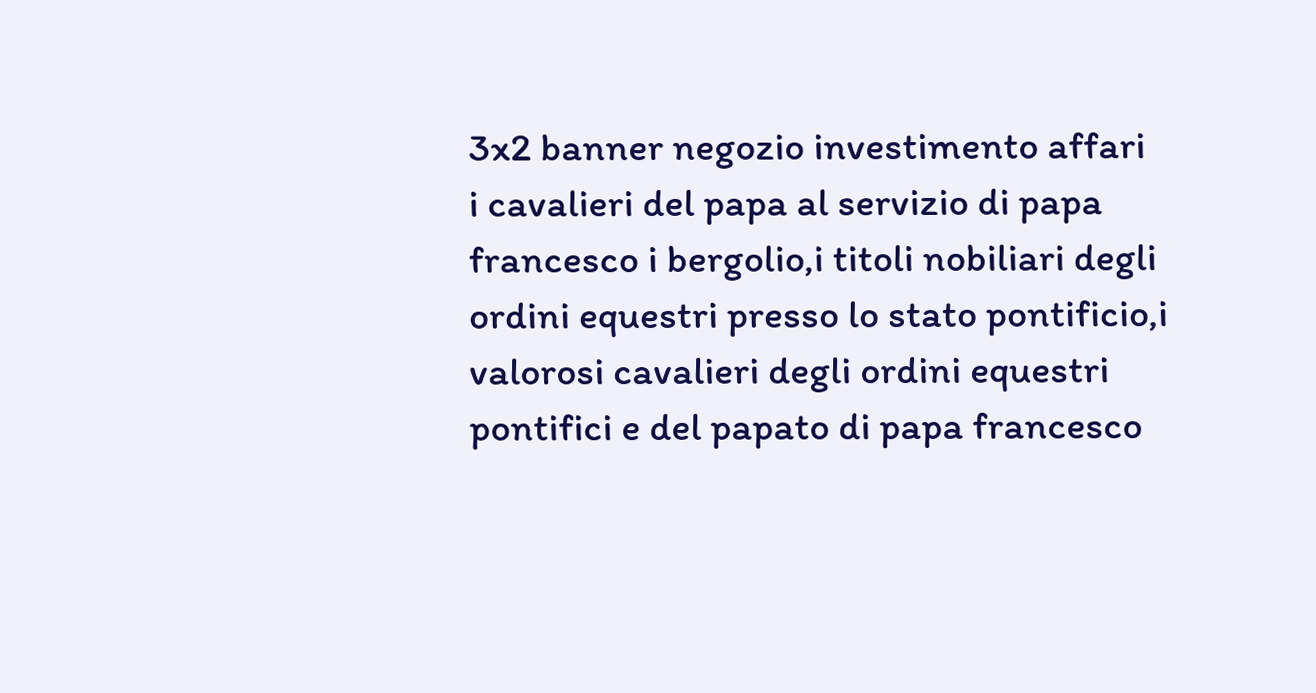3x2 banner negozio investimento affari
i cavalieri del papa al servizio di papa francesco i bergolio,i titoli nobiliari degli ordini equestri presso lo stato pontificio,i valorosi cavalieri degli ordini equestri pontifici e del papato di papa francesco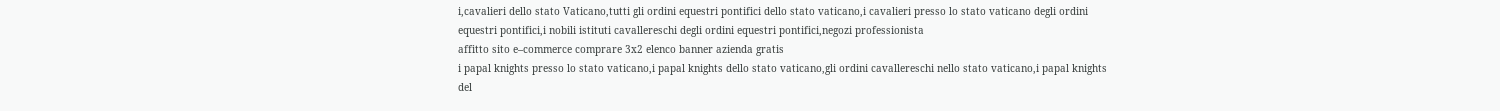i,cavalieri dello stato Vaticano,tutti gli ordini equestri pontifici dello stato vaticano,i cavalieri presso lo stato vaticano degli ordini equestri pontifici,i nobili istituti cavallereschi degli ordini equestri pontifici,negozi professionista
affitto sito e–commerce comprare 3x2 elenco banner azienda gratis
i papal knights presso lo stato vaticano,i papal knights dello stato vaticano,gli ordini cavallereschi nello stato vaticano,i papal knights del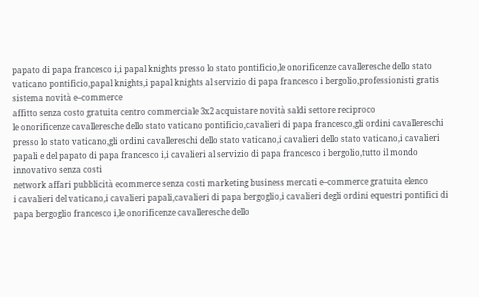papato di papa francesco i,i papal knights presso lo stato pontificio,le onorificenze cavalleresche dello stato vaticano pontificio,papal knights,i papal knights al servizio di papa francesco i bergolio,professionisti gratis sistema novità e–commerce
affitto senza costo gratuita centro commerciale 3x2 acquistare novità saldi settore reciproco
le onorificenze cavalleresche dello stato vaticano pontificio,cavalieri di papa francesco,gli ordini cavallereschi presso lo stato vaticano,gli ordini cavallereschi dello stato vaticano,i cavalieri dello stato vaticano,i cavalieri papali e del papato di papa francesco i,i cavalieri al servizio di papa francesco i bergolio,tutto il mondo innovativo senza costi
network affari pubblicità ecommerce senza costi marketing business mercati e–commerce gratuita elenco
i cavalieri del vaticano,i cavalieri papali,cavalieri di papa bergoglio,i cavalieri degli ordini equestri pontifici di papa bergoglio francesco i,le onorificenze cavalleresche dello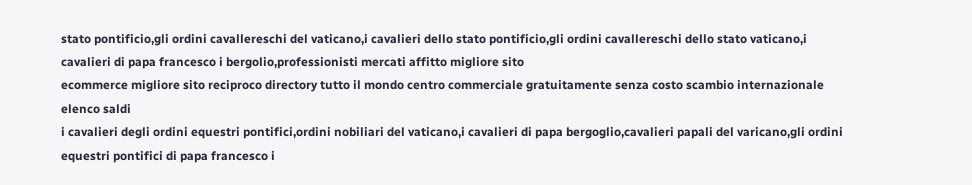stato pontificio,gli ordini cavallereschi del vaticano,i cavalieri dello stato pontificio,gli ordini cavallereschi dello stato vaticano,i cavalieri di papa francesco i bergolio,professionisti mercati affitto migliore sito
ecommerce migliore sito reciproco directory tutto il mondo centro commerciale gratuitamente senza costo scambio internazionale elenco saldi
i cavalieri degli ordini equestri pontifici,ordini nobiliari del vaticano,i cavalieri di papa bergoglio,cavalieri papali del varicano,gli ordini equestri pontifici di papa francesco i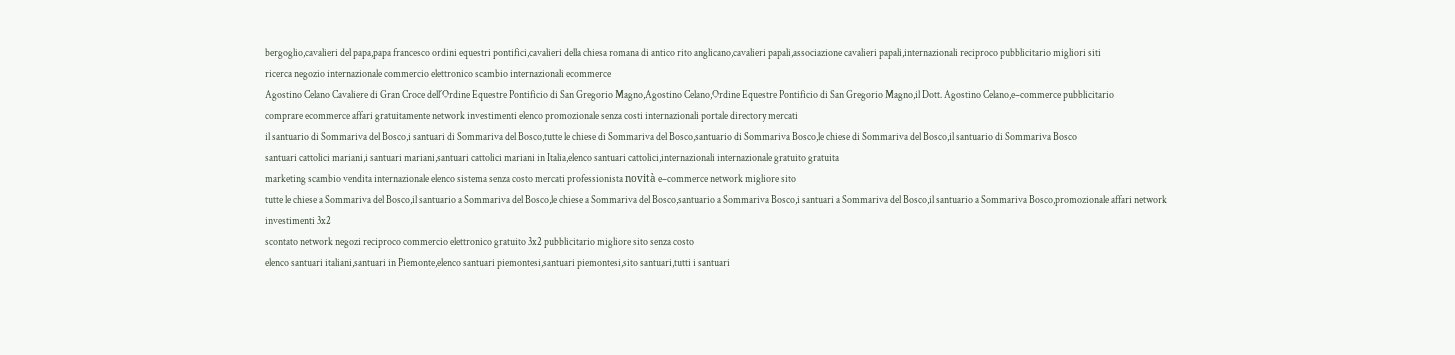bergoglio,cavalieri del papa,papa francesco ordini equestri pontifici,cavalieri della chiesa romana di antico rito anglicano,cavalieri papali,associazione cavalieri papali,internazionali reciproco pubblicitario migliori siti
ricerca negozio internazionale commercio elettronico scambio internazionali ecommerce
Agostino Celano Cavaliere di Gran Croce dell´Ordine Equestre Pontificio di San Gregorio Magno,Agostino Celano,Ordine Equestre Pontificio di San Gregorio Magno,il Dott. Agostino Celano,e–commerce pubblicitario
comprare ecommerce affari gratuitamente network investimenti elenco promozionale senza costi internazionali portale directory mercati
il santuario di Sommariva del Bosco,i santuari di Sommariva del Bosco,tutte le chiese di Sommariva del Bosco,santuario di Sommariva Bosco,le chiese di Sommariva del Bosco,il santuario di Sommariva Bosco
santuari cattolici mariani,i santuari mariani,santuari cattolici mariani in Italia,elenco santuari cattolici,internazionali internazionale gratuito gratuita
marketing scambio vendita internazionale elenco sistema senza costo mercati professionista novità e–commerce network migliore sito
tutte le chiese a Sommariva del Bosco,il santuario a Sommariva del Bosco,le chiese a Sommariva del Bosco,santuario a Sommariva Bosco,i santuari a Sommariva del Bosco,il santuario a Sommariva Bosco,promozionale affari network investimenti 3x2
scontato network negozi reciproco commercio elettronico gratuito 3x2 pubblicitario migliore sito senza costo
elenco santuari italiani,santuari in Piemonte,elenco santuari piemontesi,santuari piemontesi,sito santuari,tutti i santuari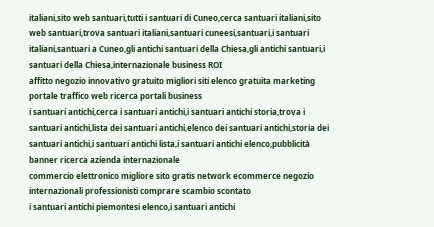italiani,sito web santuari,tutti i santuari di Cuneo,cerca santuari italiani,sito web santuari,trova santuari italiani,santuari cuneesi,santuari,i santuari italiani,santuari a Cuneo,gli antichi santuari della Chiesa,gli antichi santuari,i santuari della Chiesa,internazionale business ROI
affitto negozio innovativo gratuito migliori siti elenco gratuita marketing portale traffico web ricerca portali business
i santuari antichi,cerca i santuari antichi,i santuari antichi storia,trova i santuari antichi,lista dei santuari antichi,elenco dei santuari antichi,storia dei santuari antichi,i santuari antichi lista,i santuari antichi elenco,pubblicità banner ricerca azienda internazionale
commercio elettronico migliore sito gratis network ecommerce negozio internazionali professionisti comprare scambio scontato
i santuari antichi piemontesi elenco,i santuari antichi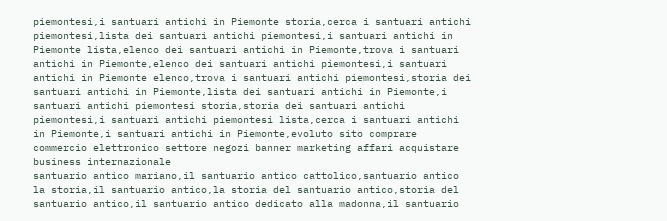piemontesi,i santuari antichi in Piemonte storia,cerca i santuari antichi piemontesi,lista dei santuari antichi piemontesi,i santuari antichi in Piemonte lista,elenco dei santuari antichi in Piemonte,trova i santuari antichi in Piemonte,elenco dei santuari antichi piemontesi,i santuari antichi in Piemonte elenco,trova i santuari antichi piemontesi,storia dei santuari antichi in Piemonte,lista dei santuari antichi in Piemonte,i santuari antichi piemontesi storia,storia dei santuari antichi piemontesi,i santuari antichi piemontesi lista,cerca i santuari antichi in Piemonte,i santuari antichi in Piemonte,evoluto sito comprare
commercio elettronico settore negozi banner marketing affari acquistare business internazionale
santuario antico mariano,il santuario antico cattolico,santuario antico la storia,il santuario antico,la storia del santuario antico,storia del santuario antico,il santuario antico dedicato alla madonna,il santuario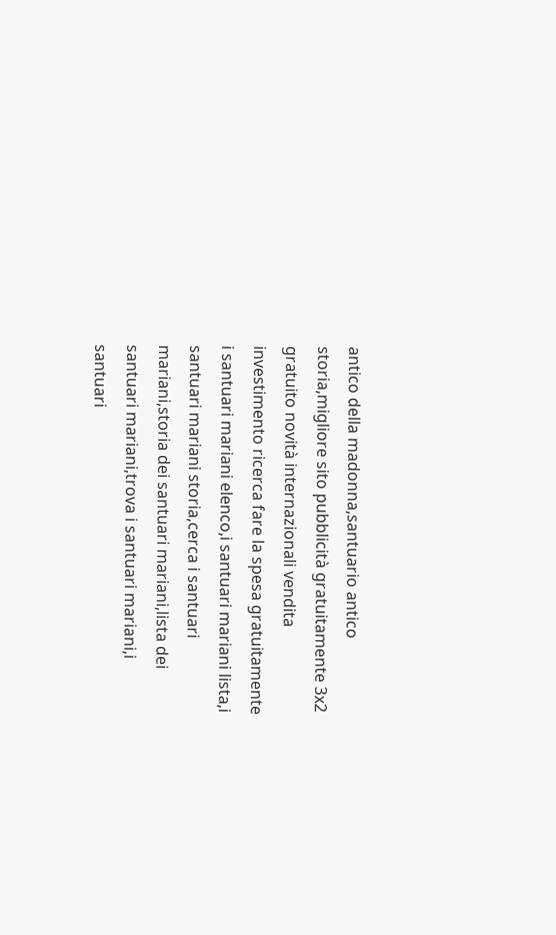antico della madonna,santuario antico storia,migliore sito pubblicità gratuitamente 3x2
gratuito novità internazionali vendita investimento ricerca fare la spesa gratuitamente
i santuari mariani elenco,i santuari mariani lista,i santuari mariani storia,cerca i santuari mariani,storia dei santuari mariani,lista dei santuari mariani,trova i santuari mariani,i santuari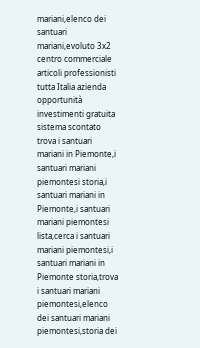mariani,elenco dei santuari mariani,evoluto 3x2
centro commerciale articoli professionisti tutta Italia azienda opportunità investimenti gratuita sistema scontato
trova i santuari mariani in Piemonte,i santuari mariani piemontesi storia,i santuari mariani in Piemonte,i santuari mariani piemontesi lista,cerca i santuari mariani piemontesi,i santuari mariani in Piemonte storia,trova i santuari mariani piemontesi,elenco dei santuari mariani piemontesi,storia dei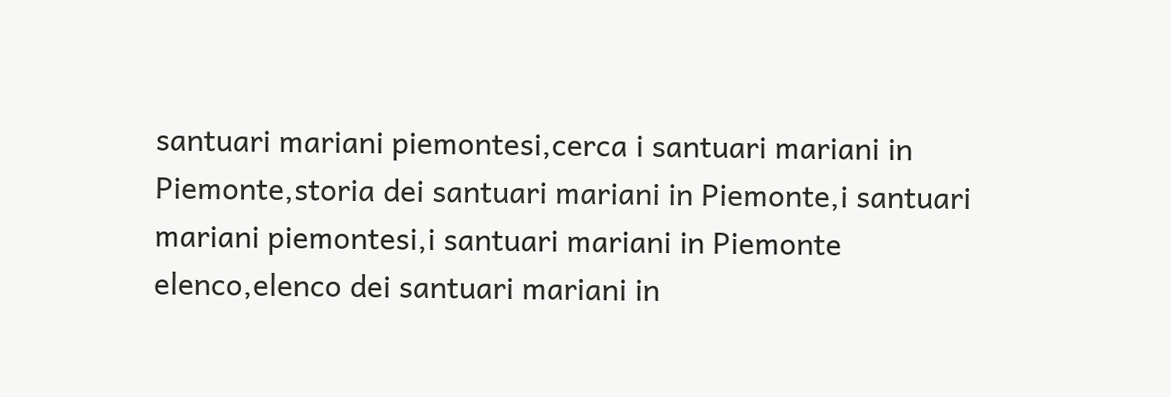santuari mariani piemontesi,cerca i santuari mariani in Piemonte,storia dei santuari mariani in Piemonte,i santuari mariani piemontesi,i santuari mariani in Piemonte elenco,elenco dei santuari mariani in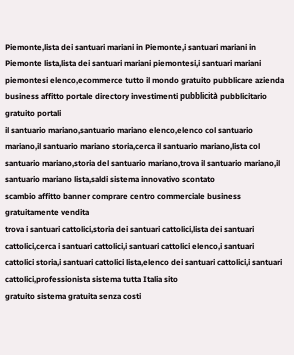Piemonte,lista dei santuari mariani in Piemonte,i santuari mariani in Piemonte lista,lista dei santuari mariani piemontesi,i santuari mariani piemontesi elenco,ecommerce tutto il mondo gratuito pubblicare azienda
business affitto portale directory investimenti pubblicità pubblicitario gratuito portali
il santuario mariano,santuario mariano elenco,elenco col santuario mariano,il santuario mariano storia,cerca il santuario mariano,lista col santuario mariano,storia del santuario mariano,trova il santuario mariano,il santuario mariano lista,saldi sistema innovativo scontato
scambio affitto banner comprare centro commerciale business gratuitamente vendita
trova i santuari cattolici,storia dei santuari cattolici,lista dei santuari cattolici,cerca i santuari cattolici,i santuari cattolici elenco,i santuari cattolici storia,i santuari cattolici lista,elenco dei santuari cattolici,i santuari cattolici,professionista sistema tutta Italia sito
gratuito sistema gratuita senza costi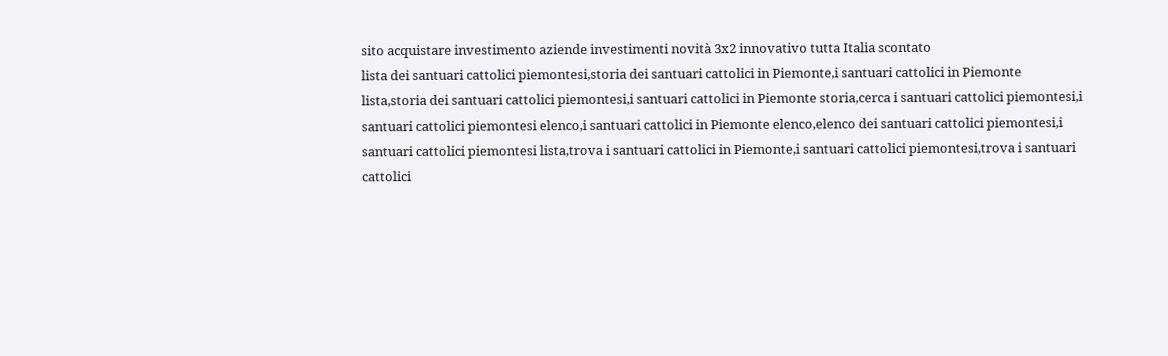sito acquistare investimento aziende investimenti novità 3x2 innovativo tutta Italia scontato
lista dei santuari cattolici piemontesi,storia dei santuari cattolici in Piemonte,i santuari cattolici in Piemonte lista,storia dei santuari cattolici piemontesi,i santuari cattolici in Piemonte storia,cerca i santuari cattolici piemontesi,i santuari cattolici piemontesi elenco,i santuari cattolici in Piemonte elenco,elenco dei santuari cattolici piemontesi,i santuari cattolici piemontesi lista,trova i santuari cattolici in Piemonte,i santuari cattolici piemontesi,trova i santuari cattolici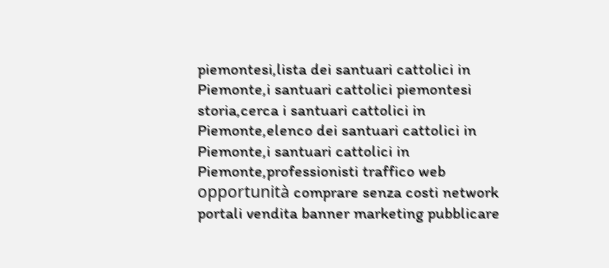piemontesi,lista dei santuari cattolici in Piemonte,i santuari cattolici piemontesi storia,cerca i santuari cattolici in Piemonte,elenco dei santuari cattolici in Piemonte,i santuari cattolici in Piemonte,professionisti traffico web
opportunità comprare senza costi network portali vendita banner marketing pubblicare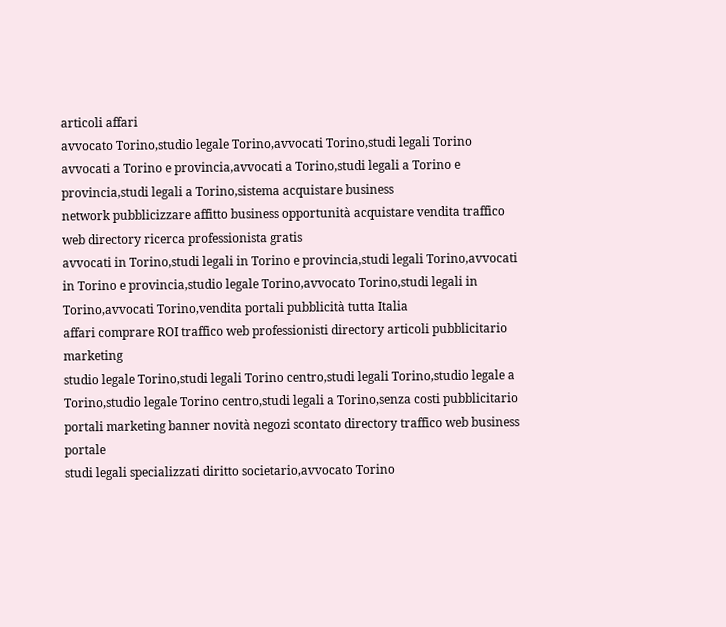articoli affari
avvocato Torino,studio legale Torino,avvocati Torino,studi legali Torino
avvocati a Torino e provincia,avvocati a Torino,studi legali a Torino e provincia,studi legali a Torino,sistema acquistare business
network pubblicizzare affitto business opportunità acquistare vendita traffico web directory ricerca professionista gratis
avvocati in Torino,studi legali in Torino e provincia,studi legali Torino,avvocati in Torino e provincia,studio legale Torino,avvocato Torino,studi legali in Torino,avvocati Torino,vendita portali pubblicità tutta Italia
affari comprare ROI traffico web professionisti directory articoli pubblicitario marketing
studio legale Torino,studi legali Torino centro,studi legali Torino,studio legale a Torino,studio legale Torino centro,studi legali a Torino,senza costi pubblicitario
portali marketing banner novità negozi scontato directory traffico web business portale
studi legali specializzati diritto societario,avvocato Torino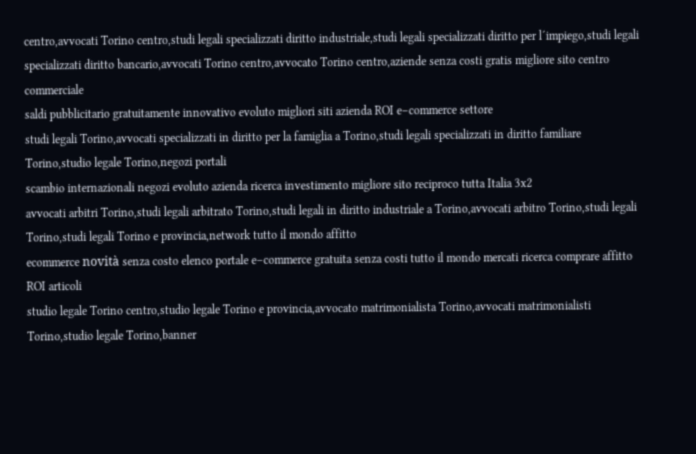centro,avvocati Torino centro,studi legali specializzati diritto industriale,studi legali specializzati diritto per l´impiego,studi legali specializzati diritto bancario,avvocati Torino centro,avvocato Torino centro,aziende senza costi gratis migliore sito centro commerciale
saldi pubblicitario gratuitamente innovativo evoluto migliori siti azienda ROI e–commerce settore
studi legali Torino,avvocati specializzati in diritto per la famiglia a Torino,studi legali specializzati in diritto familiare Torino,studio legale Torino,negozi portali
scambio internazionali negozi evoluto azienda ricerca investimento migliore sito reciproco tutta Italia 3x2
avvocati arbitri Torino,studi legali arbitrato Torino,studi legali in diritto industriale a Torino,avvocati arbitro Torino,studi legali Torino,studi legali Torino e provincia,network tutto il mondo affitto
ecommerce novità senza costo elenco portale e–commerce gratuita senza costi tutto il mondo mercati ricerca comprare affitto ROI articoli
studio legale Torino centro,studio legale Torino e provincia,avvocato matrimonialista Torino,avvocati matrimonialisti Torino,studio legale Torino,banner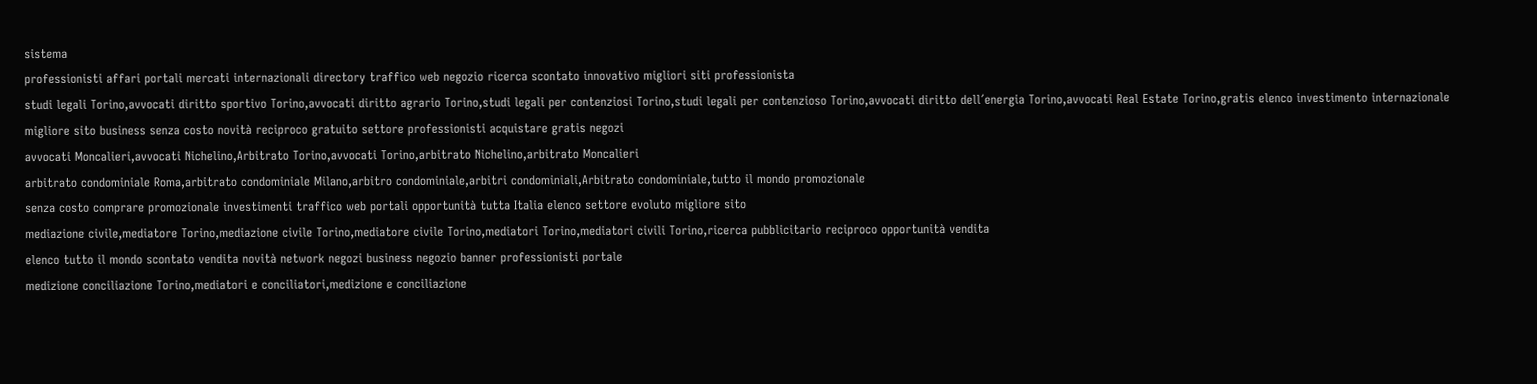sistema
professionisti affari portali mercati internazionali directory traffico web negozio ricerca scontato innovativo migliori siti professionista
studi legali Torino,avvocati diritto sportivo Torino,avvocati diritto agrario Torino,studi legali per contenziosi Torino,studi legali per contenzioso Torino,avvocati diritto dell´energia Torino,avvocati Real Estate Torino,gratis elenco investimento internazionale
migliore sito business senza costo novità reciproco gratuito settore professionisti acquistare gratis negozi
avvocati Moncalieri,avvocati Nichelino,Arbitrato Torino,avvocati Torino,arbitrato Nichelino,arbitrato Moncalieri
arbitrato condominiale Roma,arbitrato condominiale Milano,arbitro condominiale,arbitri condominiali,Arbitrato condominiale,tutto il mondo promozionale
senza costo comprare promozionale investimenti traffico web portali opportunità tutta Italia elenco settore evoluto migliore sito
mediazione civile,mediatore Torino,mediazione civile Torino,mediatore civile Torino,mediatori Torino,mediatori civili Torino,ricerca pubblicitario reciproco opportunità vendita
elenco tutto il mondo scontato vendita novità network negozi business negozio banner professionisti portale
medizione conciliazione Torino,mediatori e conciliatori,medizione e conciliazione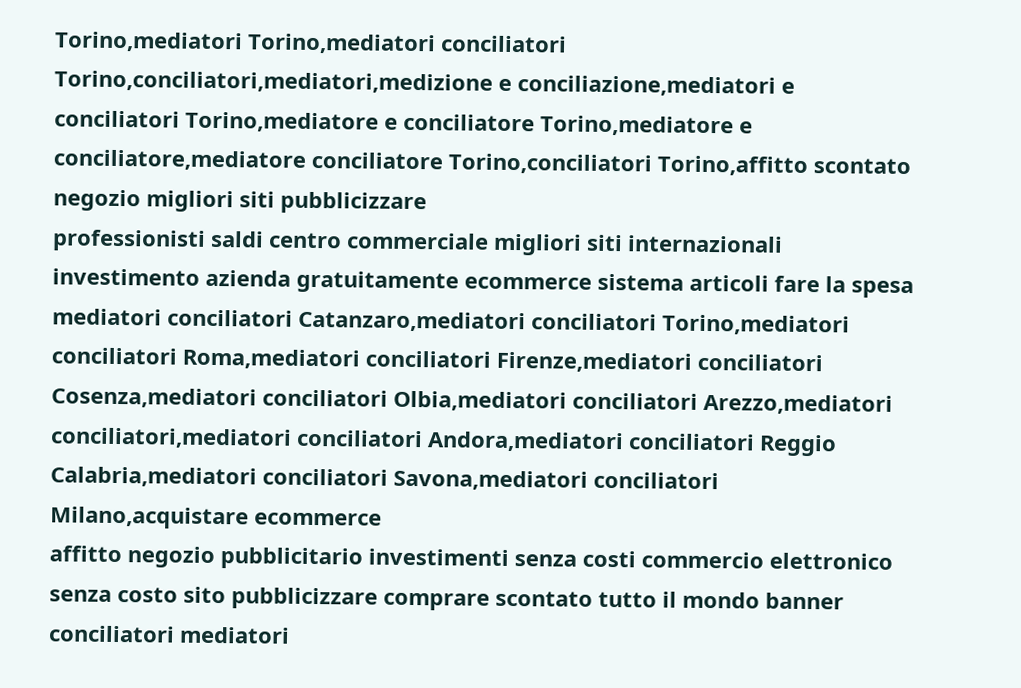Torino,mediatori Torino,mediatori conciliatori Torino,conciliatori,mediatori,medizione e conciliazione,mediatori e conciliatori Torino,mediatore e conciliatore Torino,mediatore e conciliatore,mediatore conciliatore Torino,conciliatori Torino,affitto scontato negozio migliori siti pubblicizzare
professionisti saldi centro commerciale migliori siti internazionali investimento azienda gratuitamente ecommerce sistema articoli fare la spesa
mediatori conciliatori Catanzaro,mediatori conciliatori Torino,mediatori conciliatori Roma,mediatori conciliatori Firenze,mediatori conciliatori Cosenza,mediatori conciliatori Olbia,mediatori conciliatori Arezzo,mediatori conciliatori,mediatori conciliatori Andora,mediatori conciliatori Reggio Calabria,mediatori conciliatori Savona,mediatori conciliatori Milano,acquistare ecommerce
affitto negozio pubblicitario investimenti senza costi commercio elettronico senza costo sito pubblicizzare comprare scontato tutto il mondo banner
conciliatori mediatori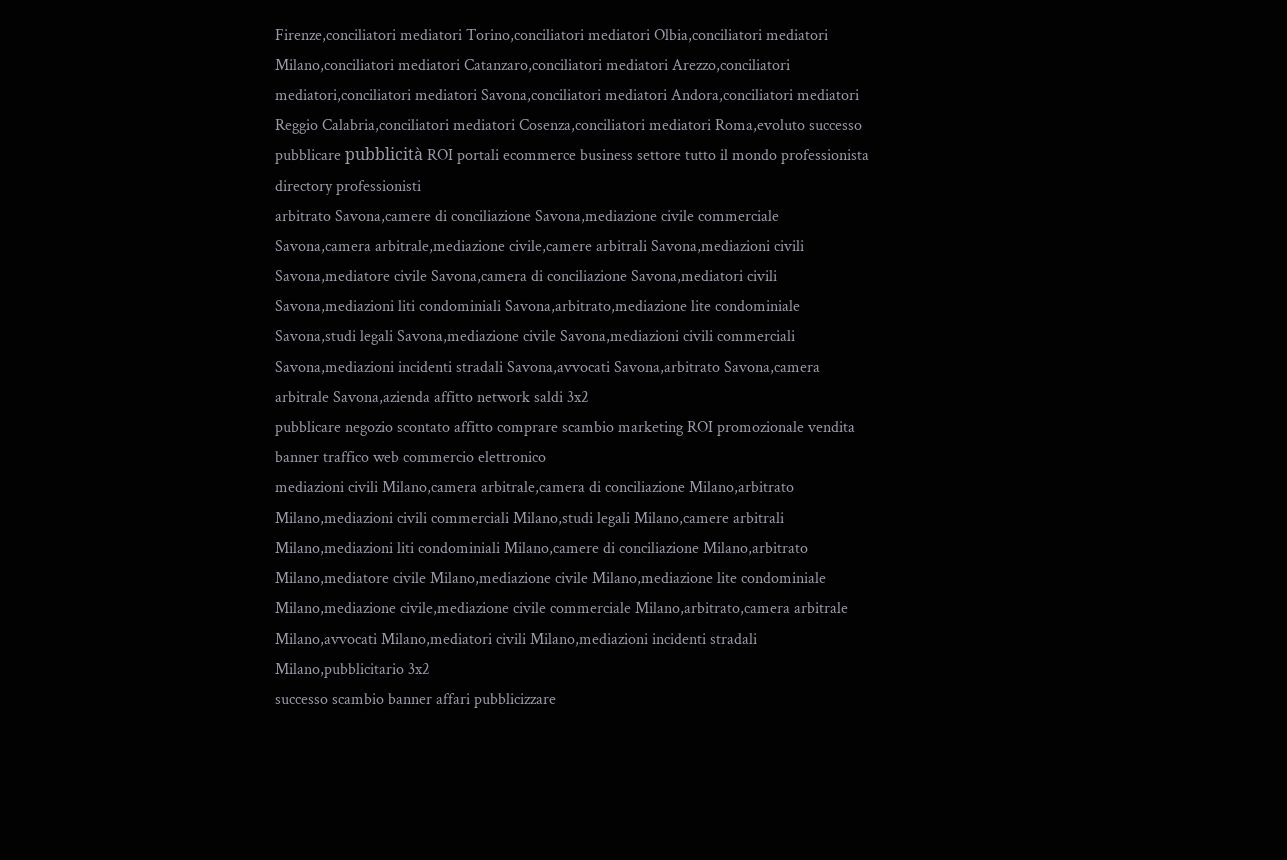Firenze,conciliatori mediatori Torino,conciliatori mediatori Olbia,conciliatori mediatori Milano,conciliatori mediatori Catanzaro,conciliatori mediatori Arezzo,conciliatori mediatori,conciliatori mediatori Savona,conciliatori mediatori Andora,conciliatori mediatori Reggio Calabria,conciliatori mediatori Cosenza,conciliatori mediatori Roma,evoluto successo
pubblicare pubblicità ROI portali ecommerce business settore tutto il mondo professionista directory professionisti
arbitrato Savona,camere di conciliazione Savona,mediazione civile commerciale Savona,camera arbitrale,mediazione civile,camere arbitrali Savona,mediazioni civili Savona,mediatore civile Savona,camera di conciliazione Savona,mediatori civili Savona,mediazioni liti condominiali Savona,arbitrato,mediazione lite condominiale Savona,studi legali Savona,mediazione civile Savona,mediazioni civili commerciali Savona,mediazioni incidenti stradali Savona,avvocati Savona,arbitrato Savona,camera arbitrale Savona,azienda affitto network saldi 3x2
pubblicare negozio scontato affitto comprare scambio marketing ROI promozionale vendita banner traffico web commercio elettronico
mediazioni civili Milano,camera arbitrale,camera di conciliazione Milano,arbitrato Milano,mediazioni civili commerciali Milano,studi legali Milano,camere arbitrali Milano,mediazioni liti condominiali Milano,camere di conciliazione Milano,arbitrato Milano,mediatore civile Milano,mediazione civile Milano,mediazione lite condominiale Milano,mediazione civile,mediazione civile commerciale Milano,arbitrato,camera arbitrale Milano,avvocati Milano,mediatori civili Milano,mediazioni incidenti stradali Milano,pubblicitario 3x2
successo scambio banner affari pubblicizzare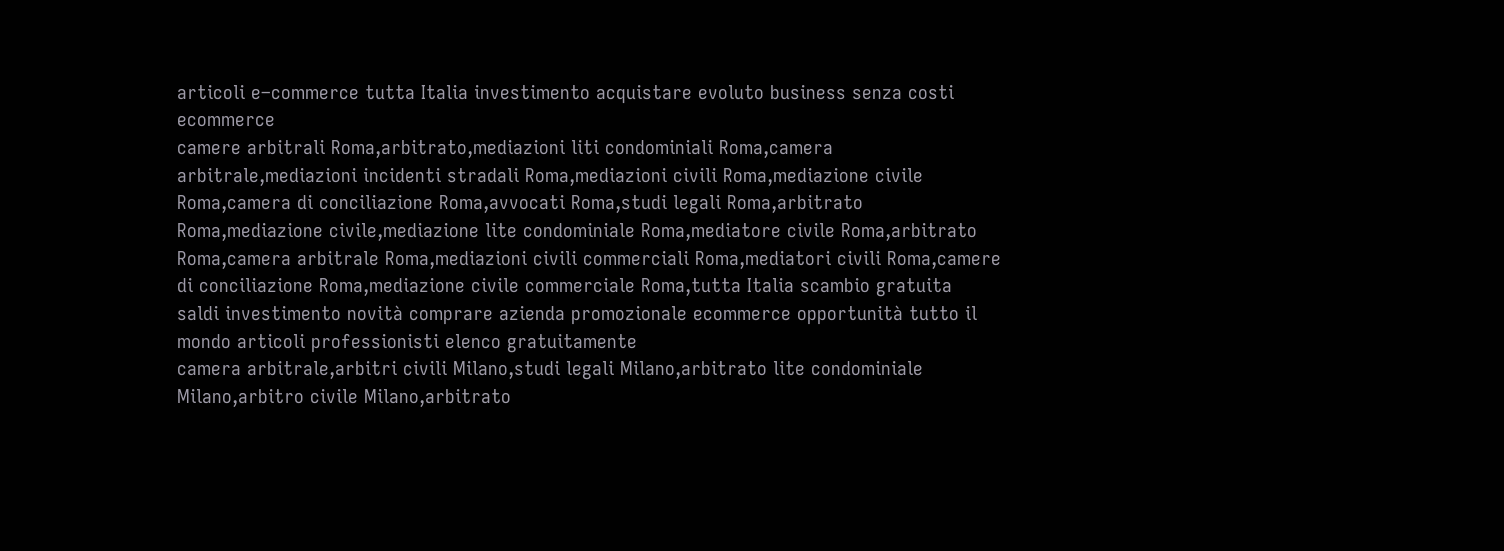articoli e–commerce tutta Italia investimento acquistare evoluto business senza costi ecommerce
camere arbitrali Roma,arbitrato,mediazioni liti condominiali Roma,camera arbitrale,mediazioni incidenti stradali Roma,mediazioni civili Roma,mediazione civile Roma,camera di conciliazione Roma,avvocati Roma,studi legali Roma,arbitrato Roma,mediazione civile,mediazione lite condominiale Roma,mediatore civile Roma,arbitrato Roma,camera arbitrale Roma,mediazioni civili commerciali Roma,mediatori civili Roma,camere di conciliazione Roma,mediazione civile commerciale Roma,tutta Italia scambio gratuita
saldi investimento novità comprare azienda promozionale ecommerce opportunità tutto il mondo articoli professionisti elenco gratuitamente
camera arbitrale,arbitri civili Milano,studi legali Milano,arbitrato lite condominiale Milano,arbitro civile Milano,arbitrato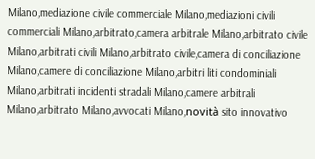Milano,mediazione civile commerciale Milano,mediazioni civili commerciali Milano,arbitrato,camera arbitrale Milano,arbitrato civile Milano,arbitrati civili Milano,arbitrato civile,camera di conciliazione Milano,camere di conciliazione Milano,arbitri liti condominiali Milano,arbitrati incidenti stradali Milano,camere arbitrali Milano,arbitrato Milano,avvocati Milano,novità sito innovativo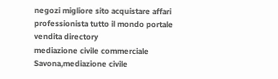negozi migliore sito acquistare affari professionista tutto il mondo portale vendita directory
mediazione civile commerciale Savona,mediazione civile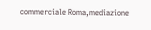commerciale Roma,mediazione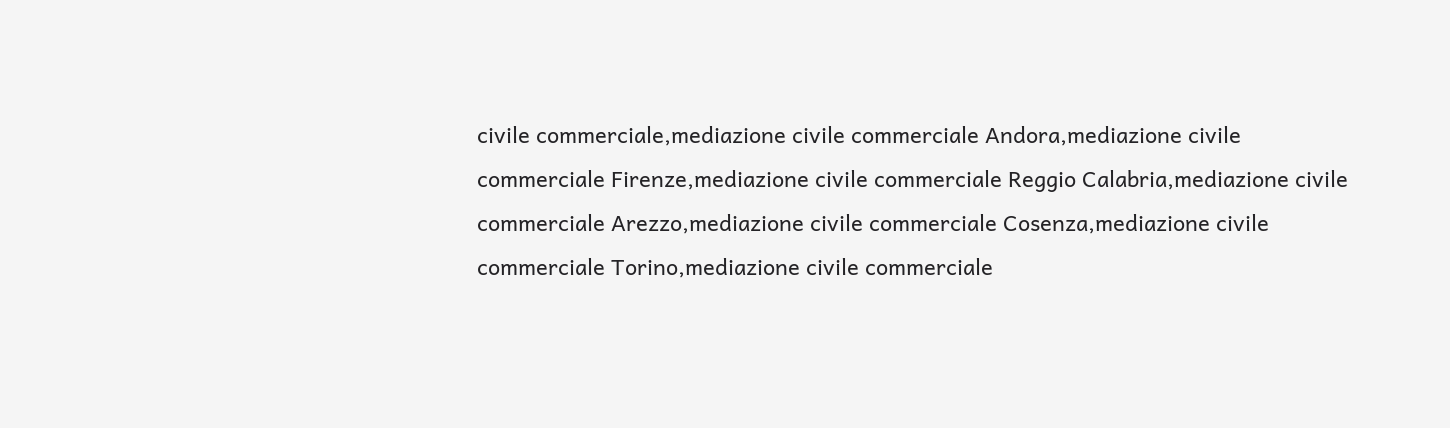civile commerciale,mediazione civile commerciale Andora,mediazione civile commerciale Firenze,mediazione civile commerciale Reggio Calabria,mediazione civile commerciale Arezzo,mediazione civile commerciale Cosenza,mediazione civile commerciale Torino,mediazione civile commerciale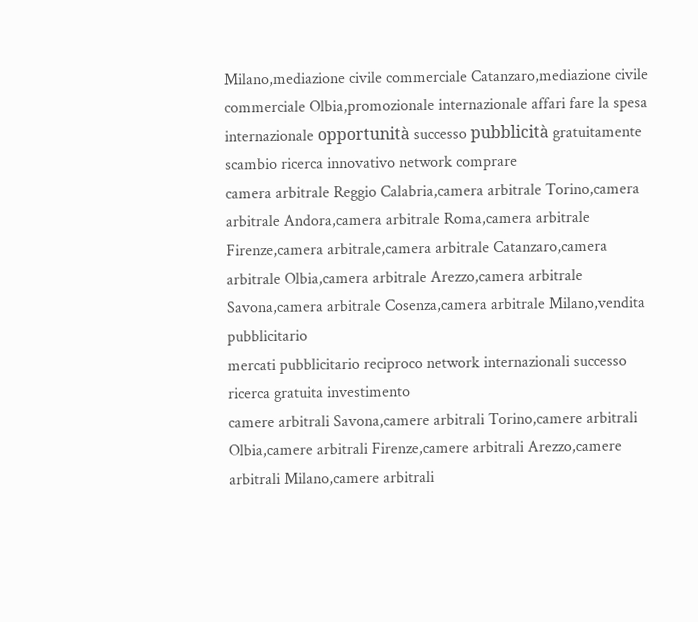Milano,mediazione civile commerciale Catanzaro,mediazione civile commerciale Olbia,promozionale internazionale affari fare la spesa
internazionale opportunità successo pubblicità gratuitamente scambio ricerca innovativo network comprare
camera arbitrale Reggio Calabria,camera arbitrale Torino,camera arbitrale Andora,camera arbitrale Roma,camera arbitrale Firenze,camera arbitrale,camera arbitrale Catanzaro,camera arbitrale Olbia,camera arbitrale Arezzo,camera arbitrale Savona,camera arbitrale Cosenza,camera arbitrale Milano,vendita pubblicitario
mercati pubblicitario reciproco network internazionali successo ricerca gratuita investimento
camere arbitrali Savona,camere arbitrali Torino,camere arbitrali Olbia,camere arbitrali Firenze,camere arbitrali Arezzo,camere arbitrali Milano,camere arbitrali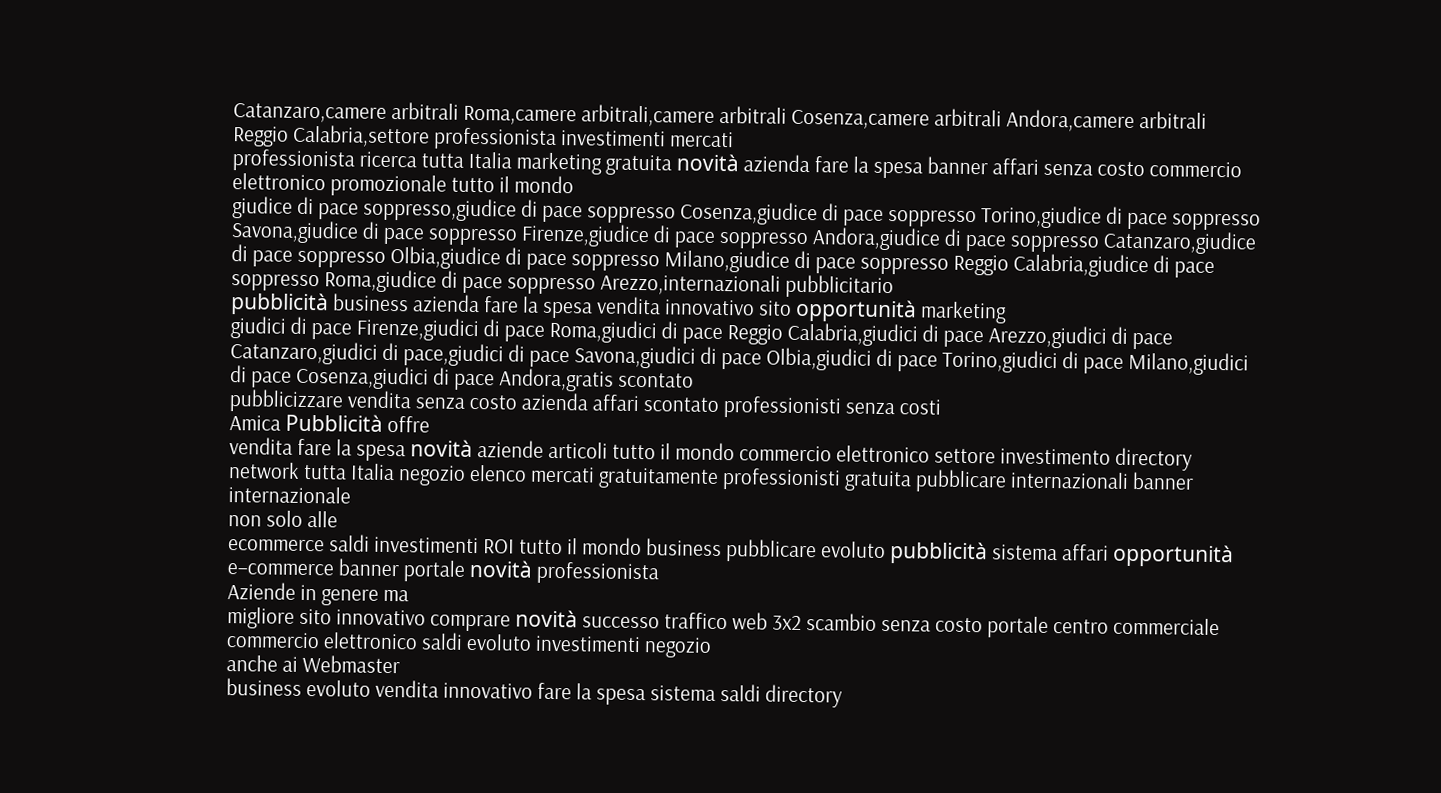Catanzaro,camere arbitrali Roma,camere arbitrali,camere arbitrali Cosenza,camere arbitrali Andora,camere arbitrali Reggio Calabria,settore professionista investimenti mercati
professionista ricerca tutta Italia marketing gratuita novità azienda fare la spesa banner affari senza costo commercio elettronico promozionale tutto il mondo
giudice di pace soppresso,giudice di pace soppresso Cosenza,giudice di pace soppresso Torino,giudice di pace soppresso Savona,giudice di pace soppresso Firenze,giudice di pace soppresso Andora,giudice di pace soppresso Catanzaro,giudice di pace soppresso Olbia,giudice di pace soppresso Milano,giudice di pace soppresso Reggio Calabria,giudice di pace soppresso Roma,giudice di pace soppresso Arezzo,internazionali pubblicitario
pubblicità business azienda fare la spesa vendita innovativo sito opportunità marketing
giudici di pace Firenze,giudici di pace Roma,giudici di pace Reggio Calabria,giudici di pace Arezzo,giudici di pace Catanzaro,giudici di pace,giudici di pace Savona,giudici di pace Olbia,giudici di pace Torino,giudici di pace Milano,giudici di pace Cosenza,giudici di pace Andora,gratis scontato
pubblicizzare vendita senza costo azienda affari scontato professionisti senza costi
Amica Pubblicità offre
vendita fare la spesa novità aziende articoli tutto il mondo commercio elettronico settore investimento directory network tutta Italia negozio elenco mercati gratuitamente professionisti gratuita pubblicare internazionali banner internazionale
non solo alle
ecommerce saldi investimenti ROI tutto il mondo business pubblicare evoluto pubblicità sistema affari opportunità e–commerce banner portale novità professionista
Aziende in genere ma
migliore sito innovativo comprare novità successo traffico web 3x2 scambio senza costo portale centro commerciale commercio elettronico saldi evoluto investimenti negozio
anche ai Webmaster
business evoluto vendita innovativo fare la spesa sistema saldi directory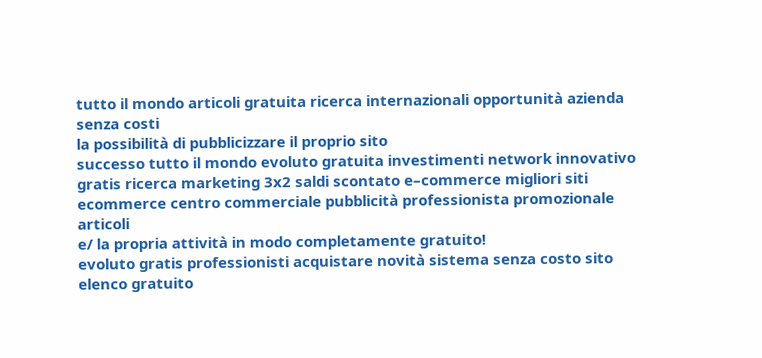tutto il mondo articoli gratuita ricerca internazionali opportunità azienda senza costi
la possibilità di pubblicizzare il proprio sito
successo tutto il mondo evoluto gratuita investimenti network innovativo gratis ricerca marketing 3x2 saldi scontato e–commerce migliori siti ecommerce centro commerciale pubblicità professionista promozionale articoli
e/ la propria attività in modo completamente gratuito!
evoluto gratis professionisti acquistare novità sistema senza costo sito elenco gratuito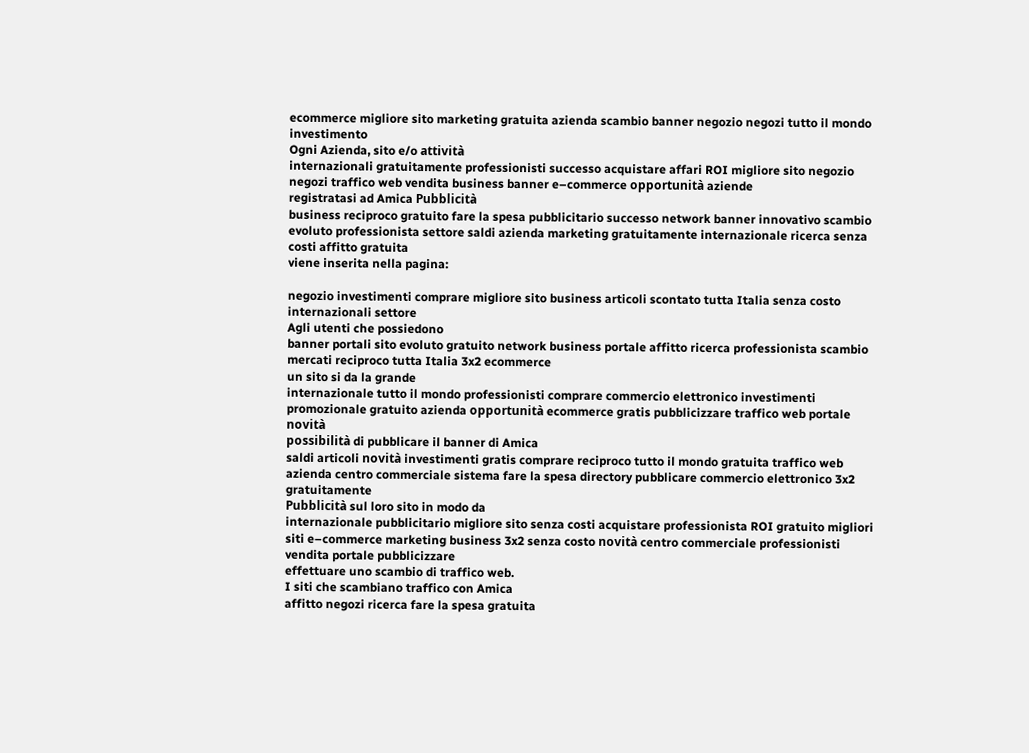ecommerce migliore sito marketing gratuita azienda scambio banner negozio negozi tutto il mondo investimento
Ogni Azienda, sito e/o attività
internazionali gratuitamente professionisti successo acquistare affari ROI migliore sito negozio negozi traffico web vendita business banner e–commerce opportunità aziende
registratasi ad Amica Pubblicità
business reciproco gratuito fare la spesa pubblicitario successo network banner innovativo scambio evoluto professionista settore saldi azienda marketing gratuitamente internazionale ricerca senza costi affitto gratuita
viene inserita nella pagina:

negozio investimenti comprare migliore sito business articoli scontato tutta Italia senza costo internazionali settore
Agli utenti che possiedono
banner portali sito evoluto gratuito network business portale affitto ricerca professionista scambio mercati reciproco tutta Italia 3x2 ecommerce
un sito si da la grande
internazionale tutto il mondo professionisti comprare commercio elettronico investimenti promozionale gratuito azienda opportunità ecommerce gratis pubblicizzare traffico web portale novità
possibilità di pubblicare il banner di Amica
saldi articoli novità investimenti gratis comprare reciproco tutto il mondo gratuita traffico web azienda centro commerciale sistema fare la spesa directory pubblicare commercio elettronico 3x2 gratuitamente
Pubblicità sul loro sito in modo da
internazionale pubblicitario migliore sito senza costi acquistare professionista ROI gratuito migliori siti e–commerce marketing business 3x2 senza costo novità centro commerciale professionisti vendita portale pubblicizzare
effettuare uno scambio di traffico web.
I siti che scambiano traffico con Amica
affitto negozi ricerca fare la spesa gratuita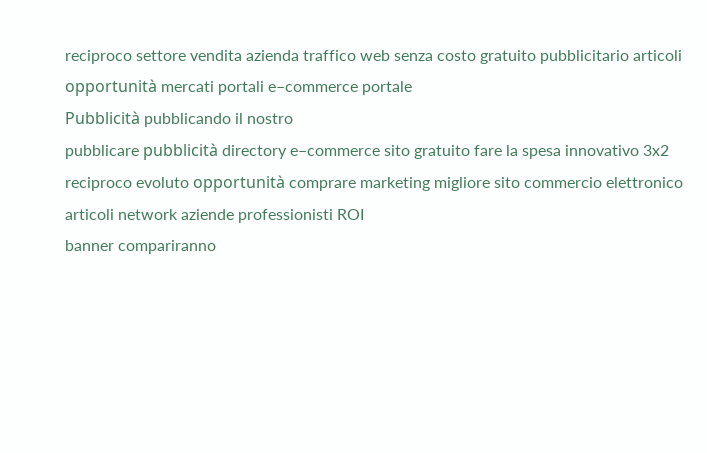reciproco settore vendita azienda traffico web senza costo gratuito pubblicitario articoli opportunità mercati portali e–commerce portale
Pubblicità pubblicando il nostro
pubblicare pubblicità directory e–commerce sito gratuito fare la spesa innovativo 3x2 reciproco evoluto opportunità comprare marketing migliore sito commercio elettronico articoli network aziende professionisti ROI
banner compariranno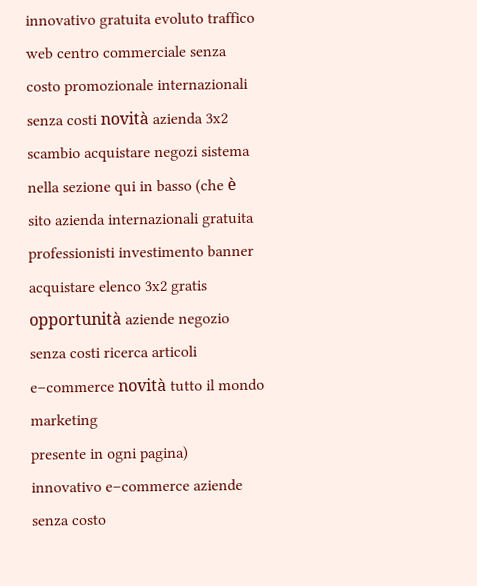innovativo gratuita evoluto traffico web centro commerciale senza costo promozionale internazionali senza costi novità azienda 3x2 scambio acquistare negozi sistema
nella sezione qui in basso (che è
sito azienda internazionali gratuita professionisti investimento banner acquistare elenco 3x2 gratis opportunità aziende negozio senza costi ricerca articoli e–commerce novità tutto il mondo marketing
presente in ogni pagina)
innovativo e–commerce aziende senza costo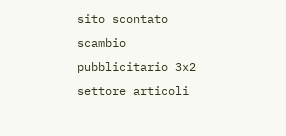sito scontato scambio pubblicitario 3x2 settore articoli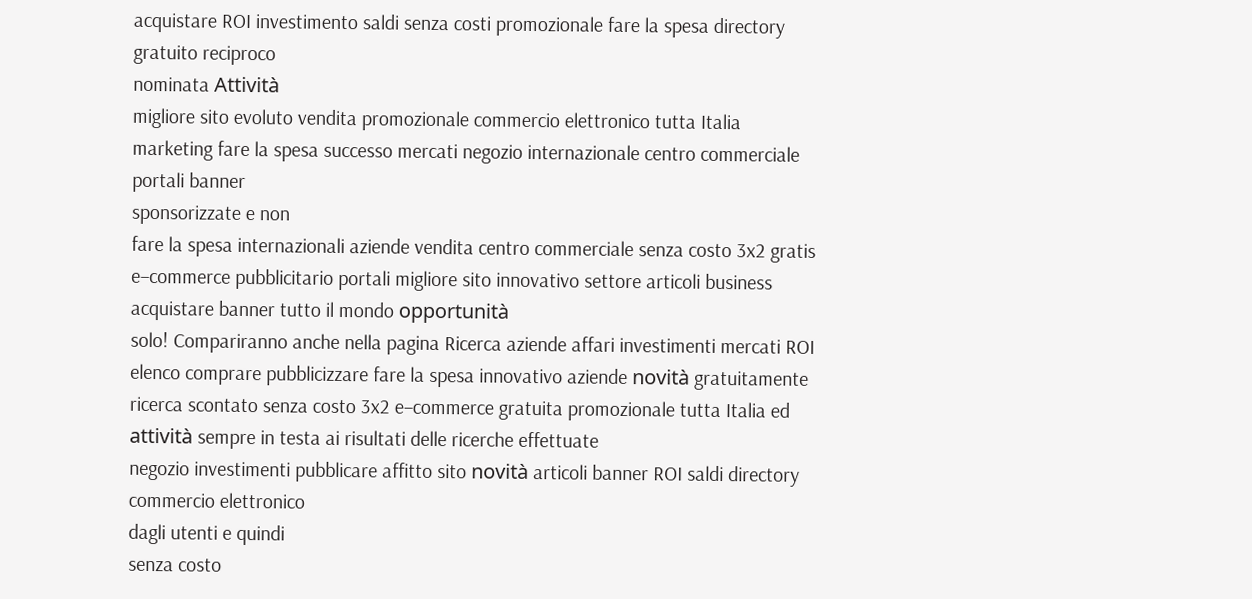acquistare ROI investimento saldi senza costi promozionale fare la spesa directory gratuito reciproco
nominata Attività
migliore sito evoluto vendita promozionale commercio elettronico tutta Italia marketing fare la spesa successo mercati negozio internazionale centro commerciale portali banner
sponsorizzate e non
fare la spesa internazionali aziende vendita centro commerciale senza costo 3x2 gratis e–commerce pubblicitario portali migliore sito innovativo settore articoli business acquistare banner tutto il mondo opportunità
solo! Compariranno anche nella pagina Ricerca aziende affari investimenti mercati ROI elenco comprare pubblicizzare fare la spesa innovativo aziende novità gratuitamente ricerca scontato senza costo 3x2 e–commerce gratuita promozionale tutta Italia ed attività sempre in testa ai risultati delle ricerche effettuate
negozio investimenti pubblicare affitto sito novità articoli banner ROI saldi directory commercio elettronico
dagli utenti e quindi
senza costo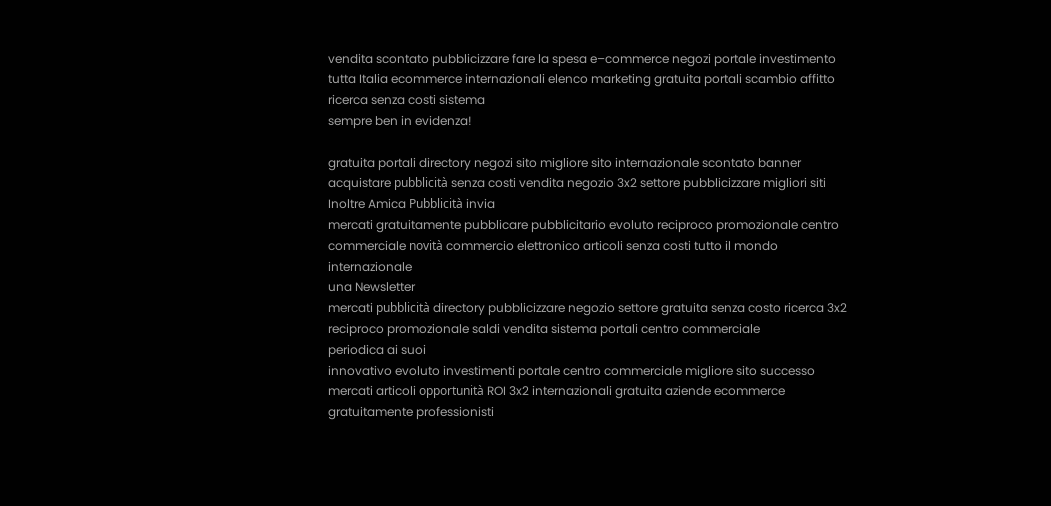vendita scontato pubblicizzare fare la spesa e–commerce negozi portale investimento tutta Italia ecommerce internazionali elenco marketing gratuita portali scambio affitto ricerca senza costi sistema
sempre ben in evidenza!

gratuita portali directory negozi sito migliore sito internazionale scontato banner acquistare pubblicità senza costi vendita negozio 3x2 settore pubblicizzare migliori siti
Inoltre Amica Pubblicità invia
mercati gratuitamente pubblicare pubblicitario evoluto reciproco promozionale centro commerciale novità commercio elettronico articoli senza costi tutto il mondo internazionale
una Newsletter
mercati pubblicità directory pubblicizzare negozio settore gratuita senza costo ricerca 3x2 reciproco promozionale saldi vendita sistema portali centro commerciale
periodica ai suoi
innovativo evoluto investimenti portale centro commerciale migliore sito successo mercati articoli opportunità ROI 3x2 internazionali gratuita aziende ecommerce gratuitamente professionisti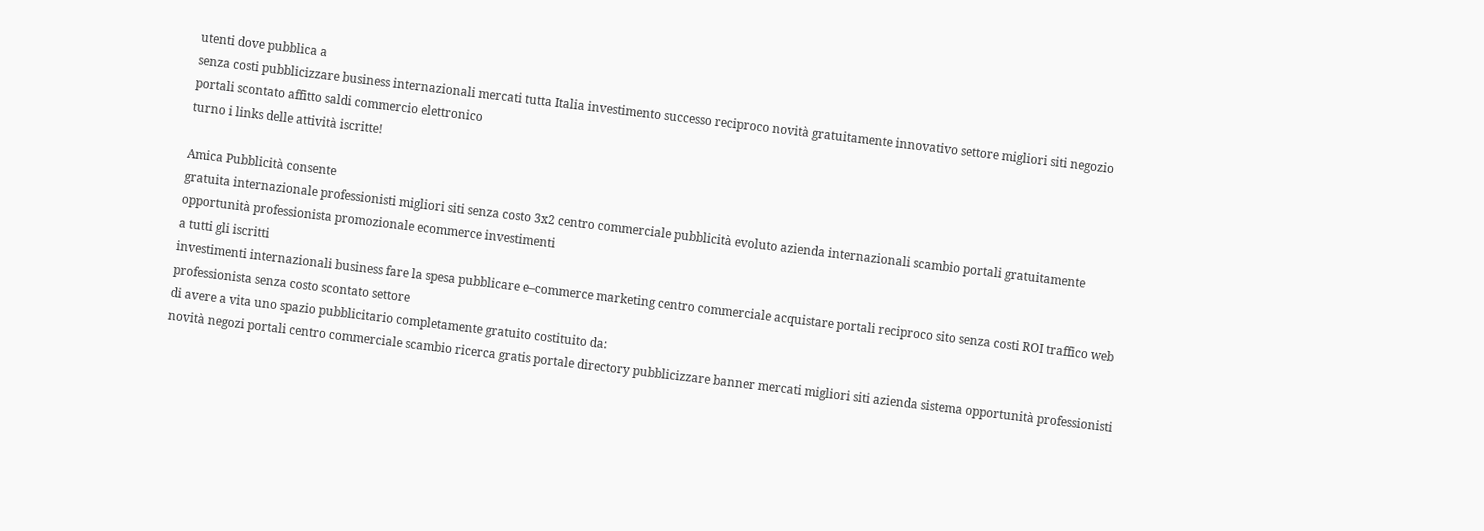utenti dove pubblica a
senza costi pubblicizzare business internazionali mercati tutta Italia investimento successo reciproco novità gratuitamente innovativo settore migliori siti negozio portali scontato affitto saldi commercio elettronico
turno i links delle attività iscritte!

Amica Pubblicità consente
gratuita internazionale professionisti migliori siti senza costo 3x2 centro commerciale pubblicità evoluto azienda internazionali scambio portali gratuitamente opportunità professionista promozionale ecommerce investimenti
a tutti gli iscritti
investimenti internazionali business fare la spesa pubblicare e–commerce marketing centro commerciale acquistare portali reciproco sito senza costi ROI traffico web professionista senza costo scontato settore
di avere a vita uno spazio pubblicitario completamente gratuito costituito da:
novità negozi portali centro commerciale scambio ricerca gratis portale directory pubblicizzare banner mercati migliori siti azienda sistema opportunità professionisti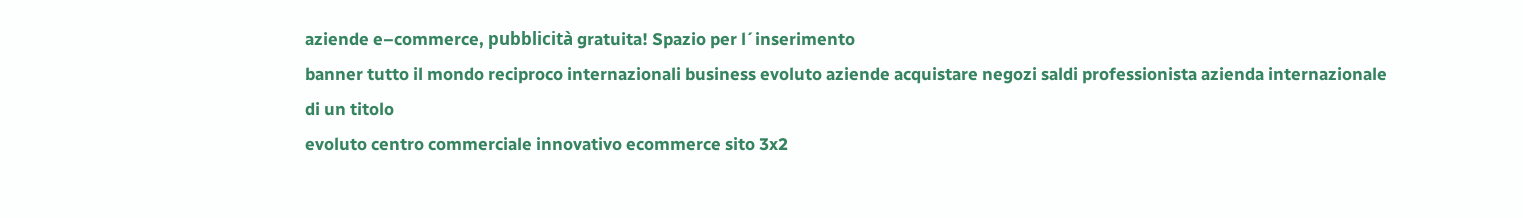aziende e–commerce, pubblicità gratuita! Spazio per l´inserimento
banner tutto il mondo reciproco internazionali business evoluto aziende acquistare negozi saldi professionista azienda internazionale
di un titolo
evoluto centro commerciale innovativo ecommerce sito 3x2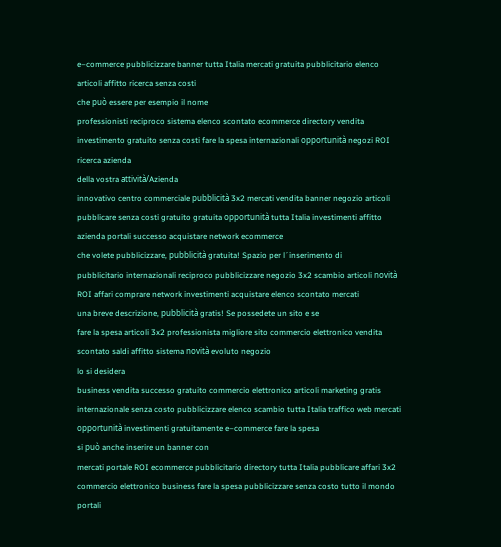e–commerce pubblicizzare banner tutta Italia mercati gratuita pubblicitario elenco articoli affitto ricerca senza costi
che può essere per esempio il nome
professionisti reciproco sistema elenco scontato ecommerce directory vendita investimento gratuito senza costi fare la spesa internazionali opportunità negozi ROI ricerca azienda
della vostra attività/Azienda
innovativo centro commerciale pubblicità 3x2 mercati vendita banner negozio articoli pubblicare senza costi gratuito gratuita opportunità tutta Italia investimenti affitto azienda portali successo acquistare network ecommerce
che volete pubblicizzare, pubblicità gratuita! Spazio per l´inserimento di
pubblicitario internazionali reciproco pubblicizzare negozio 3x2 scambio articoli novità ROI affari comprare network investimenti acquistare elenco scontato mercati
una breve descrizione, pubblicità gratis! Se possedete un sito e se
fare la spesa articoli 3x2 professionista migliore sito commercio elettronico vendita scontato saldi affitto sistema novità evoluto negozio
lo si desidera
business vendita successo gratuito commercio elettronico articoli marketing gratis internazionale senza costo pubblicizzare elenco scambio tutta Italia traffico web mercati opportunità investimenti gratuitamente e–commerce fare la spesa
si può anche inserire un banner con
mercati portale ROI ecommerce pubblicitario directory tutta Italia pubblicare affari 3x2 commercio elettronico business fare la spesa pubblicizzare senza costo tutto il mondo portali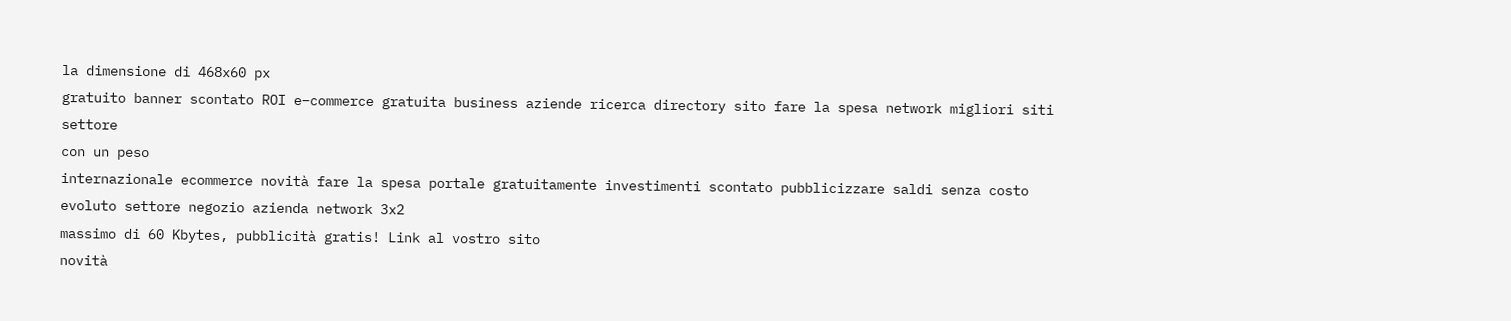la dimensione di 468x60 px
gratuito banner scontato ROI e–commerce gratuita business aziende ricerca directory sito fare la spesa network migliori siti settore
con un peso
internazionale ecommerce novità fare la spesa portale gratuitamente investimenti scontato pubblicizzare saldi senza costo evoluto settore negozio azienda network 3x2
massimo di 60 Kbytes, pubblicità gratis! Link al vostro sito
novità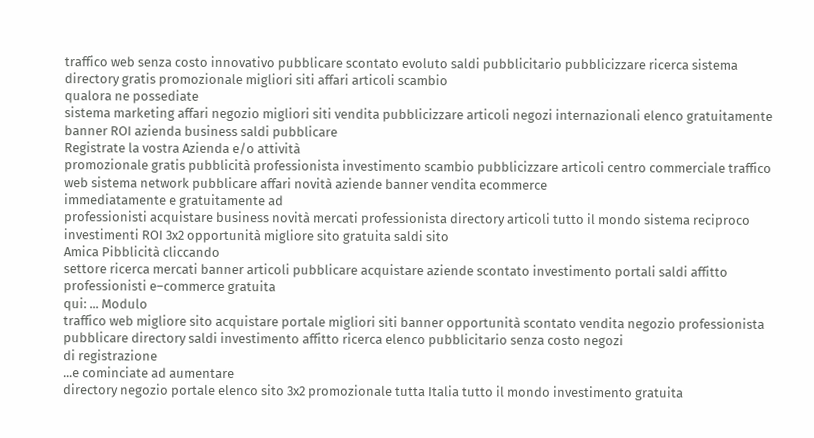traffico web senza costo innovativo pubblicare scontato evoluto saldi pubblicitario pubblicizzare ricerca sistema directory gratis promozionale migliori siti affari articoli scambio
qualora ne possediate
sistema marketing affari negozio migliori siti vendita pubblicizzare articoli negozi internazionali elenco gratuitamente banner ROI azienda business saldi pubblicare
Registrate la vostra Azienda e/o attività
promozionale gratis pubblicità professionista investimento scambio pubblicizzare articoli centro commerciale traffico web sistema network pubblicare affari novità aziende banner vendita ecommerce
immediatamente e gratuitamente ad
professionisti acquistare business novità mercati professionista directory articoli tutto il mondo sistema reciproco investimenti ROI 3x2 opportunità migliore sito gratuita saldi sito
Amica Pibblicità cliccando
settore ricerca mercati banner articoli pubblicare acquistare aziende scontato investimento portali saldi affitto professionisti e–commerce gratuita
qui: ... Modulo
traffico web migliore sito acquistare portale migliori siti banner opportunità scontato vendita negozio professionista pubblicare directory saldi investimento affitto ricerca elenco pubblicitario senza costo negozi
di registrazione
...e cominciate ad aumentare
directory negozio portale elenco sito 3x2 promozionale tutta Italia tutto il mondo investimento gratuita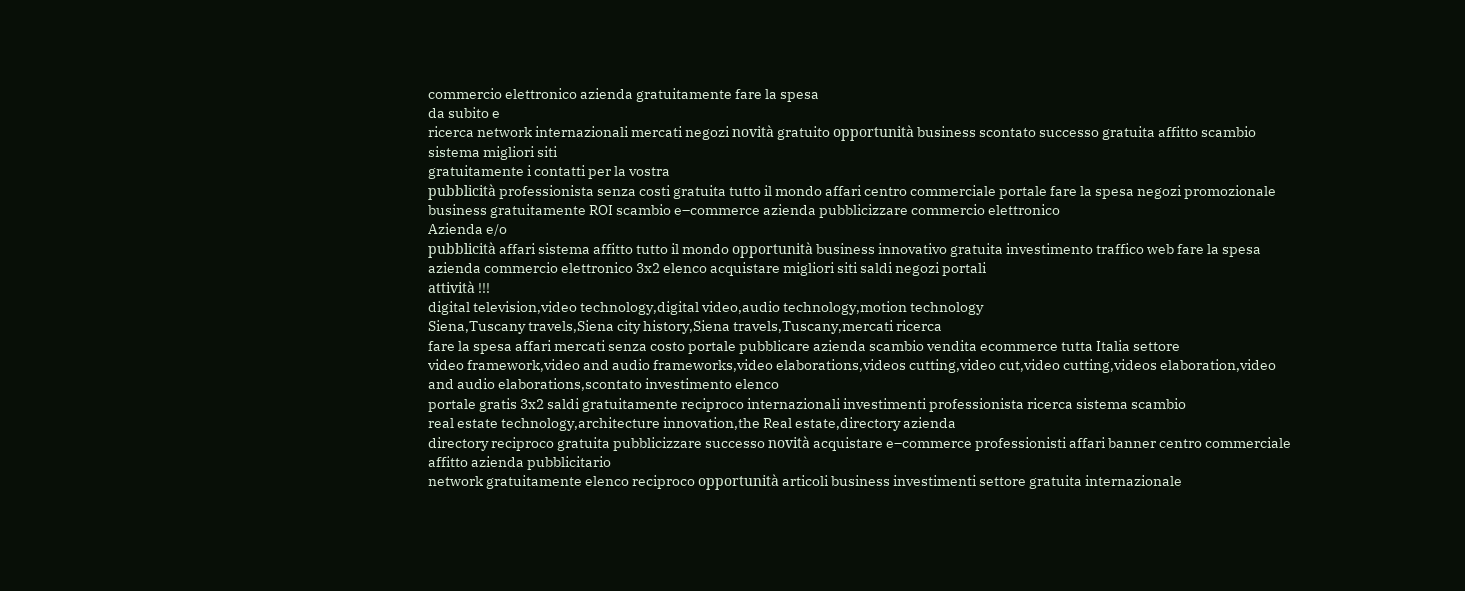commercio elettronico azienda gratuitamente fare la spesa
da subito e
ricerca network internazionali mercati negozi novità gratuito opportunità business scontato successo gratuita affitto scambio sistema migliori siti
gratuitamente i contatti per la vostra
pubblicità professionista senza costi gratuita tutto il mondo affari centro commerciale portale fare la spesa negozi promozionale business gratuitamente ROI scambio e–commerce azienda pubblicizzare commercio elettronico
Azienda e/o
pubblicità affari sistema affitto tutto il mondo opportunità business innovativo gratuita investimento traffico web fare la spesa azienda commercio elettronico 3x2 elenco acquistare migliori siti saldi negozi portali
attività !!!
digital television,video technology,digital video,audio technology,motion technology
Siena,Tuscany travels,Siena city history,Siena travels,Tuscany,mercati ricerca
fare la spesa affari mercati senza costo portale pubblicare azienda scambio vendita ecommerce tutta Italia settore
video framework,video and audio frameworks,video elaborations,videos cutting,video cut,video cutting,videos elaboration,video and audio elaborations,scontato investimento elenco
portale gratis 3x2 saldi gratuitamente reciproco internazionali investimenti professionista ricerca sistema scambio
real estate technology,architecture innovation,the Real estate,directory azienda
directory reciproco gratuita pubblicizzare successo novità acquistare e–commerce professionisti affari banner centro commerciale
affitto azienda pubblicitario
network gratuitamente elenco reciproco opportunità articoli business investimenti settore gratuita internazionale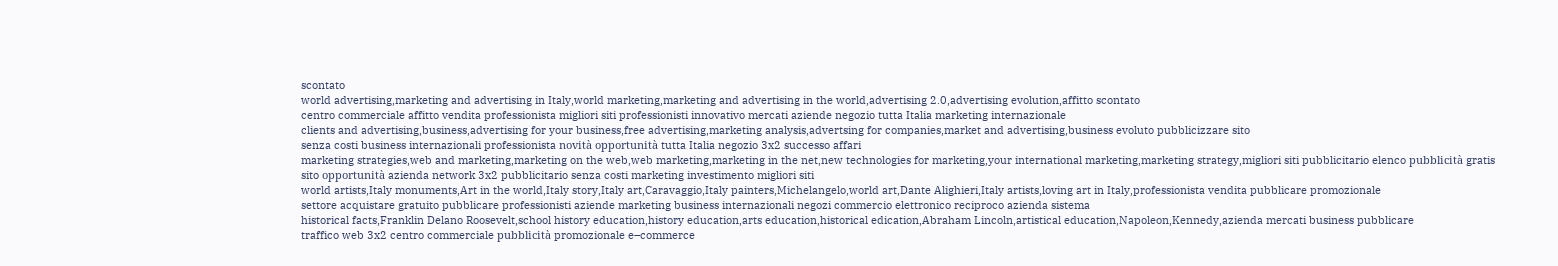scontato
world advertising,marketing and advertising in Italy,world marketing,marketing and advertising in the world,advertising 2.0,advertising evolution,affitto scontato
centro commerciale affitto vendita professionista migliori siti professionisti innovativo mercati aziende negozio tutta Italia marketing internazionale
clients and advertising,business,advertising for your business,free advertising,marketing analysis,advertsing for companies,market and advertising,business evoluto pubblicizzare sito
senza costi business internazionali professionista novità opportunità tutta Italia negozio 3x2 successo affari
marketing strategies,web and marketing,marketing on the web,web marketing,marketing in the net,new technologies for marketing,your international marketing,marketing strategy,migliori siti pubblicitario elenco pubblicità gratis
sito opportunità azienda network 3x2 pubblicitario senza costi marketing investimento migliori siti
world artists,Italy monuments,Art in the world,Italy story,Italy art,Caravaggio,Italy painters,Michelangelo,world art,Dante Alighieri,Italy artists,loving art in Italy,professionista vendita pubblicare promozionale
settore acquistare gratuito pubblicare professionisti aziende marketing business internazionali negozi commercio elettronico reciproco azienda sistema
historical facts,Franklin Delano Roosevelt,school history education,history education,arts education,historical edication,Abraham Lincoln,artistical education,Napoleon,Kennedy,azienda mercati business pubblicare
traffico web 3x2 centro commerciale pubblicità promozionale e–commerce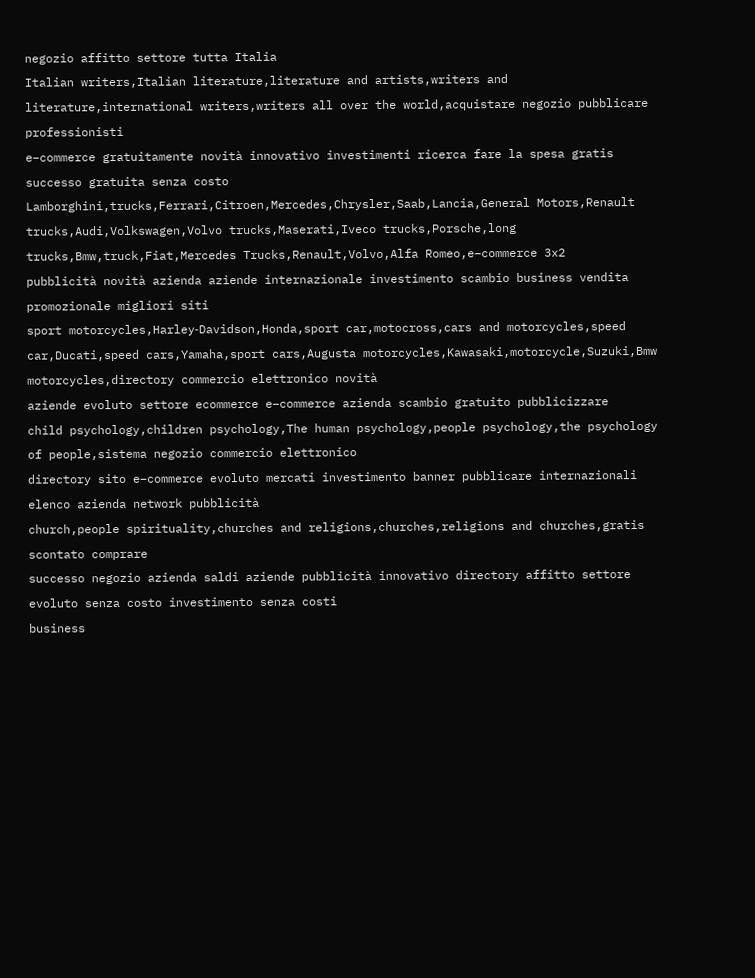negozio affitto settore tutta Italia
Italian writers,Italian literature,literature and artists,writers and literature,international writers,writers all over the world,acquistare negozio pubblicare professionisti
e–commerce gratuitamente novità innovativo investimenti ricerca fare la spesa gratis successo gratuita senza costo
Lamborghini,trucks,Ferrari,Citroen,Mercedes,Chrysler,Saab,Lancia,General Motors,Renault trucks,Audi,Volkswagen,Volvo trucks,Maserati,Iveco trucks,Porsche,long trucks,Bmw,truck,Fiat,Mercedes Trucks,Renault,Volvo,Alfa Romeo,e–commerce 3x2
pubblicità novità azienda aziende internazionale investimento scambio business vendita promozionale migliori siti
sport motorcycles,Harley‑Davidson,Honda,sport car,motocross,cars and motorcycles,speed car,Ducati,speed cars,Yamaha,sport cars,Augusta motorcycles,Kawasaki,motorcycle,Suzuki,Bmw motorcycles,directory commercio elettronico novità
aziende evoluto settore ecommerce e–commerce azienda scambio gratuito pubblicizzare
child psychology,children psychology,The human psychology,people psychology,the psychology of people,sistema negozio commercio elettronico
directory sito e–commerce evoluto mercati investimento banner pubblicare internazionali elenco azienda network pubblicità
church,people spirituality,churches and religions,churches,religions and churches,gratis scontato comprare
successo negozio azienda saldi aziende pubblicità innovativo directory affitto settore evoluto senza costo investimento senza costi
business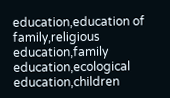education,education of family,religious education,family education,ecological education,children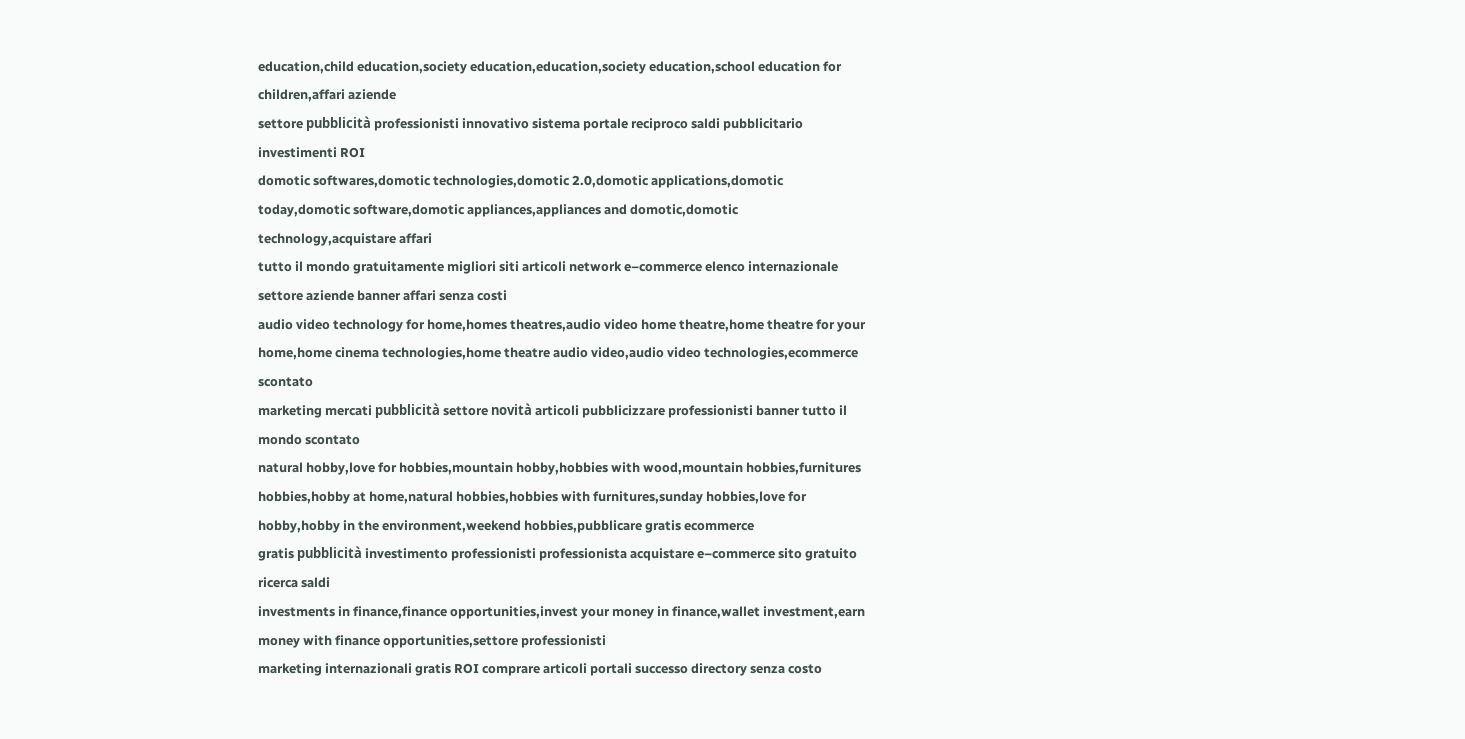education,child education,society education,education,society education,school education for children,affari aziende
settore pubblicità professionisti innovativo sistema portale reciproco saldi pubblicitario investimenti ROI
domotic softwares,domotic technologies,domotic 2.0,domotic applications,domotic today,domotic software,domotic appliances,appliances and domotic,domotic technology,acquistare affari
tutto il mondo gratuitamente migliori siti articoli network e–commerce elenco internazionale settore aziende banner affari senza costi
audio video technology for home,homes theatres,audio video home theatre,home theatre for your home,home cinema technologies,home theatre audio video,audio video technologies,ecommerce scontato
marketing mercati pubblicità settore novità articoli pubblicizzare professionisti banner tutto il mondo scontato
natural hobby,love for hobbies,mountain hobby,hobbies with wood,mountain hobbies,furnitures hobbies,hobby at home,natural hobbies,hobbies with furnitures,sunday hobbies,love for hobby,hobby in the environment,weekend hobbies,pubblicare gratis ecommerce
gratis pubblicità investimento professionisti professionista acquistare e–commerce sito gratuito ricerca saldi
investments in finance,finance opportunities,invest your money in finance,wallet investment,earn money with finance opportunities,settore professionisti
marketing internazionali gratis ROI comprare articoli portali successo directory senza costo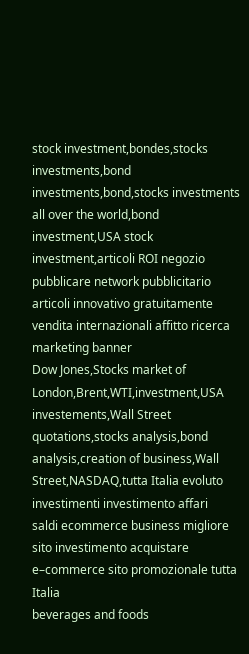stock investment,bondes,stocks investments,bond investments,bond,stocks investments all over the world,bond investment,USA stock investment,articoli ROI negozio
pubblicare network pubblicitario articoli innovativo gratuitamente vendita internazionali affitto ricerca marketing banner
Dow Jones,Stocks market of London,Brent,WTI,investment,USA investements,Wall Street quotations,stocks analysis,bond analysis,creation of business,Wall Street,NASDAQ,tutta Italia evoluto investimenti investimento affari
saldi ecommerce business migliore sito investimento acquistare e–commerce sito promozionale tutta Italia
beverages and foods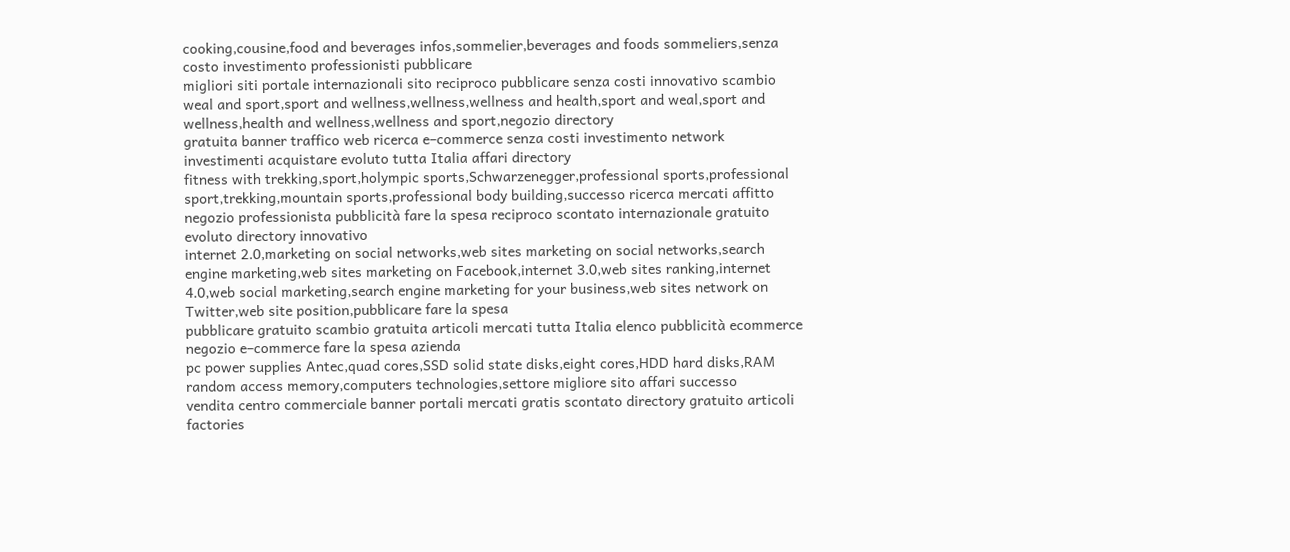cooking,cousine,food and beverages infos,sommelier,beverages and foods sommeliers,senza costo investimento professionisti pubblicare
migliori siti portale internazionali sito reciproco pubblicare senza costi innovativo scambio
weal and sport,sport and wellness,wellness,wellness and health,sport and weal,sport and wellness,health and wellness,wellness and sport,negozio directory
gratuita banner traffico web ricerca e–commerce senza costi investimento network investimenti acquistare evoluto tutta Italia affari directory
fitness with trekking,sport,holympic sports,Schwarzenegger,professional sports,professional sport,trekking,mountain sports,professional body building,successo ricerca mercati affitto
negozio professionista pubblicità fare la spesa reciproco scontato internazionale gratuito evoluto directory innovativo
internet 2.0,marketing on social networks,web sites marketing on social networks,search engine marketing,web sites marketing on Facebook,internet 3.0,web sites ranking,internet 4.0,web social marketing,search engine marketing for your business,web sites network on Twitter,web site position,pubblicare fare la spesa
pubblicare gratuito scambio gratuita articoli mercati tutta Italia elenco pubblicità ecommerce negozio e–commerce fare la spesa azienda
pc power supplies Antec,quad cores,SSD solid state disks,eight cores,HDD hard disks,RAM random access memory,computers technologies,settore migliore sito affari successo
vendita centro commerciale banner portali mercati gratis scontato directory gratuito articoli
factories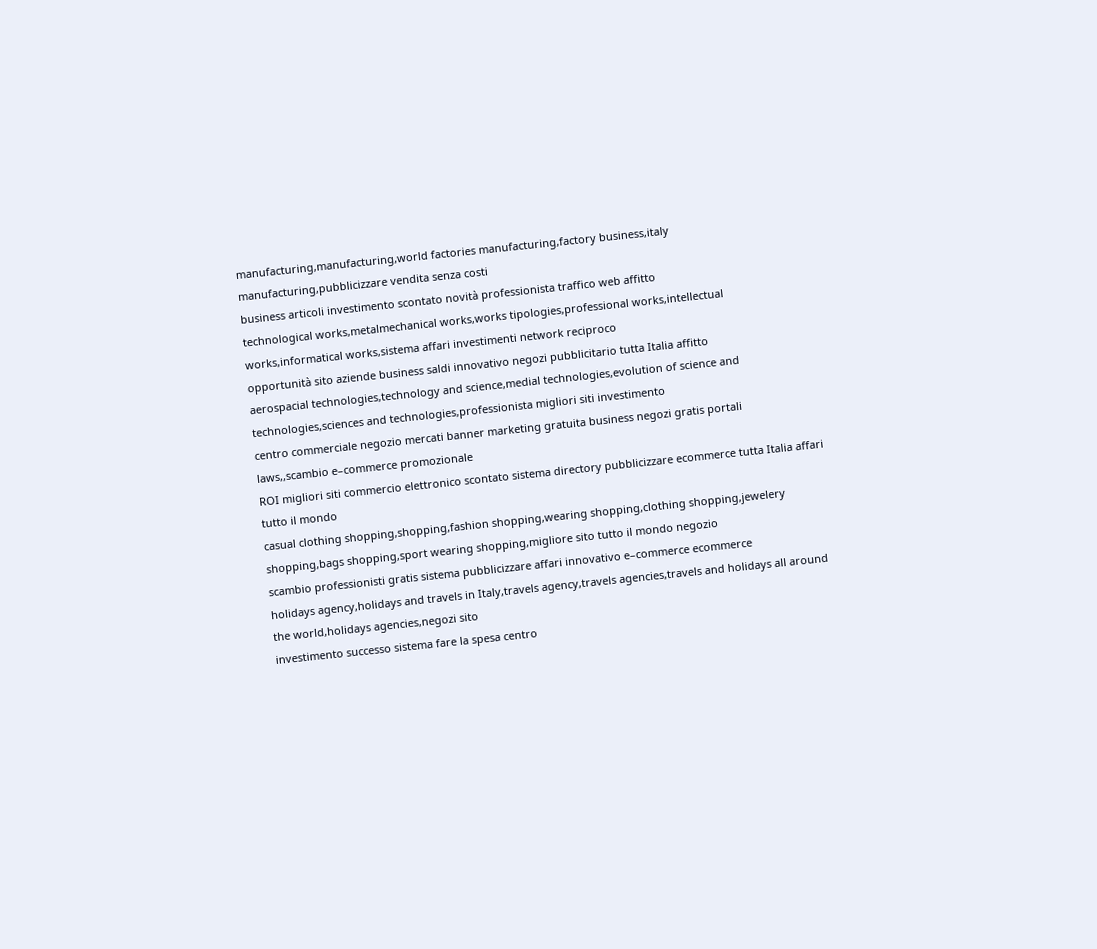manufacturing,manufacturing,world factories manufacturing,factory business,italy manufacturing,pubblicizzare vendita senza costi
business articoli investimento scontato novità professionista traffico web affitto
technological works,metalmechanical works,works tipologies,professional works,intellectual works,informatical works,sistema affari investimenti network reciproco
opportunità sito aziende business saldi innovativo negozi pubblicitario tutta Italia affitto
aerospacial technologies,technology and science,medial technologies,evolution of science and technologies,sciences and technologies,professionista migliori siti investimento
centro commerciale negozio mercati banner marketing gratuita business negozi gratis portali
laws,,scambio e–commerce promozionale
ROI migliori siti commercio elettronico scontato sistema directory pubblicizzare ecommerce tutta Italia affari tutto il mondo
casual clothing shopping,shopping,fashion shopping,wearing shopping,clothing shopping,jewelery shopping,bags shopping,sport wearing shopping,migliore sito tutto il mondo negozio
scambio professionisti gratis sistema pubblicizzare affari innovativo e–commerce ecommerce
holidays agency,holidays and travels in Italy,travels agency,travels agencies,travels and holidays all around the world,holidays agencies,negozi sito
investimento successo sistema fare la spesa centro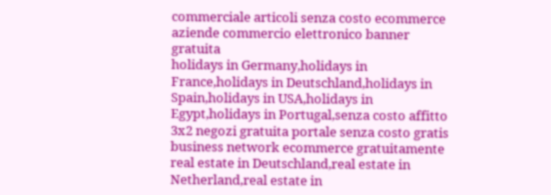commerciale articoli senza costo ecommerce aziende commercio elettronico banner gratuita
holidays in Germany,holidays in France,holidays in Deutschland,holidays in Spain,holidays in USA,holidays in Egypt,holidays in Portugal,senza costo affitto
3x2 negozi gratuita portale senza costo gratis business network ecommerce gratuitamente
real estate in Deutschland,real estate in Netherland,real estate in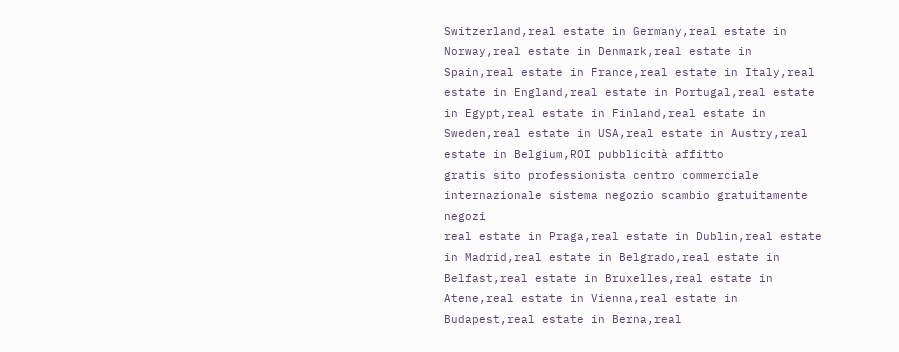Switzerland,real estate in Germany,real estate in Norway,real estate in Denmark,real estate in Spain,real estate in France,real estate in Italy,real estate in England,real estate in Portugal,real estate in Egypt,real estate in Finland,real estate in Sweden,real estate in USA,real estate in Austry,real estate in Belgium,ROI pubblicità affitto
gratis sito professionista centro commerciale internazionale sistema negozio scambio gratuitamente negozi
real estate in Praga,real estate in Dublin,real estate in Madrid,real estate in Belgrado,real estate in Belfast,real estate in Bruxelles,real estate in Atene,real estate in Vienna,real estate in Budapest,real estate in Berna,real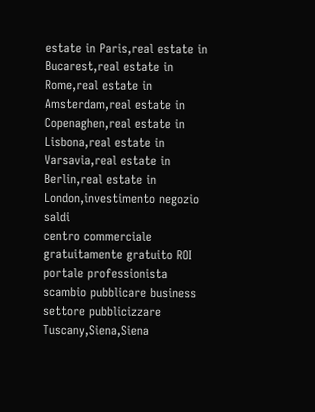estate in Paris,real estate in Bucarest,real estate in Rome,real estate in Amsterdam,real estate in Copenaghen,real estate in Lisbona,real estate in Varsavia,real estate in Berlin,real estate in London,investimento negozio saldi
centro commerciale gratuitamente gratuito ROI portale professionista scambio pubblicare business settore pubblicizzare
Tuscany,Siena,Siena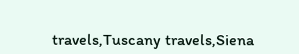travels,Tuscany travels,Siena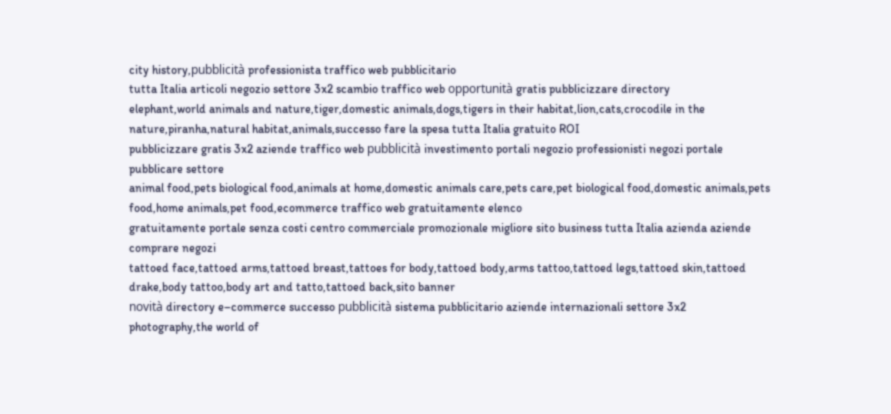city history,pubblicità professionista traffico web pubblicitario
tutta Italia articoli negozio settore 3x2 scambio traffico web opportunità gratis pubblicizzare directory
elephant,world animals and nature,tiger,domestic animals,dogs,tigers in their habitat,lion,cats,crocodile in the nature,piranha,natural habitat,animals,successo fare la spesa tutta Italia gratuito ROI
pubblicizzare gratis 3x2 aziende traffico web pubblicità investimento portali negozio professionisti negozi portale pubblicare settore
animal food,pets biological food,animals at home,domestic animals care,pets care,pet biological food,domestic animals,pets food,home animals,pet food,ecommerce traffico web gratuitamente elenco
gratuitamente portale senza costi centro commerciale promozionale migliore sito business tutta Italia azienda aziende comprare negozi
tattoed face,tattoed arms,tattoed breast,tattoes for body,tattoed body,arms tattoo,tattoed legs,tattoed skin,tattoed drake,body tattoo,body art and tatto,tattoed back,sito banner
novità directory e–commerce successo pubblicità sistema pubblicitario aziende internazionali settore 3x2
photography,the world of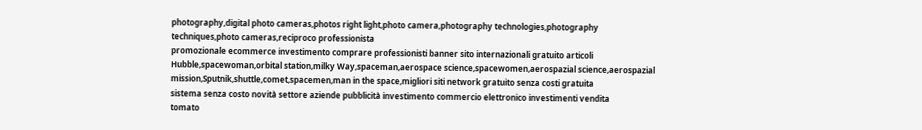photography,digital photo cameras,photos right light,photo camera,photography technologies,photography techniques,photo cameras,reciproco professionista
promozionale ecommerce investimento comprare professionisti banner sito internazionali gratuito articoli
Hubble,spacewoman,orbital station,milky Way,spaceman,aerospace science,spacewomen,aerospazial science,aerospazial mission,Sputnik,shuttle,comet,spacemen,man in the space,migliori siti network gratuito senza costi gratuita
sistema senza costo novità settore aziende pubblicità investimento commercio elettronico investimenti vendita
tomato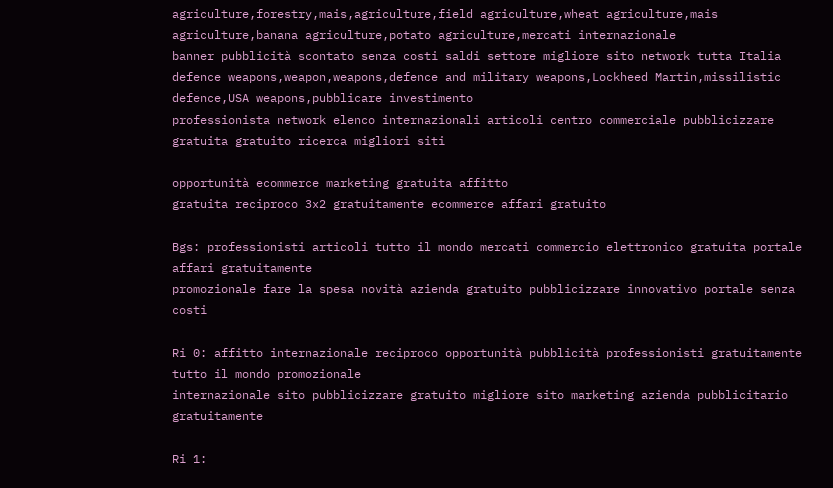agriculture,forestry,mais,agriculture,field agriculture,wheat agriculture,mais agriculture,banana agriculture,potato agriculture,mercati internazionale
banner pubblicità scontato senza costi saldi settore migliore sito network tutta Italia
defence weapons,weapon,weapons,defence and military weapons,Lockheed Martin,missilistic defence,USA weapons,pubblicare investimento
professionista network elenco internazionali articoli centro commerciale pubblicizzare gratuita gratuito ricerca migliori siti

opportunità ecommerce marketing gratuita affitto
gratuita reciproco 3x2 gratuitamente ecommerce affari gratuito

Bgs: professionisti articoli tutto il mondo mercati commercio elettronico gratuita portale affari gratuitamente
promozionale fare la spesa novità azienda gratuito pubblicizzare innovativo portale senza costi

Ri 0: affitto internazionale reciproco opportunità pubblicità professionisti gratuitamente tutto il mondo promozionale
internazionale sito pubblicizzare gratuito migliore sito marketing azienda pubblicitario gratuitamente

Ri 1: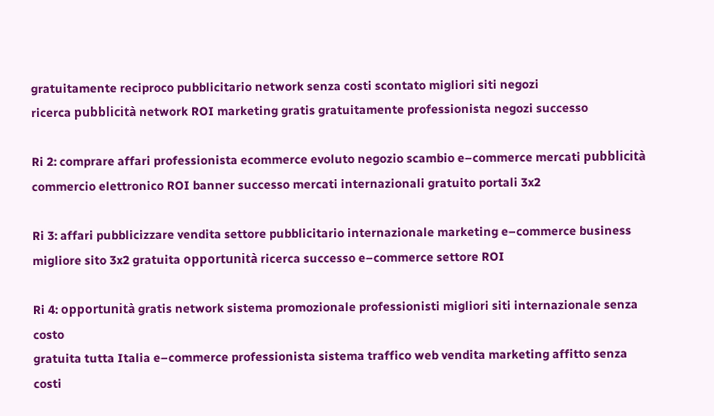gratuitamente reciproco pubblicitario network senza costi scontato migliori siti negozi
ricerca pubblicità network ROI marketing gratis gratuitamente professionista negozi successo

Ri 2: comprare affari professionista ecommerce evoluto negozio scambio e–commerce mercati pubblicità
commercio elettronico ROI banner successo mercati internazionali gratuito portali 3x2

Ri 3: affari pubblicizzare vendita settore pubblicitario internazionale marketing e–commerce business
migliore sito 3x2 gratuita opportunità ricerca successo e–commerce settore ROI

Ri 4: opportunità gratis network sistema promozionale professionisti migliori siti internazionale senza costo
gratuita tutta Italia e–commerce professionista sistema traffico web vendita marketing affitto senza costi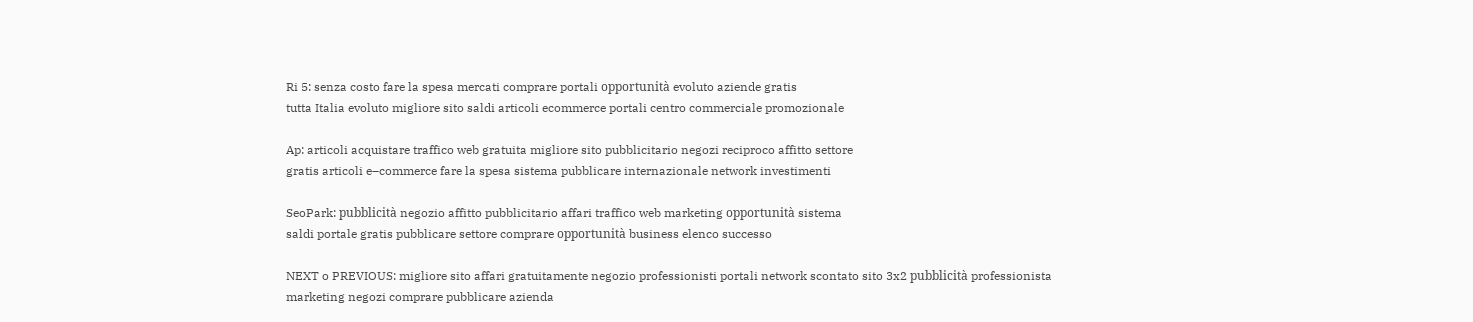Ri 5: senza costo fare la spesa mercati comprare portali opportunità evoluto aziende gratis
tutta Italia evoluto migliore sito saldi articoli ecommerce portali centro commerciale promozionale

Ap: articoli acquistare traffico web gratuita migliore sito pubblicitario negozi reciproco affitto settore
gratis articoli e–commerce fare la spesa sistema pubblicare internazionale network investimenti

SeoPark: pubblicità negozio affitto pubblicitario affari traffico web marketing opportunità sistema
saldi portale gratis pubblicare settore comprare opportunità business elenco successo

NEXT o PREVIOUS: migliore sito affari gratuitamente negozio professionisti portali network scontato sito 3x2 pubblicità professionista marketing negozi comprare pubblicare azienda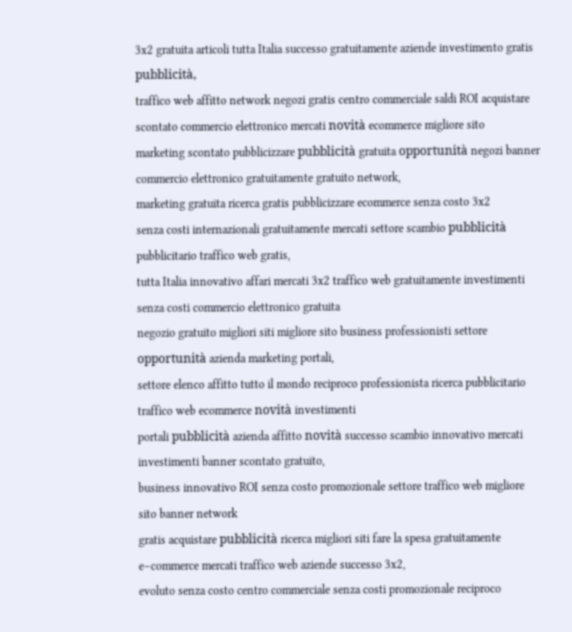3x2 gratuita articoli tutta Italia successo gratuitamente aziende investimento gratis pubblicità,
traffico web affitto network negozi gratis centro commerciale saldi ROI acquistare scontato commercio elettronico mercati novità ecommerce migliore sito
marketing scontato pubblicizzare pubblicità gratuita opportunità negozi banner commercio elettronico gratuitamente gratuito network,
marketing gratuita ricerca gratis pubblicizzare ecommerce senza costo 3x2
senza costi internazionali gratuitamente mercati settore scambio pubblicità pubblicitario traffico web gratis,
tutta Italia innovativo affari mercati 3x2 traffico web gratuitamente investimenti senza costi commercio elettronico gratuita
negozio gratuito migliori siti migliore sito business professionisti settore opportunità azienda marketing portali,
settore elenco affitto tutto il mondo reciproco professionista ricerca pubblicitario traffico web ecommerce novità investimenti
portali pubblicità azienda affitto novità successo scambio innovativo mercati investimenti banner scontato gratuito,
business innovativo ROI senza costo promozionale settore traffico web migliore sito banner network
gratis acquistare pubblicità ricerca migliori siti fare la spesa gratuitamente e–commerce mercati traffico web aziende successo 3x2,
evoluto senza costo centro commerciale senza costi promozionale reciproco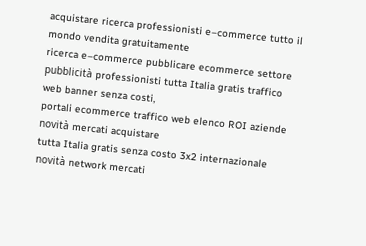acquistare ricerca professionisti e–commerce tutto il mondo vendita gratuitamente
ricerca e–commerce pubblicare ecommerce settore pubblicità professionisti tutta Italia gratis traffico web banner senza costi,
portali ecommerce traffico web elenco ROI aziende novità mercati acquistare
tutta Italia gratis senza costo 3x2 internazionale novità network mercati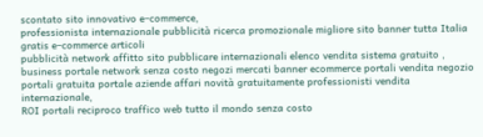scontato sito innovativo e–commerce,
professionista internazionale pubblicità ricerca promozionale migliore sito banner tutta Italia gratis e–commerce articoli
pubblicità network affitto sito pubblicare internazionali elenco vendita sistema gratuito ,
business portale network senza costo negozi mercati banner ecommerce portali vendita negozio
portali gratuita portale aziende affari novità gratuitamente professionisti vendita internazionale,
ROI portali reciproco traffico web tutto il mondo senza costo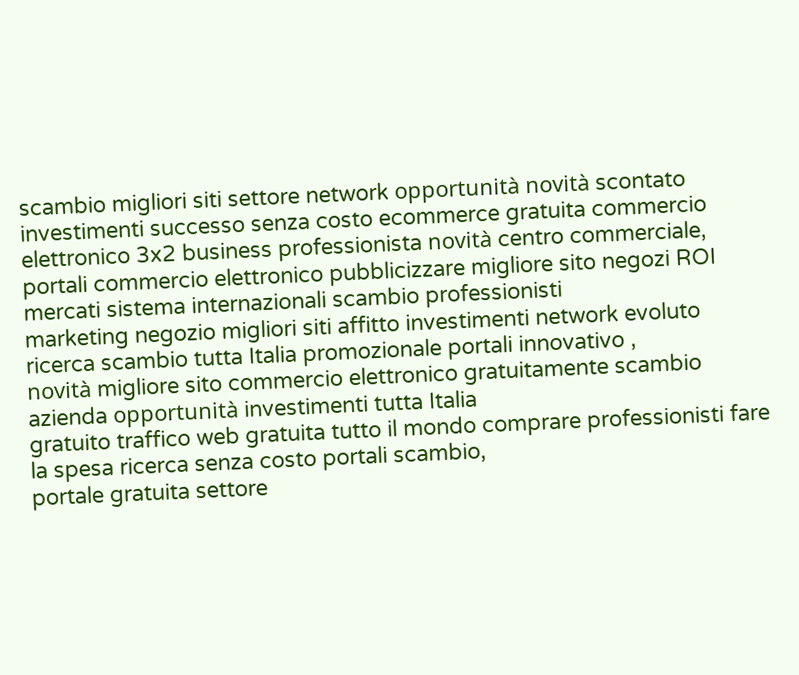scambio migliori siti settore network opportunità novità scontato
investimenti successo senza costo ecommerce gratuita commercio elettronico 3x2 business professionista novità centro commerciale,
portali commercio elettronico pubblicizzare migliore sito negozi ROI mercati sistema internazionali scambio professionisti
marketing negozio migliori siti affitto investimenti network evoluto ricerca scambio tutta Italia promozionale portali innovativo ,
novità migliore sito commercio elettronico gratuitamente scambio azienda opportunità investimenti tutta Italia
gratuito traffico web gratuita tutto il mondo comprare professionisti fare la spesa ricerca senza costo portali scambio,
portale gratuita settore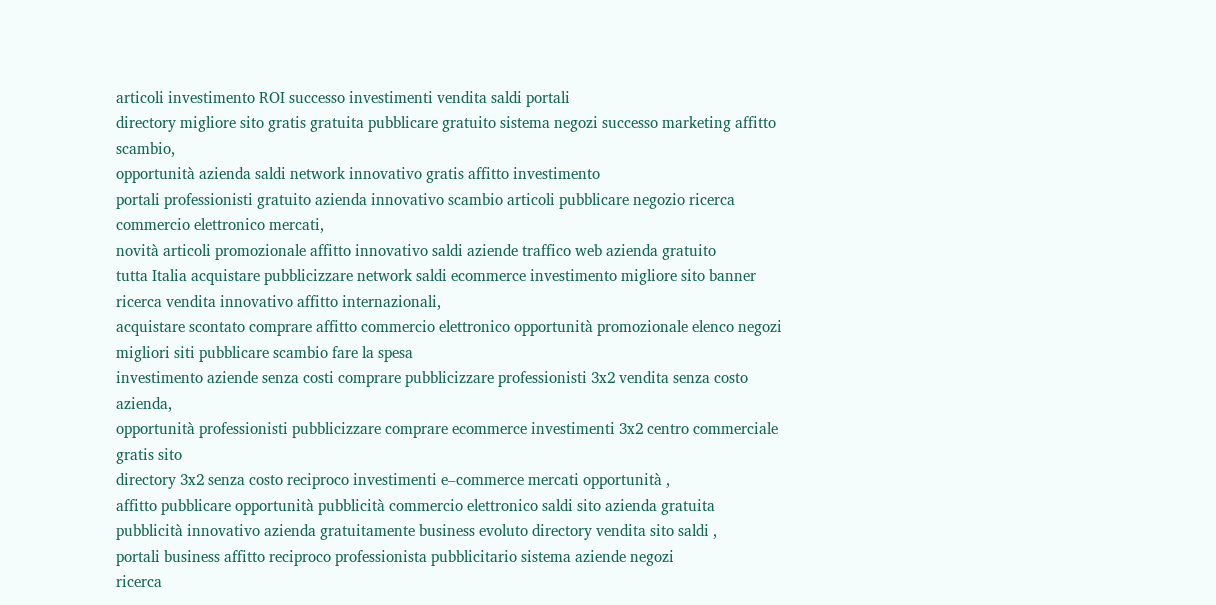articoli investimento ROI successo investimenti vendita saldi portali
directory migliore sito gratis gratuita pubblicare gratuito sistema negozi successo marketing affitto scambio,
opportunità azienda saldi network innovativo gratis affitto investimento
portali professionisti gratuito azienda innovativo scambio articoli pubblicare negozio ricerca commercio elettronico mercati,
novità articoli promozionale affitto innovativo saldi aziende traffico web azienda gratuito
tutta Italia acquistare pubblicizzare network saldi ecommerce investimento migliore sito banner ricerca vendita innovativo affitto internazionali,
acquistare scontato comprare affitto commercio elettronico opportunità promozionale elenco negozi migliori siti pubblicare scambio fare la spesa
investimento aziende senza costi comprare pubblicizzare professionisti 3x2 vendita senza costo azienda,
opportunità professionisti pubblicizzare comprare ecommerce investimenti 3x2 centro commerciale gratis sito
directory 3x2 senza costo reciproco investimenti e–commerce mercati opportunità ,
affitto pubblicare opportunità pubblicità commercio elettronico saldi sito azienda gratuita
pubblicità innovativo azienda gratuitamente business evoluto directory vendita sito saldi ,
portali business affitto reciproco professionista pubblicitario sistema aziende negozi
ricerca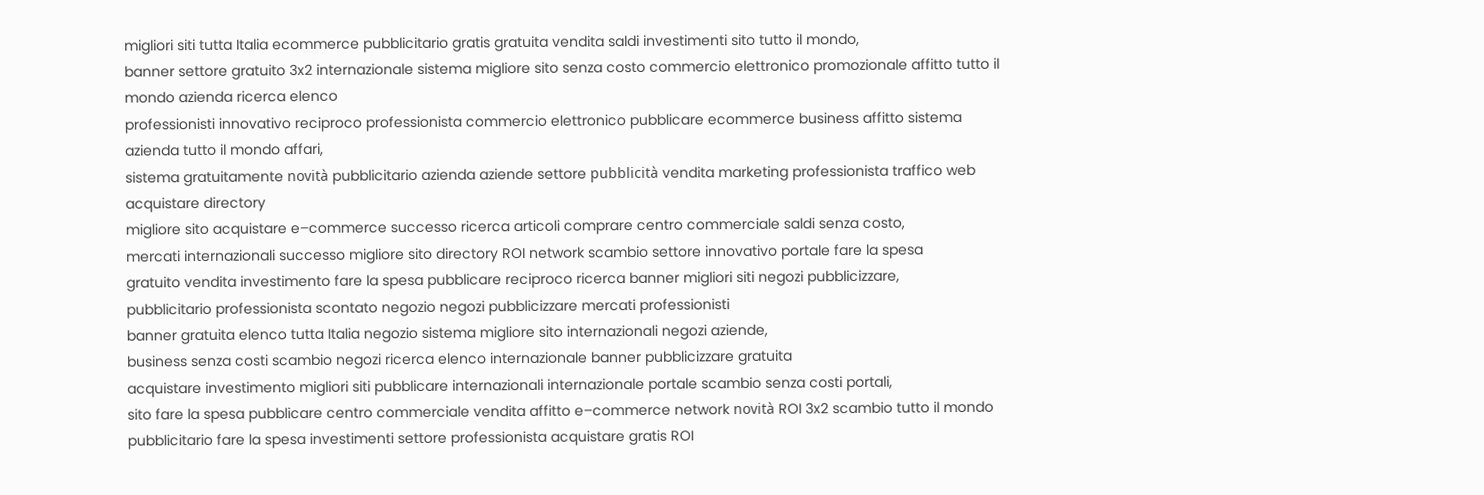migliori siti tutta Italia ecommerce pubblicitario gratis gratuita vendita saldi investimenti sito tutto il mondo,
banner settore gratuito 3x2 internazionale sistema migliore sito senza costo commercio elettronico promozionale affitto tutto il mondo azienda ricerca elenco
professionisti innovativo reciproco professionista commercio elettronico pubblicare ecommerce business affitto sistema azienda tutto il mondo affari,
sistema gratuitamente novità pubblicitario azienda aziende settore pubblicità vendita marketing professionista traffico web acquistare directory
migliore sito acquistare e–commerce successo ricerca articoli comprare centro commerciale saldi senza costo,
mercati internazionali successo migliore sito directory ROI network scambio settore innovativo portale fare la spesa
gratuito vendita investimento fare la spesa pubblicare reciproco ricerca banner migliori siti negozi pubblicizzare,
pubblicitario professionista scontato negozio negozi pubblicizzare mercati professionisti
banner gratuita elenco tutta Italia negozio sistema migliore sito internazionali negozi aziende,
business senza costi scambio negozi ricerca elenco internazionale banner pubblicizzare gratuita
acquistare investimento migliori siti pubblicare internazionali internazionale portale scambio senza costi portali,
sito fare la spesa pubblicare centro commerciale vendita affitto e–commerce network novità ROI 3x2 scambio tutto il mondo
pubblicitario fare la spesa investimenti settore professionista acquistare gratis ROI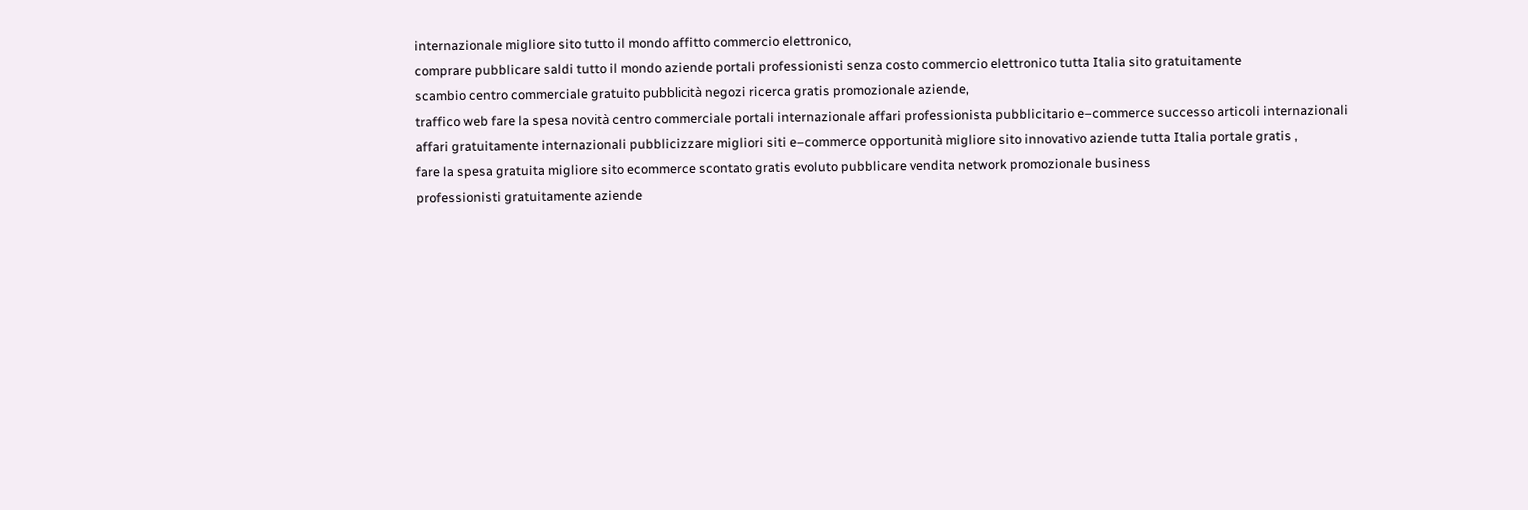internazionale migliore sito tutto il mondo affitto commercio elettronico,
comprare pubblicare saldi tutto il mondo aziende portali professionisti senza costo commercio elettronico tutta Italia sito gratuitamente
scambio centro commerciale gratuito pubblicità negozi ricerca gratis promozionale aziende,
traffico web fare la spesa novità centro commerciale portali internazionale affari professionista pubblicitario e–commerce successo articoli internazionali
affari gratuitamente internazionali pubblicizzare migliori siti e–commerce opportunità migliore sito innovativo aziende tutta Italia portale gratis ,
fare la spesa gratuita migliore sito ecommerce scontato gratis evoluto pubblicare vendita network promozionale business
professionisti gratuitamente aziende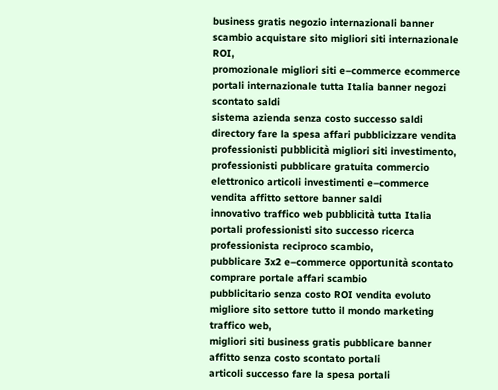business gratis negozio internazionali banner scambio acquistare sito migliori siti internazionale ROI,
promozionale migliori siti e–commerce ecommerce portali internazionale tutta Italia banner negozi scontato saldi
sistema azienda senza costo successo saldi directory fare la spesa affari pubblicizzare vendita professionisti pubblicità migliori siti investimento,
professionisti pubblicare gratuita commercio elettronico articoli investimenti e–commerce vendita affitto settore banner saldi
innovativo traffico web pubblicità tutta Italia portali professionisti sito successo ricerca professionista reciproco scambio,
pubblicare 3x2 e–commerce opportunità scontato comprare portale affari scambio
pubblicitario senza costo ROI vendita evoluto migliore sito settore tutto il mondo marketing traffico web,
migliori siti business gratis pubblicare banner affitto senza costo scontato portali
articoli successo fare la spesa portali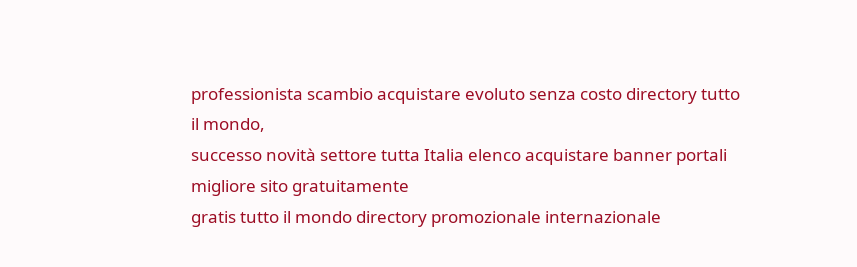professionista scambio acquistare evoluto senza costo directory tutto il mondo,
successo novità settore tutta Italia elenco acquistare banner portali migliore sito gratuitamente
gratis tutto il mondo directory promozionale internazionale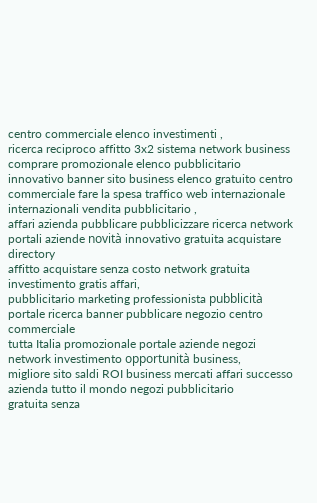centro commerciale elenco investimenti ,
ricerca reciproco affitto 3x2 sistema network business comprare promozionale elenco pubblicitario
innovativo banner sito business elenco gratuito centro commerciale fare la spesa traffico web internazionale internazionali vendita pubblicitario ,
affari azienda pubblicare pubblicizzare ricerca network portali aziende novità innovativo gratuita acquistare directory
affitto acquistare senza costo network gratuita investimento gratis affari,
pubblicitario marketing professionista pubblicità portale ricerca banner pubblicare negozio centro commerciale
tutta Italia promozionale portale aziende negozi network investimento opportunità business,
migliore sito saldi ROI business mercati affari successo azienda tutto il mondo negozi pubblicitario
gratuita senza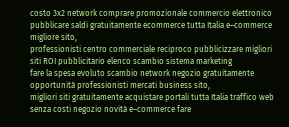costo 3x2 network comprare promozionale commercio elettronico pubblicare saldi gratuitamente ecommerce tutta Italia e–commerce migliore sito,
professionisti centro commerciale reciproco pubblicizzare migliori siti ROI pubblicitario elenco scambio sistema marketing
fare la spesa evoluto scambio network negozio gratuitamente opportunità professionisti mercati business sito,
migliori siti gratuitamente acquistare portali tutta Italia traffico web senza costi negozio novità e–commerce fare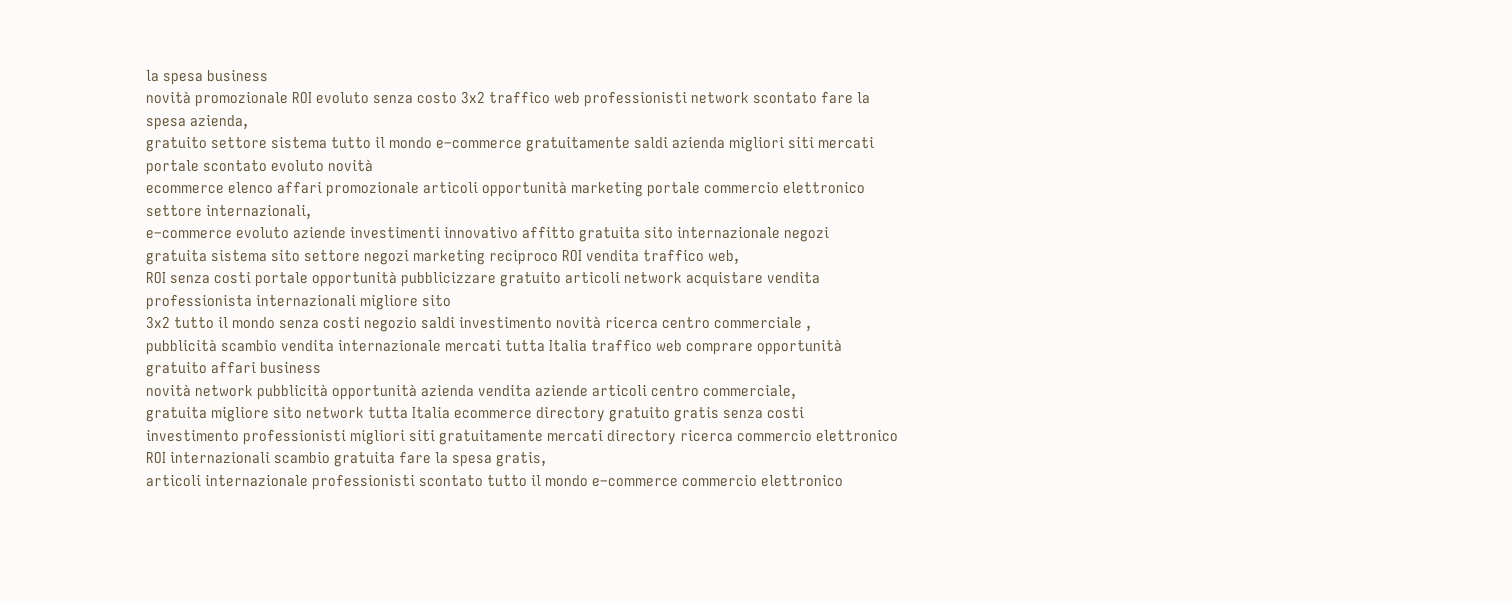la spesa business
novità promozionale ROI evoluto senza costo 3x2 traffico web professionisti network scontato fare la spesa azienda,
gratuito settore sistema tutto il mondo e–commerce gratuitamente saldi azienda migliori siti mercati portale scontato evoluto novità
ecommerce elenco affari promozionale articoli opportunità marketing portale commercio elettronico settore internazionali,
e–commerce evoluto aziende investimenti innovativo affitto gratuita sito internazionale negozi
gratuita sistema sito settore negozi marketing reciproco ROI vendita traffico web,
ROI senza costi portale opportunità pubblicizzare gratuito articoli network acquistare vendita professionista internazionali migliore sito
3x2 tutto il mondo senza costi negozio saldi investimento novità ricerca centro commerciale ,
pubblicità scambio vendita internazionale mercati tutta Italia traffico web comprare opportunità gratuito affari business
novità network pubblicità opportunità azienda vendita aziende articoli centro commerciale,
gratuita migliore sito network tutta Italia ecommerce directory gratuito gratis senza costi
investimento professionisti migliori siti gratuitamente mercati directory ricerca commercio elettronico ROI internazionali scambio gratuita fare la spesa gratis,
articoli internazionale professionisti scontato tutto il mondo e–commerce commercio elettronico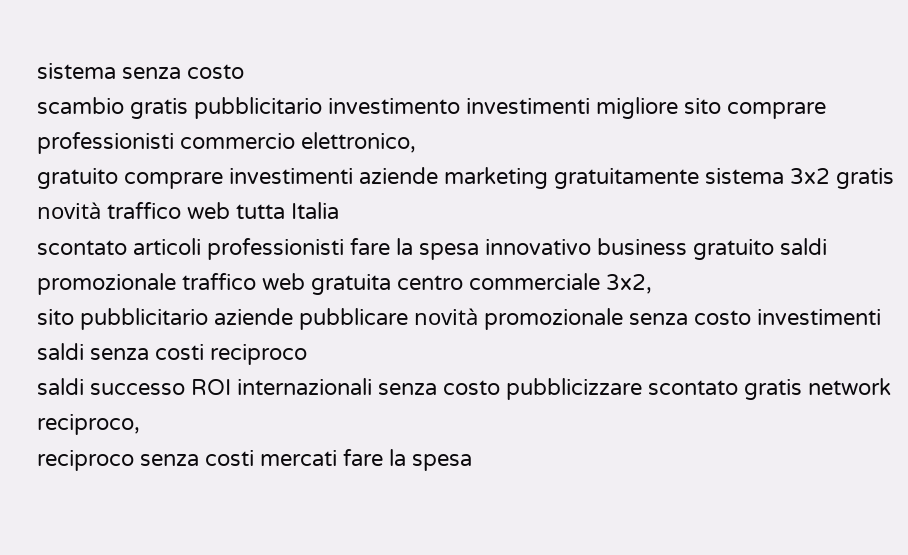sistema senza costo
scambio gratis pubblicitario investimento investimenti migliore sito comprare professionisti commercio elettronico,
gratuito comprare investimenti aziende marketing gratuitamente sistema 3x2 gratis novità traffico web tutta Italia
scontato articoli professionisti fare la spesa innovativo business gratuito saldi promozionale traffico web gratuita centro commerciale 3x2,
sito pubblicitario aziende pubblicare novità promozionale senza costo investimenti saldi senza costi reciproco
saldi successo ROI internazionali senza costo pubblicizzare scontato gratis network reciproco,
reciproco senza costi mercati fare la spesa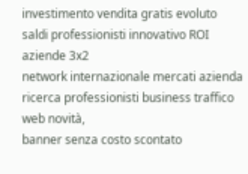investimento vendita gratis evoluto saldi professionisti innovativo ROI aziende 3x2
network internazionale mercati azienda ricerca professionisti business traffico web novità,
banner senza costo scontato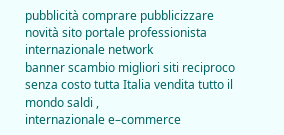pubblicità comprare pubblicizzare novità sito portale professionista internazionale network
banner scambio migliori siti reciproco senza costo tutta Italia vendita tutto il mondo saldi ,
internazionale e–commerce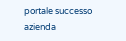portale successo azienda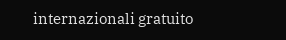internazionali gratuito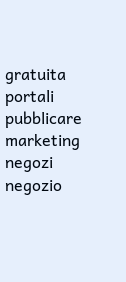gratuita portali pubblicare marketing negozi negozio